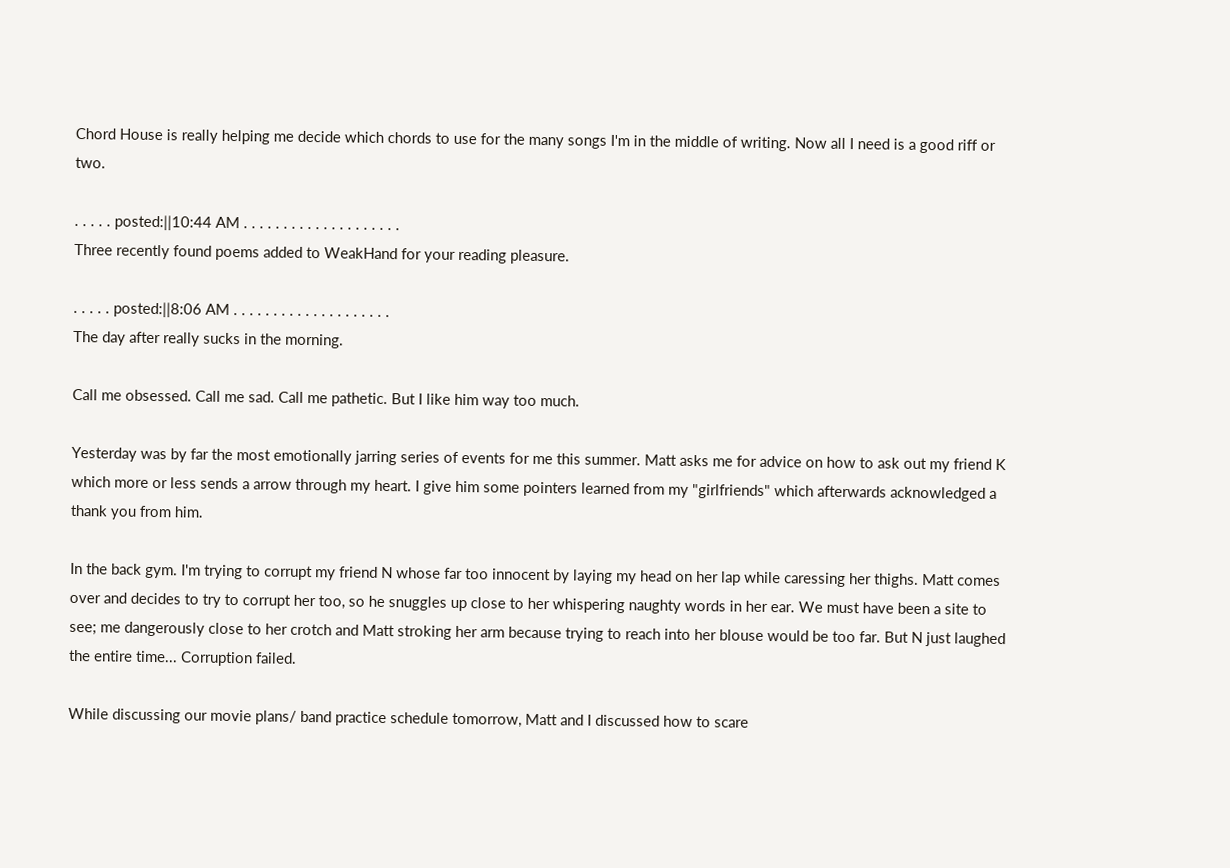Chord House is really helping me decide which chords to use for the many songs I'm in the middle of writing. Now all I need is a good riff or two.

. . . . . posted:||10:44 AM . . . . . . . . . . . . . . . . . . . .
Three recently found poems added to WeakHand for your reading pleasure.

. . . . . posted:||8:06 AM . . . . . . . . . . . . . . . . . . . .
The day after really sucks in the morning.

Call me obsessed. Call me sad. Call me pathetic. But I like him way too much.

Yesterday was by far the most emotionally jarring series of events for me this summer. Matt asks me for advice on how to ask out my friend K which more or less sends a arrow through my heart. I give him some pointers learned from my "girlfriends" which afterwards acknowledged a thank you from him.

In the back gym. I'm trying to corrupt my friend N whose far too innocent by laying my head on her lap while caressing her thighs. Matt comes over and decides to try to corrupt her too, so he snuggles up close to her whispering naughty words in her ear. We must have been a site to see; me dangerously close to her crotch and Matt stroking her arm because trying to reach into her blouse would be too far. But N just laughed the entire time... Corruption failed.

While discussing our movie plans/ band practice schedule tomorrow, Matt and I discussed how to scare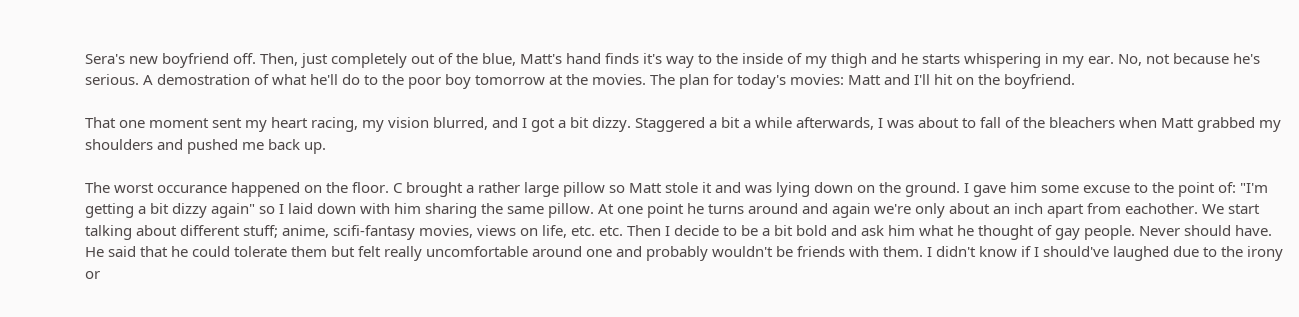Sera's new boyfriend off. Then, just completely out of the blue, Matt's hand finds it's way to the inside of my thigh and he starts whispering in my ear. No, not because he's serious. A demostration of what he'll do to the poor boy tomorrow at the movies. The plan for today's movies: Matt and I'll hit on the boyfriend.

That one moment sent my heart racing, my vision blurred, and I got a bit dizzy. Staggered a bit a while afterwards, I was about to fall of the bleachers when Matt grabbed my shoulders and pushed me back up.

The worst occurance happened on the floor. C brought a rather large pillow so Matt stole it and was lying down on the ground. I gave him some excuse to the point of: "I'm getting a bit dizzy again" so I laid down with him sharing the same pillow. At one point he turns around and again we're only about an inch apart from eachother. We start talking about different stuff; anime, scifi-fantasy movies, views on life, etc. etc. Then I decide to be a bit bold and ask him what he thought of gay people. Never should have. He said that he could tolerate them but felt really uncomfortable around one and probably wouldn't be friends with them. I didn't know if I should've laughed due to the irony or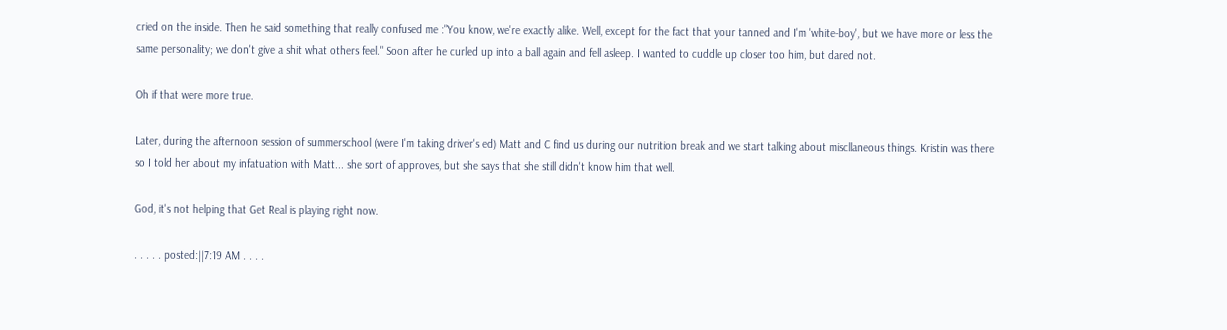cried on the inside. Then he said something that really confused me :"You know, we're exactly alike. Well, except for the fact that your tanned and I'm 'white-boy', but we have more or less the same personality; we don't give a shit what others feel." Soon after he curled up into a ball again and fell asleep. I wanted to cuddle up closer too him, but dared not.

Oh if that were more true.

Later, during the afternoon session of summerschool (were I'm taking driver's ed) Matt and C find us during our nutrition break and we start talking about miscllaneous things. Kristin was there so I told her about my infatuation with Matt... she sort of approves, but she says that she still didn't know him that well.

God, it's not helping that Get Real is playing right now.

. . . . . posted:||7:19 AM . . . .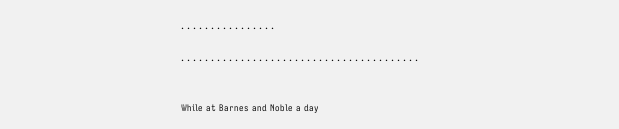. . . . . . . . . . . . . . . .

. . . . . . . . . . . . . . . . . . . . . . . . . . . . . . . . . . . . . . . .


While at Barnes and Noble a day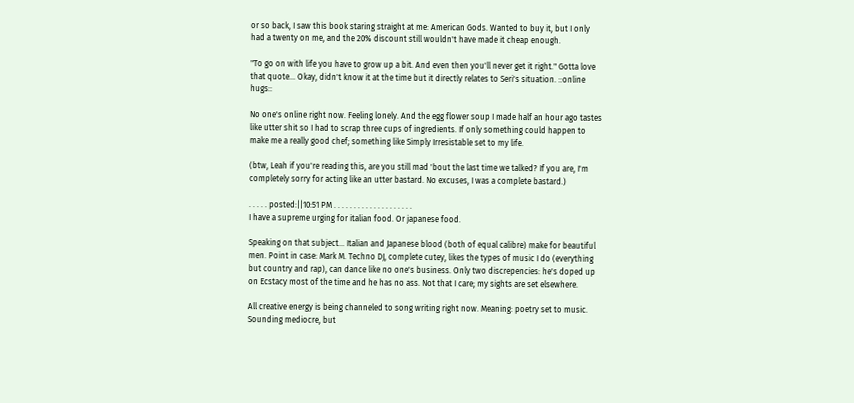or so back, I saw this book staring straight at me: American Gods. Wanted to buy it, but I only had a twenty on me, and the 20% discount still wouldn't have made it cheap enough.

"To go on with life you have to grow up a bit. And even then you'll never get it right." Gotta love that quote... Okay, didn't know it at the time but it directly relates to Seri's situation. ::online hugs::

No one's online right now. Feeling lonely. And the egg flower soup I made half an hour ago tastes like utter shit so I had to scrap three cups of ingredients. If only something could happen to make me a really good chef; something like Simply Irresistable set to my life.

(btw, Leah if you're reading this, are you still mad 'bout the last time we talked? If you are, I'm completely sorry for acting like an utter bastard. No excuses, I was a complete bastard.)

. . . . . posted:||10:51 PM . . . . . . . . . . . . . . . . . . . .
I have a supreme urging for italian food. Or japanese food.

Speaking on that subject... Italian and Japanese blood (both of equal calibre) make for beautiful men. Point in case: Mark M. Techno DJ, complete cutey, likes the types of music I do (everything but country and rap), can dance like no one's business. Only two discrepencies: he's doped up on Ecstacy most of the time and he has no ass. Not that I care; my sights are set elsewhere.

All creative energy is being channeled to song writing right now. Meaning: poetry set to music. Sounding mediocre, but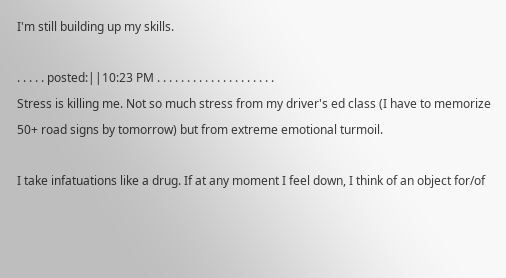I'm still building up my skills.

. . . . . posted:||10:23 PM . . . . . . . . . . . . . . . . . . . .
Stress is killing me. Not so much stress from my driver's ed class (I have to memorize 50+ road signs by tomorrow) but from extreme emotional turmoil.

I take infatuations like a drug. If at any moment I feel down, I think of an object for/of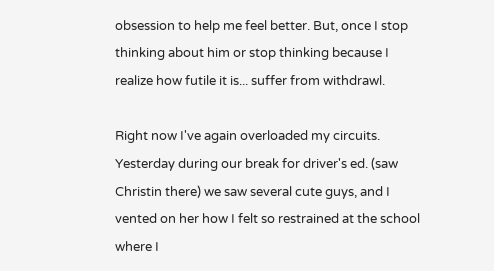obsession to help me feel better. But, once I stop thinking about him or stop thinking because I realize how futile it is... suffer from withdrawl.

Right now I've again overloaded my circuits. Yesterday during our break for driver's ed. (saw Christin there) we saw several cute guys, and I vented on her how I felt so restrained at the school where I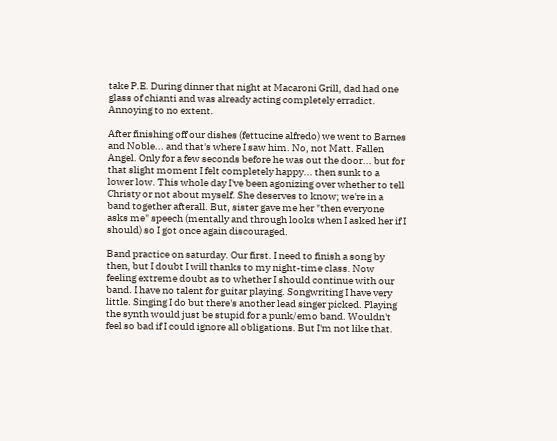take P.E. During dinner that night at Macaroni Grill, dad had one glass of chianti and was already acting completely erradict. Annoying to no extent.

After finishing off our dishes (fettucine alfredo) we went to Barnes and Noble... and that's where I saw him. No, not Matt. Fallen Angel. Only for a few seconds before he was out the door... but for that slight moment I felt completely happy... then sunk to a lower low. This whole day I've been agonizing over whether to tell Christy or not about myself. She deserves to know; we're in a band together afterall. But, sister gave me her "then everyone asks me" speech (mentally and through looks when I asked her if I should) so I got once again discouraged.

Band practice on saturday. Our first. I need to finish a song by then, but I doubt I will thanks to my night-time class. Now feeling extreme doubt as to whether I should continue with our band. I have no talent for guitar playing. Songwriting I have very little. Singing I do but there's another lead singer picked. Playing the synth would just be stupid for a punk/emo band. Wouldn't feel so bad if I could ignore all obligations. But I'm not like that.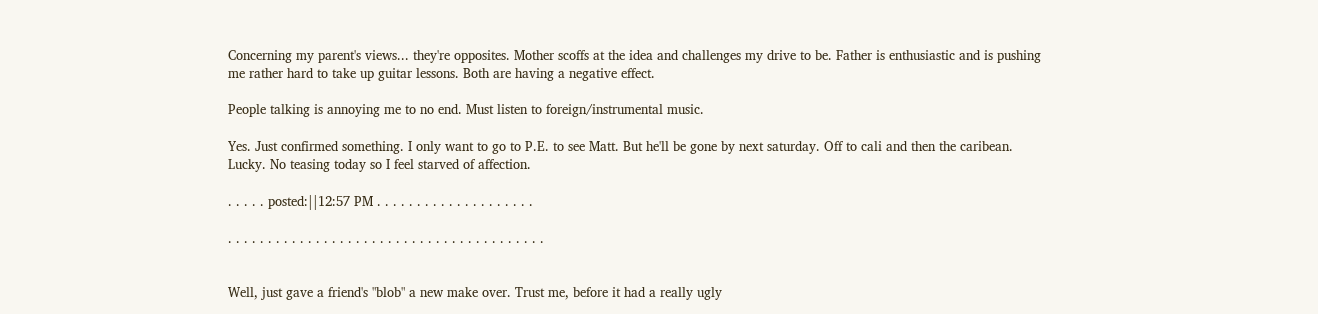Concerning my parent's views... they're opposites. Mother scoffs at the idea and challenges my drive to be. Father is enthusiastic and is pushing me rather hard to take up guitar lessons. Both are having a negative effect.

People talking is annoying me to no end. Must listen to foreign/instrumental music.

Yes. Just confirmed something. I only want to go to P.E. to see Matt. But he'll be gone by next saturday. Off to cali and then the caribean. Lucky. No teasing today so I feel starved of affection.

. . . . . posted:||12:57 PM . . . . . . . . . . . . . . . . . . . .

. . . . . . . . . . . . . . . . . . . . . . . . . . . . . . . . . . . . . . . .


Well, just gave a friend's "blob" a new make over. Trust me, before it had a really ugly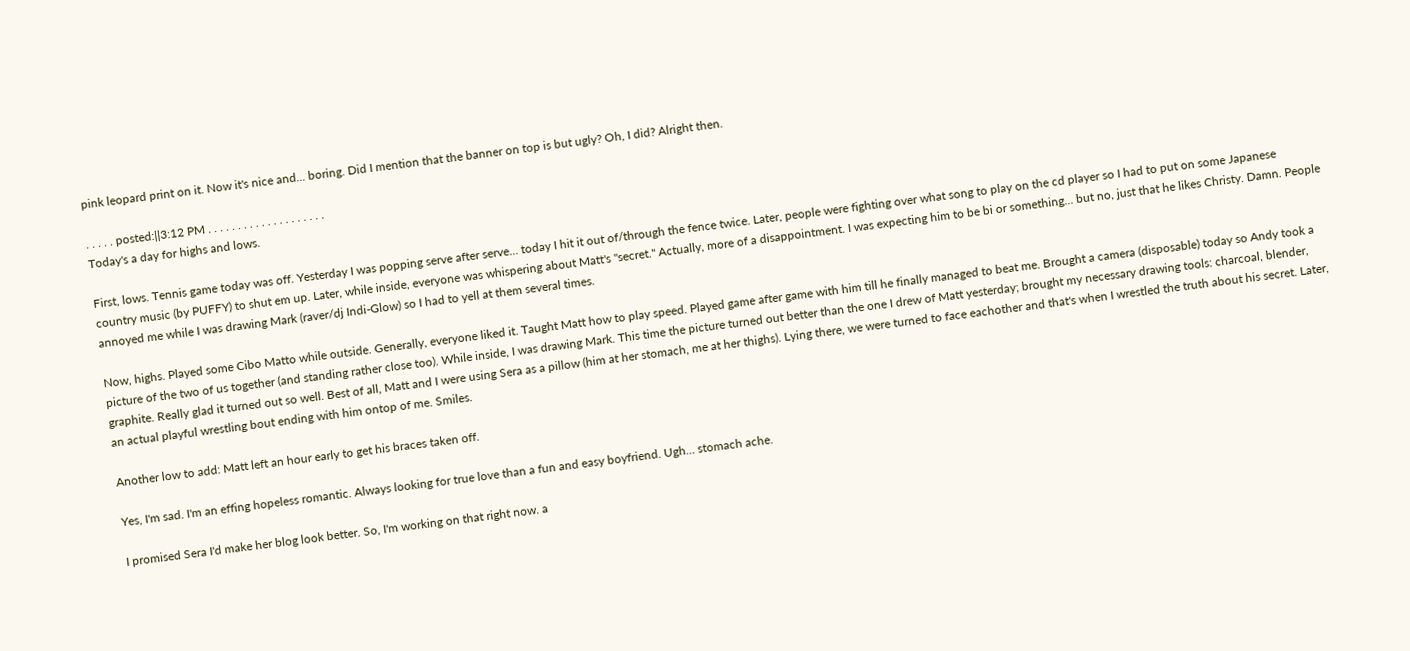pink leopard print on it. Now it's nice and... boring. Did I mention that the banner on top is but ugly? Oh, I did? Alright then.

. . . . . posted:||3:12 PM . . . . . . . . . . . . . . . . . . . .
Today's a day for highs and lows.

First, lows. Tennis game today was off. Yesterday I was popping serve after serve... today I hit it out of/through the fence twice. Later, people were fighting over what song to play on the cd player so I had to put on some Japanese country music (by PUFFY) to shut em up. Later, while inside, everyone was whispering about Matt's "secret." Actually, more of a disappointment. I was expecting him to be bi or something... but no, just that he likes Christy. Damn. People annoyed me while I was drawing Mark (raver/dj Indi-Glow) so I had to yell at them several times.

Now, highs. Played some Cibo Matto while outside. Generally, everyone liked it. Taught Matt how to play speed. Played game after game with him till he finally managed to beat me. Brought a camera (disposable) today so Andy took a picture of the two of us together (and standing rather close too). While inside, I was drawing Mark. This time the picture turned out better than the one I drew of Matt yesterday; brought my necessary drawing tools: charcoal, blender, graphite. Really glad it turned out so well. Best of all, Matt and I were using Sera as a pillow (him at her stomach, me at her thighs). Lying there, we were turned to face eachother and that's when I wrestled the truth about his secret. Later, an actual playful wrestling bout ending with him ontop of me. Smiles.

Another low to add: Matt left an hour early to get his braces taken off.

Yes, I'm sad. I'm an effing hopeless romantic. Always looking for true love than a fun and easy boyfriend. Ugh... stomach ache.

I promised Sera I'd make her blog look better. So, I'm working on that right now. a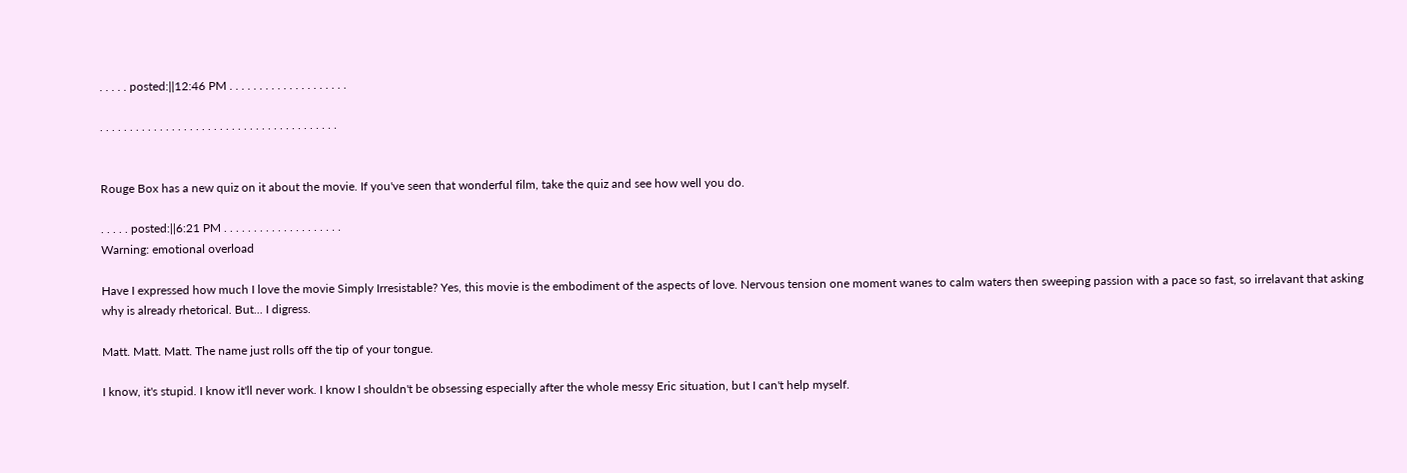. . . . . posted:||12:46 PM . . . . . . . . . . . . . . . . . . . .

. . . . . . . . . . . . . . . . . . . . . . . . . . . . . . . . . . . . . . . .


Rouge Box has a new quiz on it about the movie. If you've seen that wonderful film, take the quiz and see how well you do.

. . . . . posted:||6:21 PM . . . . . . . . . . . . . . . . . . . .
Warning: emotional overload

Have I expressed how much I love the movie Simply Irresistable? Yes, this movie is the embodiment of the aspects of love. Nervous tension one moment wanes to calm waters then sweeping passion with a pace so fast, so irrelavant that asking why is already rhetorical. But... I digress.

Matt. Matt. Matt. The name just rolls off the tip of your tongue.

I know, it's stupid. I know it'll never work. I know I shouldn't be obsessing especially after the whole messy Eric situation, but I can't help myself.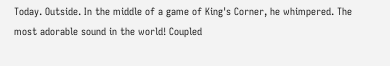Today. Outside. In the middle of a game of King's Corner, he whimpered. The most adorable sound in the world! Coupled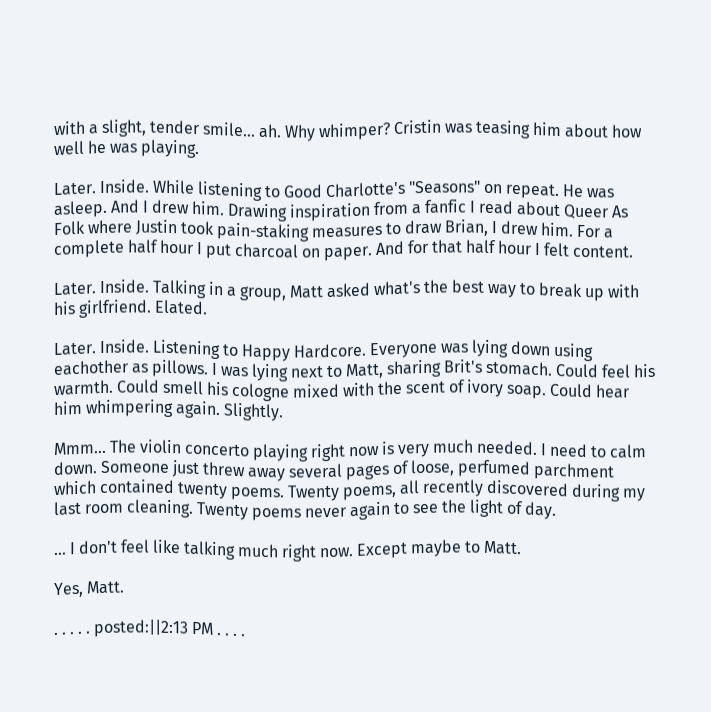with a slight, tender smile... ah. Why whimper? Cristin was teasing him about how well he was playing.

Later. Inside. While listening to Good Charlotte's "Seasons" on repeat. He was asleep. And I drew him. Drawing inspiration from a fanfic I read about Queer As Folk where Justin took pain-staking measures to draw Brian, I drew him. For a complete half hour I put charcoal on paper. And for that half hour I felt content.

Later. Inside. Talking in a group, Matt asked what's the best way to break up with his girlfriend. Elated.

Later. Inside. Listening to Happy Hardcore. Everyone was lying down using eachother as pillows. I was lying next to Matt, sharing Brit's stomach. Could feel his warmth. Could smell his cologne mixed with the scent of ivory soap. Could hear him whimpering again. Slightly.

Mmm... The violin concerto playing right now is very much needed. I need to calm down. Someone just threw away several pages of loose, perfumed parchment which contained twenty poems. Twenty poems, all recently discovered during my last room cleaning. Twenty poems never again to see the light of day.

... I don't feel like talking much right now. Except maybe to Matt.

Yes, Matt.

. . . . . posted:||2:13 PM . . . .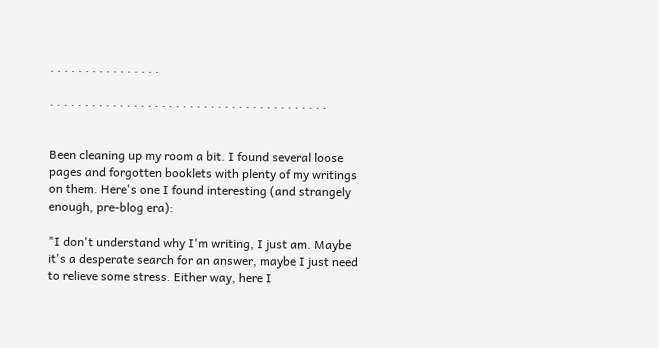. . . . . . . . . . . . . . . .

. . . . . . . . . . . . . . . . . . . . . . . . . . . . . . . . . . . . . . . .


Been cleaning up my room a bit. I found several loose pages and forgotten booklets with plenty of my writings on them. Here's one I found interesting (and strangely enough, pre-blog era):

"I don't understand why I'm writing, I just am. Maybe it's a desperate search for an answer, maybe I just need to relieve some stress. Either way, here I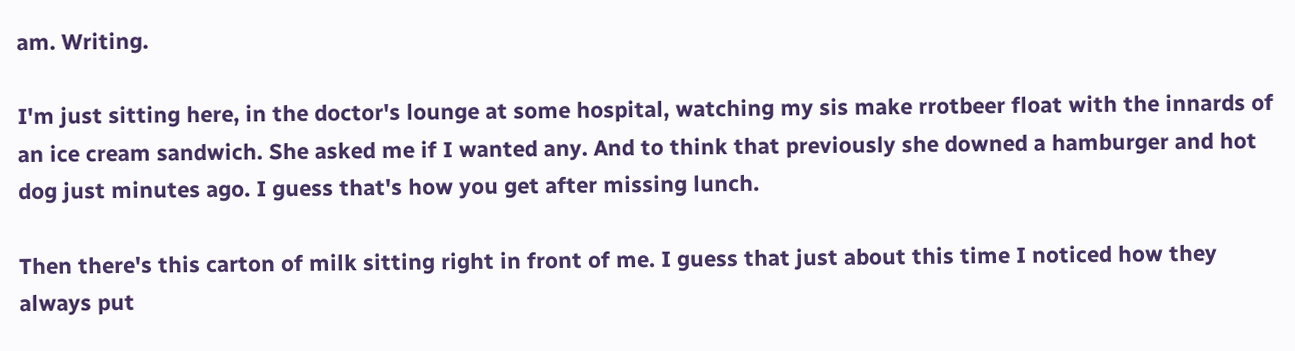am. Writing.

I'm just sitting here, in the doctor's lounge at some hospital, watching my sis make rrotbeer float with the innards of an ice cream sandwich. She asked me if I wanted any. And to think that previously she downed a hamburger and hot dog just minutes ago. I guess that's how you get after missing lunch.

Then there's this carton of milk sitting right in front of me. I guess that just about this time I noticed how they always put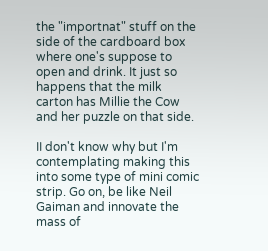the "importnat" stuff on the side of the cardboard box where one's suppose to open and drink. It just so happens that the milk carton has Millie the Cow and her puzzle on that side.

II don't know why but I'm contemplating making this into some type of mini comic strip. Go on, be like Neil Gaiman and innovate the mass of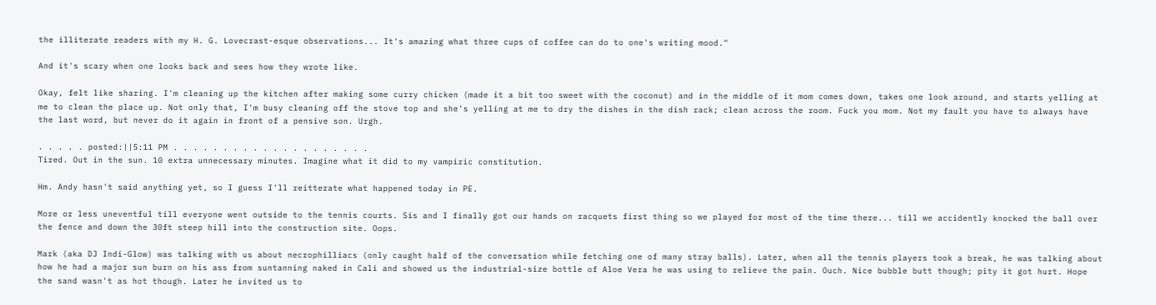the illiterate readers with my H. G. Lovecrast-esque observations... It's amazing what three cups of coffee can do to one's writing mood."

And it's scary when one looks back and sees how they wrote like.

Okay, felt like sharing. I'm cleaning up the kitchen after making some curry chicken (made it a bit too sweet with the coconut) and in the middle of it mom comes down, takes one look around, and starts yelling at me to clean the place up. Not only that, I'm busy cleaning off the stove top and she's yelling at me to dry the dishes in the dish rack; clean across the room. Fuck you mom. Not my fault you have to always have the last word, but never do it again in front of a pensive son. Urgh.

. . . . . posted:||5:11 PM . . . . . . . . . . . . . . . . . . . .
Tired. Out in the sun. 10 extra unnecessary minutes. Imagine what it did to my vampiric constitution.

Hm. Andy hasn't said anything yet, so I guess I'll reitterate what happened today in PE.

More or less uneventful till everyone went outside to the tennis courts. Sis and I finally got our hands on racquets first thing so we played for most of the time there... till we accidently knocked the ball over the fence and down the 30ft steep hill into the construction site. Oops.

Mark (aka DJ Indi-Glow) was talking with us about necrophilliacs (only caught half of the conversation while fetching one of many stray balls). Later, when all the tennis players took a break, he was talking about how he had a major sun burn on his ass from suntanning naked in Cali and showed us the industrial-size bottle of Aloe Vera he was using to relieve the pain. Ouch. Nice bubble butt though; pity it got hurt. Hope the sand wasn't as hot though. Later he invited us to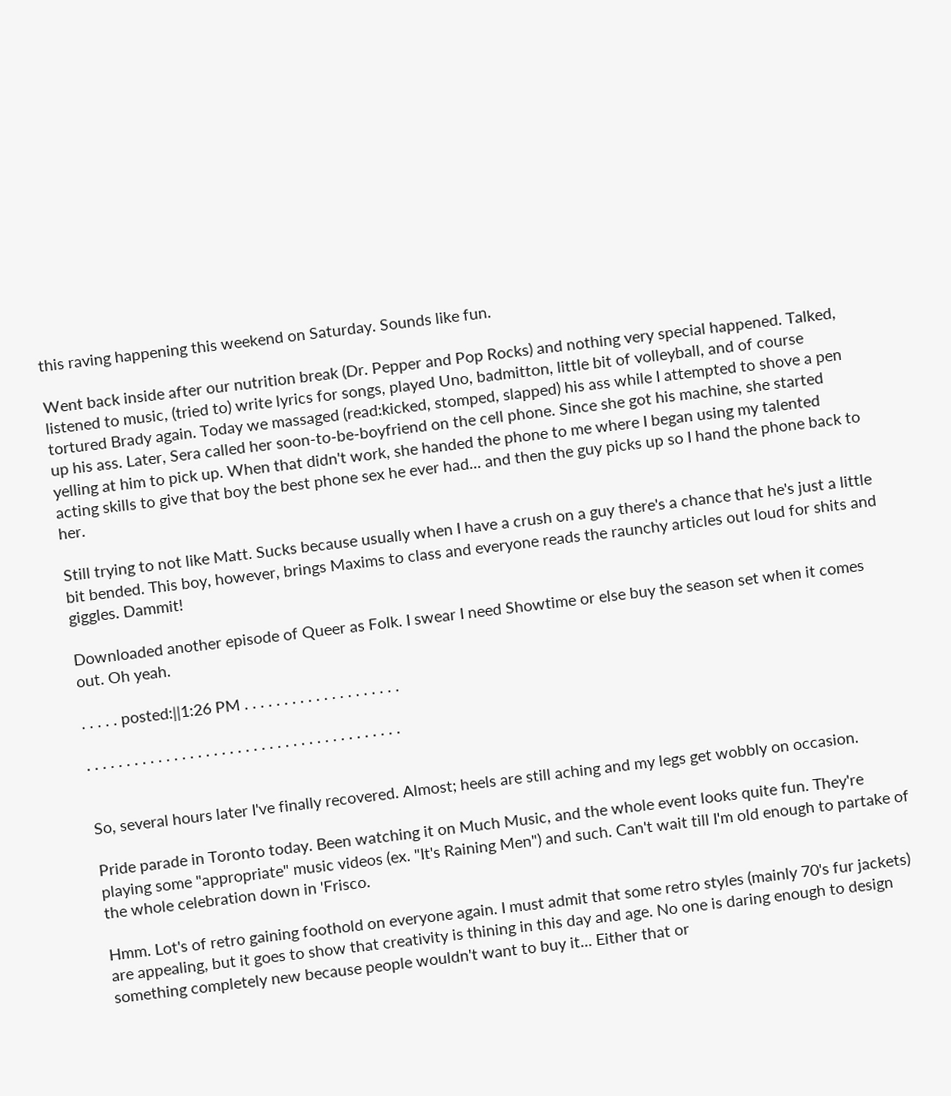this raving happening this weekend on Saturday. Sounds like fun.

Went back inside after our nutrition break (Dr. Pepper and Pop Rocks) and nothing very special happened. Talked, listened to music, (tried to) write lyrics for songs, played Uno, badmitton, little bit of volleyball, and of course tortured Brady again. Today we massaged (read:kicked, stomped, slapped) his ass while I attempted to shove a pen up his ass. Later, Sera called her soon-to-be-boyfriend on the cell phone. Since she got his machine, she started yelling at him to pick up. When that didn't work, she handed the phone to me where I began using my talented acting skills to give that boy the best phone sex he ever had... and then the guy picks up so I hand the phone back to her.

Still trying to not like Matt. Sucks because usually when I have a crush on a guy there's a chance that he's just a little bit bended. This boy, however, brings Maxims to class and everyone reads the raunchy articles out loud for shits and giggles. Dammit!

Downloaded another episode of Queer as Folk. I swear I need Showtime or else buy the season set when it comes out. Oh yeah.

. . . . . posted:||1:26 PM . . . . . . . . . . . . . . . . . . . .

. . . . . . . . . . . . . . . . . . . . . . . . . . . . . . . . . . . . . . . .


So, several hours later I've finally recovered. Almost; heels are still aching and my legs get wobbly on occasion.

Pride parade in Toronto today. Been watching it on Much Music, and the whole event looks quite fun. They're playing some "appropriate" music videos (ex. "It's Raining Men") and such. Can't wait till I'm old enough to partake of the whole celebration down in 'Frisco.

Hmm. Lot's of retro gaining foothold on everyone again. I must admit that some retro styles (mainly 70's fur jackets) are appealing, but it goes to show that creativity is thining in this day and age. No one is daring enough to design something completely new because people wouldn't want to buy it... Either that or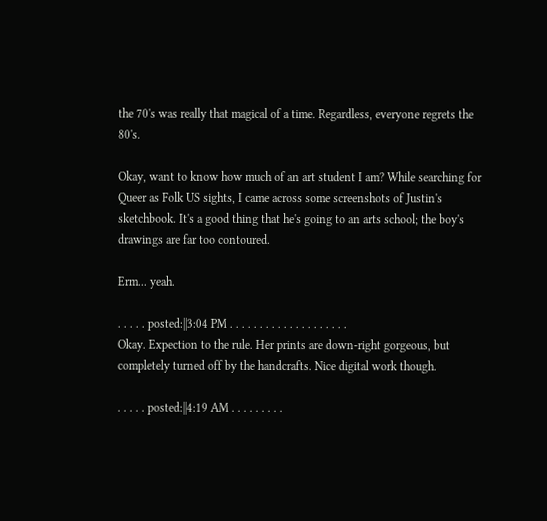the 70's was really that magical of a time. Regardless, everyone regrets the 80's.

Okay, want to know how much of an art student I am? While searching for Queer as Folk US sights, I came across some screenshots of Justin's sketchbook. It's a good thing that he's going to an arts school; the boy's drawings are far too contoured.

Erm... yeah.

. . . . . posted:||3:04 PM . . . . . . . . . . . . . . . . . . . .
Okay. Expection to the rule. Her prints are down-right gorgeous, but completely turned off by the handcrafts. Nice digital work though.

. . . . . posted:||4:19 AM . . . . . . . . .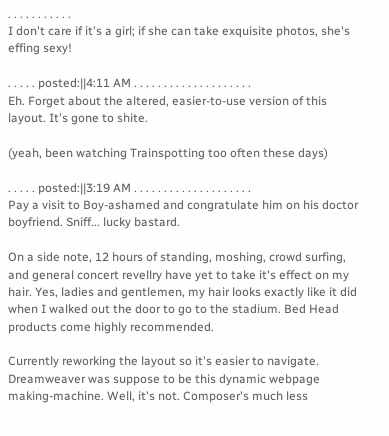. . . . . . . . . . .
I don't care if it's a girl; if she can take exquisite photos, she's effing sexy!

. . . . . posted:||4:11 AM . . . . . . . . . . . . . . . . . . . .
Eh. Forget about the altered, easier-to-use version of this layout. It's gone to shite.

(yeah, been watching Trainspotting too often these days)

. . . . . posted:||3:19 AM . . . . . . . . . . . . . . . . . . . .
Pay a visit to Boy-ashamed and congratulate him on his doctor boyfriend. Sniff... lucky bastard.

On a side note, 12 hours of standing, moshing, crowd surfing, and general concert revellry have yet to take it's effect on my hair. Yes, ladies and gentlemen, my hair looks exactly like it did when I walked out the door to go to the stadium. Bed Head products come highly recommended.

Currently reworking the layout so it's easier to navigate. Dreamweaver was suppose to be this dynamic webpage making-machine. Well, it's not. Composer's much less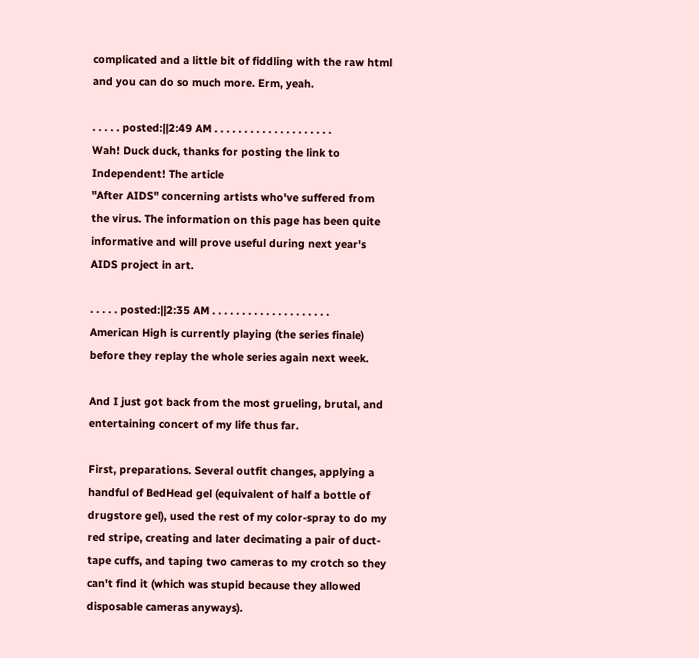complicated and a little bit of fiddling with the raw html and you can do so much more. Erm, yeah.

. . . . . posted:||2:49 AM . . . . . . . . . . . . . . . . . . . .
Wah! Duck duck, thanks for posting the link to Independent! The article
"After AIDS" concerning artists who've suffered from the virus. The information on this page has been quite informative and will prove useful during next year's AIDS project in art.

. . . . . posted:||2:35 AM . . . . . . . . . . . . . . . . . . . .
American High is currently playing (the series finale) before they replay the whole series again next week.

And I just got back from the most grueling, brutal, and entertaining concert of my life thus far.

First, preparations. Several outfit changes, applying a handful of BedHead gel (equivalent of half a bottle of drugstore gel), used the rest of my color-spray to do my red stripe, creating and later decimating a pair of duct-tape cuffs, and taping two cameras to my crotch so they can't find it (which was stupid because they allowed disposable cameras anyways).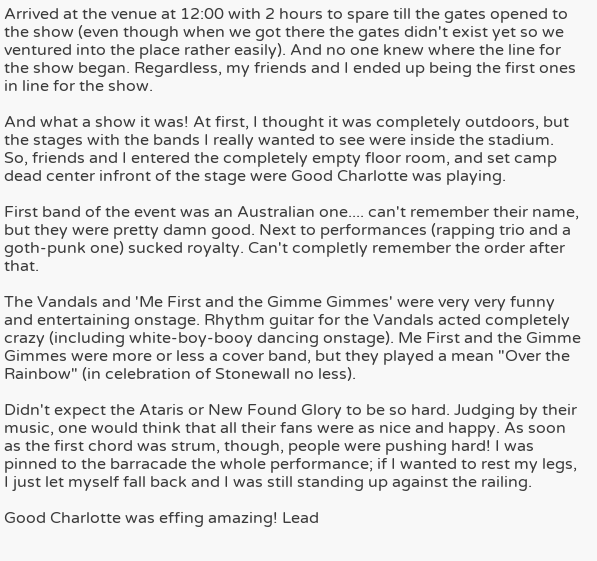Arrived at the venue at 12:00 with 2 hours to spare till the gates opened to the show (even though when we got there the gates didn't exist yet so we ventured into the place rather easily). And no one knew where the line for the show began. Regardless, my friends and I ended up being the first ones in line for the show.

And what a show it was! At first, I thought it was completely outdoors, but the stages with the bands I really wanted to see were inside the stadium. So, friends and I entered the completely empty floor room, and set camp dead center infront of the stage were Good Charlotte was playing.

First band of the event was an Australian one.... can't remember their name, but they were pretty damn good. Next to performances (rapping trio and a goth-punk one) sucked royalty. Can't completly remember the order after that.

The Vandals and 'Me First and the Gimme Gimmes' were very very funny and entertaining onstage. Rhythm guitar for the Vandals acted completely crazy (including white-boy-booy dancing onstage). Me First and the Gimme Gimmes were more or less a cover band, but they played a mean "Over the Rainbow" (in celebration of Stonewall no less).

Didn't expect the Ataris or New Found Glory to be so hard. Judging by their music, one would think that all their fans were as nice and happy. As soon as the first chord was strum, though, people were pushing hard! I was pinned to the barracade the whole performance; if I wanted to rest my legs, I just let myself fall back and I was still standing up against the railing.

Good Charlotte was effing amazing! Lead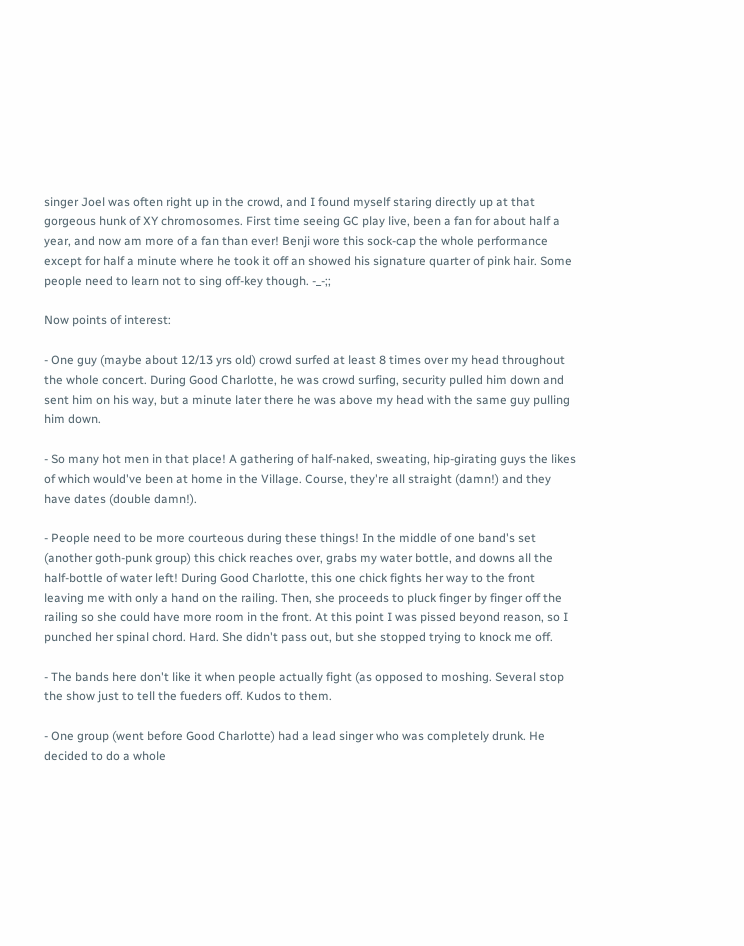singer Joel was often right up in the crowd, and I found myself staring directly up at that gorgeous hunk of XY chromosomes. First time seeing GC play live, been a fan for about half a year, and now am more of a fan than ever! Benji wore this sock-cap the whole performance except for half a minute where he took it off an showed his signature quarter of pink hair. Some people need to learn not to sing off-key though. -_-;;

Now points of interest:

- One guy (maybe about 12/13 yrs old) crowd surfed at least 8 times over my head throughout the whole concert. During Good Charlotte, he was crowd surfing, security pulled him down and sent him on his way, but a minute later there he was above my head with the same guy pulling him down.

- So many hot men in that place! A gathering of half-naked, sweating, hip-girating guys the likes of which would've been at home in the Village. Course, they're all straight (damn!) and they have dates (double damn!).

- People need to be more courteous during these things! In the middle of one band's set (another goth-punk group) this chick reaches over, grabs my water bottle, and downs all the half-bottle of water left! During Good Charlotte, this one chick fights her way to the front leaving me with only a hand on the railing. Then, she proceeds to pluck finger by finger off the railing so she could have more room in the front. At this point I was pissed beyond reason, so I punched her spinal chord. Hard. She didn't pass out, but she stopped trying to knock me off.

- The bands here don't like it when people actually fight (as opposed to moshing. Several stop the show just to tell the fueders off. Kudos to them.

- One group (went before Good Charlotte) had a lead singer who was completely drunk. He decided to do a whole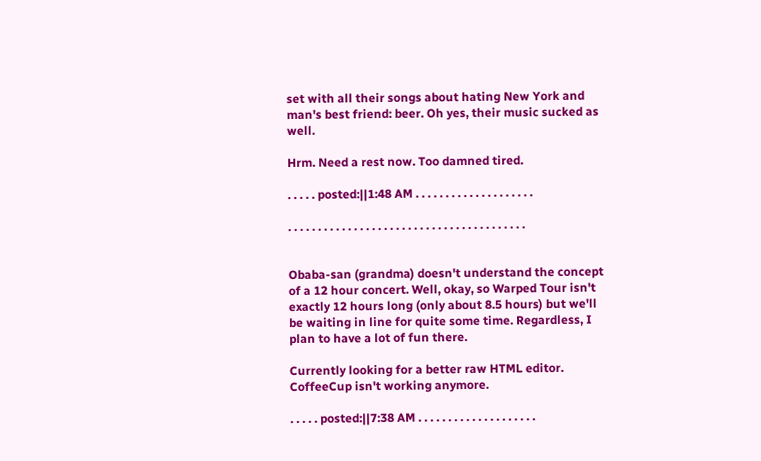set with all their songs about hating New York and man's best friend: beer. Oh yes, their music sucked as well.

Hrm. Need a rest now. Too damned tired.

. . . . . posted:||1:48 AM . . . . . . . . . . . . . . . . . . . .

. . . . . . . . . . . . . . . . . . . . . . . . . . . . . . . . . . . . . . . .


Obaba-san (grandma) doesn't understand the concept of a 12 hour concert. Well, okay, so Warped Tour isn't exactly 12 hours long (only about 8.5 hours) but we'll be waiting in line for quite some time. Regardless, I plan to have a lot of fun there.

Currently looking for a better raw HTML editor. CoffeeCup isn't working anymore.

. . . . . posted:||7:38 AM . . . . . . . . . . . . . . . . . . . .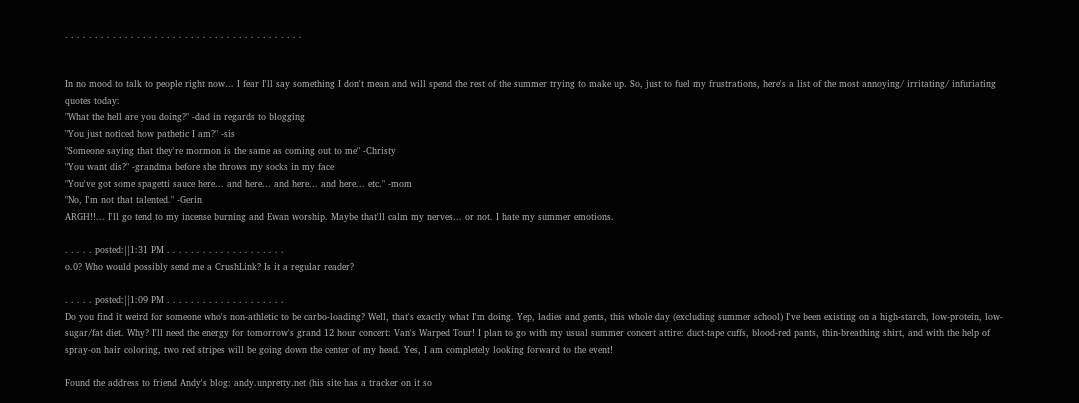. . . . . . . . . . . . . . . . . . . . . . . . . . . . . . . . . . . . . . . .


In no mood to talk to people right now... I fear I'll say something I don't mean and will spend the rest of the summer trying to make up. So, just to fuel my frustrations, here's a list of the most annoying/ irritating/ infuriating quotes today:
"What the hell are you doing?" -dad in regards to blogging
"You just noticed how pathetic I am?" -sis
"Someone saying that they're mormon is the same as coming out to me" -Christy
"You want dis?" -grandma before she throws my socks in my face
"You've got some spagetti sauce here... and here... and here... and here... etc." -mom
"No, I'm not that talented." -Gerin
ARGH!!... I'll go tend to my incense burning and Ewan worship. Maybe that'll calm my nerves... or not. I hate my summer emotions.

. . . . . posted:||1:31 PM . . . . . . . . . . . . . . . . . . . .
o.0? Who would possibly send me a CrushLink? Is it a regular reader?

. . . . . posted:||1:09 PM . . . . . . . . . . . . . . . . . . . .
Do you find it weird for someone who's non-athletic to be carbo-loading? Well, that's exactly what I'm doing. Yep, ladies and gents, this whole day (excluding summer school) I've been existing on a high-starch, low-protein, low-sugar/fat diet. Why? I'll need the energy for tomorrow's grand 12 hour concert: Van's Warped Tour! I plan to go with my usual summer concert attire: duct-tape cuffs, blood-red pants, thin-breathing shirt, and with the help of spray-on hair coloring, two red stripes will be going down the center of my head. Yes, I am completely looking forward to the event!

Found the address to friend Andy's blog: andy.unpretty.net (his site has a tracker on it so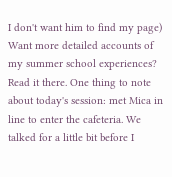I don't want him to find my page) Want more detailed accounts of my summer school experiences? Read it there. One thing to note about today's session: met Mica in line to enter the cafeteria. We talked for a little bit before I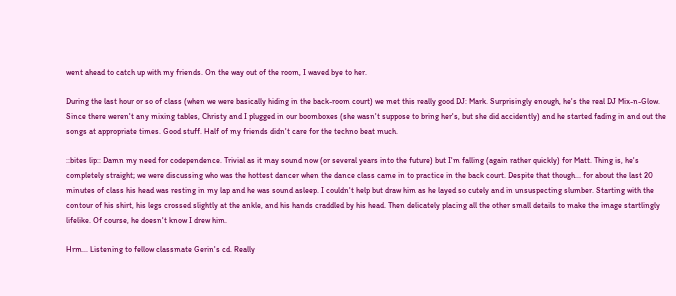went ahead to catch up with my friends. On the way out of the room, I waved bye to her.

During the last hour or so of class (when we were basically hiding in the back-room court) we met this really good DJ: Mark. Surprisingly enough, he's the real DJ Mix-n-Glow. Since there weren't any mixing tables, Christy and I plugged in our boomboxes (she wasn't suppose to bring her's, but she did accidently) and he started fading in and out the songs at appropriate times. Good stuff. Half of my friends didn't care for the techno beat much.

::bites lip:: Damn my need for codependence. Trivial as it may sound now (or several years into the future) but I'm falling (again rather quickly) for Matt. Thing is, he's completely straight; we were discussing who was the hottest dancer when the dance class came in to practice in the back court. Despite that though... for about the last 20 minutes of class his head was resting in my lap and he was sound asleep. I couldn't help but draw him as he layed so cutely and in unsuspecting slumber. Starting with the contour of his shirt, his legs crossed slightly at the ankle, and his hands craddled by his head. Then delicately placing all the other small details to make the image startlingly lifelike. Of course, he doesn't know I drew him.

Hrm... Listening to fellow classmate Gerin's cd. Really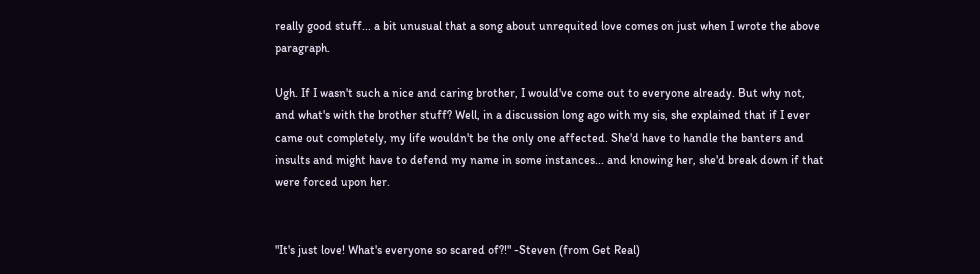really good stuff... a bit unusual that a song about unrequited love comes on just when I wrote the above paragraph.

Ugh. If I wasn't such a nice and caring brother, I would've come out to everyone already. But why not, and what's with the brother stuff? Well, in a discussion long ago with my sis, she explained that if I ever came out completely, my life wouldn't be the only one affected. She'd have to handle the banters and insults and might have to defend my name in some instances... and knowing her, she'd break down if that were forced upon her.


"It's just love! What's everyone so scared of?!" -Steven (from Get Real)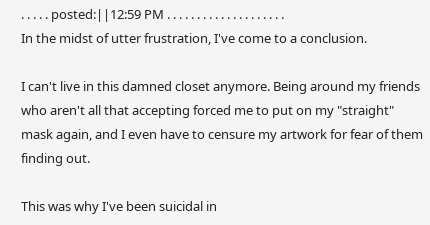. . . . . posted:||12:59 PM . . . . . . . . . . . . . . . . . . . .
In the midst of utter frustration, I've come to a conclusion.

I can't live in this damned closet anymore. Being around my friends who aren't all that accepting forced me to put on my "straight" mask again, and I even have to censure my artwork for fear of them finding out.

This was why I've been suicidal in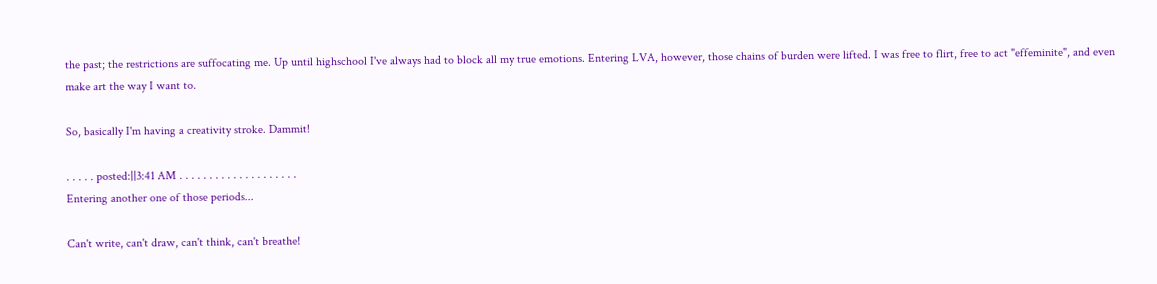the past; the restrictions are suffocating me. Up until highschool I've always had to block all my true emotions. Entering LVA, however, those chains of burden were lifted. I was free to flirt, free to act "effeminite", and even make art the way I want to.

So, basically I'm having a creativity stroke. Dammit!

. . . . . posted:||3:41 AM . . . . . . . . . . . . . . . . . . . .
Entering another one of those periods...

Can't write, can't draw, can't think, can't breathe!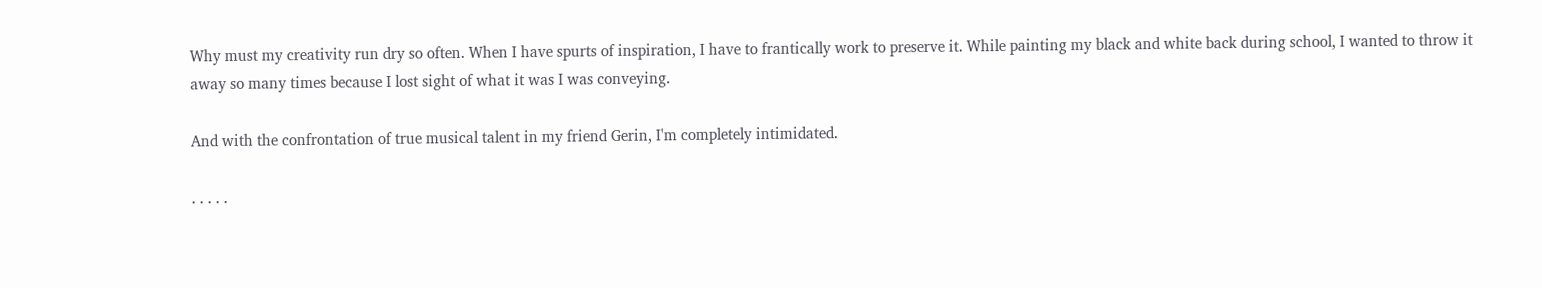Why must my creativity run dry so often. When I have spurts of inspiration, I have to frantically work to preserve it. While painting my black and white back during school, I wanted to throw it away so many times because I lost sight of what it was I was conveying.

And with the confrontation of true musical talent in my friend Gerin, I'm completely intimidated.

. . . . .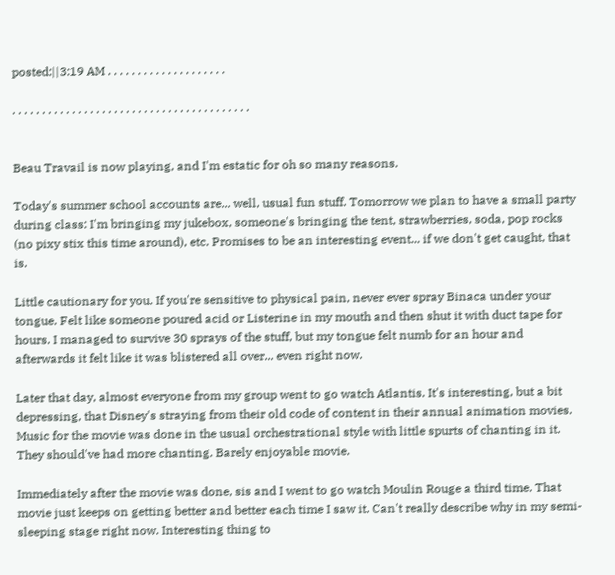posted:||3:19 AM . . . . . . . . . . . . . . . . . . . .

. . . . . . . . . . . . . . . . . . . . . . . . . . . . . . . . . . . . . . . .


Beau Travail is now playing, and I'm estatic for oh so many reasons.

Today's summer school accounts are... well, usual fun stuff. Tomorrow we plan to have a small party during class: I'm bringing my jukebox, someone's bringing the tent, strawberries, soda, pop rocks (no pixy stix this time around), etc. Promises to be an interesting event... if we don't get caught, that is.

Little cautionary for you. If you're sensitive to physical pain, never ever spray Binaca under your tongue. Felt like someone poured acid or Listerine in my mouth and then shut it with duct tape for hours. I managed to survive 30 sprays of the stuff, but my tongue felt numb for an hour and afterwards it felt like it was blistered all over... even right now.

Later that day, almost everyone from my group went to go watch Atlantis. It's interesting, but a bit depressing, that Disney's straying from their old code of content in their annual animation movies. Music for the movie was done in the usual orchestrational style with little spurts of chanting in it. They should've had more chanting. Barely enjoyable movie.

Immediately after the movie was done, sis and I went to go watch Moulin Rouge a third time. That movie just keeps on getting better and better each time I saw it. Can't really describe why in my semi-sleeping stage right now. Interesting thing to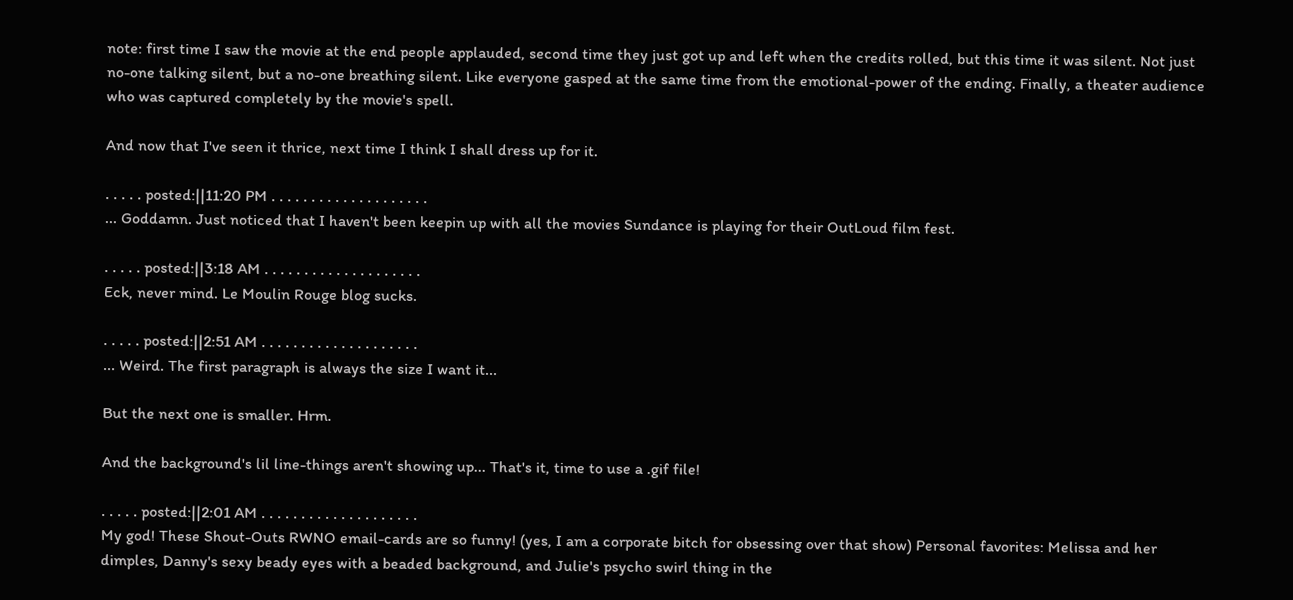note: first time I saw the movie at the end people applauded, second time they just got up and left when the credits rolled, but this time it was silent. Not just no-one talking silent, but a no-one breathing silent. Like everyone gasped at the same time from the emotional-power of the ending. Finally, a theater audience who was captured completely by the movie's spell.

And now that I've seen it thrice, next time I think I shall dress up for it.

. . . . . posted:||11:20 PM . . . . . . . . . . . . . . . . . . . .
... Goddamn. Just noticed that I haven't been keepin up with all the movies Sundance is playing for their OutLoud film fest.

. . . . . posted:||3:18 AM . . . . . . . . . . . . . . . . . . . .
Eck, never mind. Le Moulin Rouge blog sucks.

. . . . . posted:||2:51 AM . . . . . . . . . . . . . . . . . . . .
... Weird. The first paragraph is always the size I want it...

But the next one is smaller. Hrm.

And the background's lil line-things aren't showing up... That's it, time to use a .gif file!

. . . . . posted:||2:01 AM . . . . . . . . . . . . . . . . . . . .
My god! These Shout-Outs RWNO email-cards are so funny! (yes, I am a corporate bitch for obsessing over that show) Personal favorites: Melissa and her dimples, Danny's sexy beady eyes with a beaded background, and Julie's psycho swirl thing in the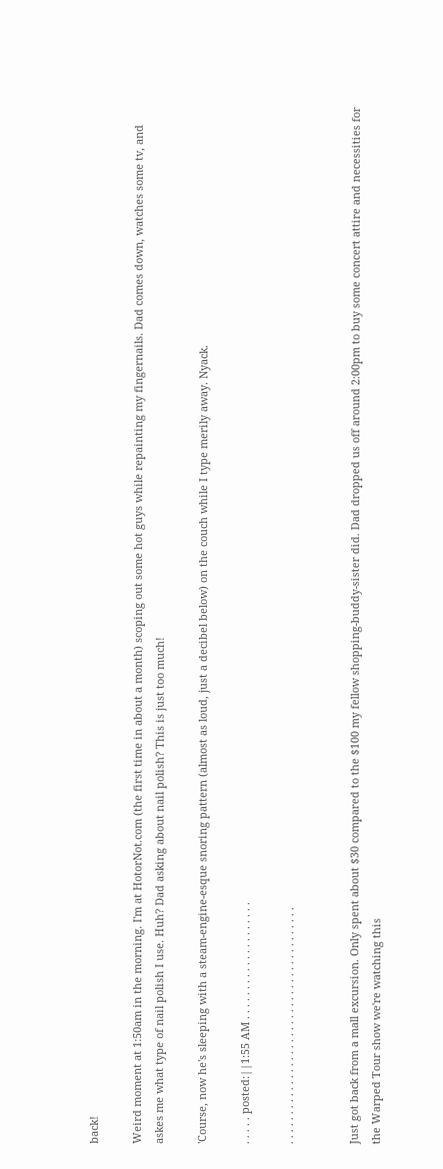back!

Weird moment at 1:50am in the morning. I'm at HotorNot.com (the first time in about a month) scoping out some hot guys while repainting my fingernails. Dad comes down, watches some tv, and askes me what type of nail polish I use. Huh? Dad asking about nail polish? This is just too much!

'Course, now he's sleeping with a steam-engine-esque snoring pattern (almost as loud, just a decibel below) on the couch while I type merily away. Nyack.

. . . . . posted:||1:55 AM . . . . . . . . . . . . . . . . . . . .

. . . . . . . . . . . . . . . . . . . . . . . . . . . . . . . . . . . . . . . .


Just got back from a mall excursion. Only spent about $30 compared to the $100 my fellow shopping-buddy-sister did. Dad dropped us off around 2:00pm to buy some concert attire and necessities for the Warped Tour show we're watching this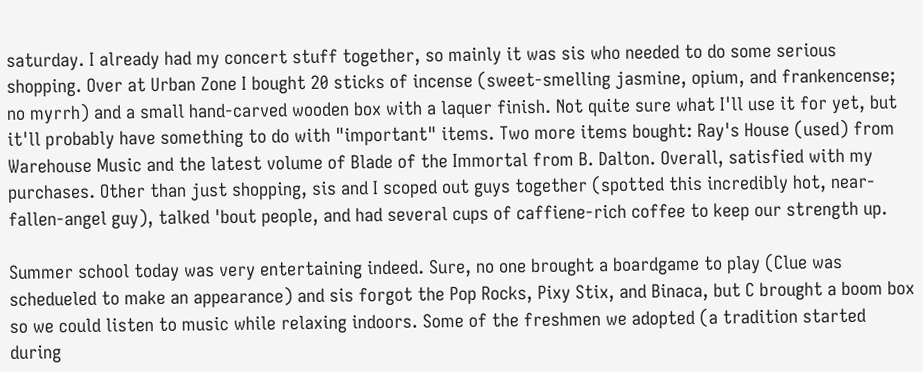saturday. I already had my concert stuff together, so mainly it was sis who needed to do some serious shopping. Over at Urban Zone I bought 20 sticks of incense (sweet-smelling jasmine, opium, and frankencense; no myrrh) and a small hand-carved wooden box with a laquer finish. Not quite sure what I'll use it for yet, but it'll probably have something to do with "important" items. Two more items bought: Ray's House (used) from Warehouse Music and the latest volume of Blade of the Immortal from B. Dalton. Overall, satisfied with my purchases. Other than just shopping, sis and I scoped out guys together (spotted this incredibly hot, near-fallen-angel guy), talked 'bout people, and had several cups of caffiene-rich coffee to keep our strength up.

Summer school today was very entertaining indeed. Sure, no one brought a boardgame to play (Clue was schedueled to make an appearance) and sis forgot the Pop Rocks, Pixy Stix, and Binaca, but C brought a boom box so we could listen to music while relaxing indoors. Some of the freshmen we adopted (a tradition started during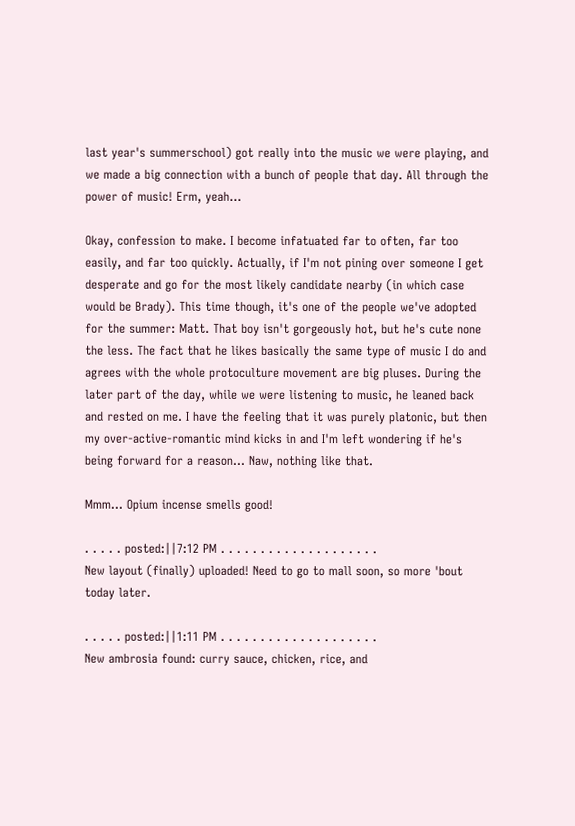last year's summerschool) got really into the music we were playing, and we made a big connection with a bunch of people that day. All through the power of music! Erm, yeah...

Okay, confession to make. I become infatuated far to often, far too easily, and far too quickly. Actually, if I'm not pining over someone I get desperate and go for the most likely candidate nearby (in which case would be Brady). This time though, it's one of the people we've adopted for the summer: Matt. That boy isn't gorgeously hot, but he's cute none the less. The fact that he likes basically the same type of music I do and agrees with the whole protoculture movement are big pluses. During the later part of the day, while we were listening to music, he leaned back and rested on me. I have the feeling that it was purely platonic, but then my over-active-romantic mind kicks in and I'm left wondering if he's being forward for a reason... Naw, nothing like that.

Mmm... Opium incense smells good!

. . . . . posted:||7:12 PM . . . . . . . . . . . . . . . . . . . .
New layout (finally) uploaded! Need to go to mall soon, so more 'bout today later.

. . . . . posted:||1:11 PM . . . . . . . . . . . . . . . . . . . .
New ambrosia found: curry sauce, chicken, rice, and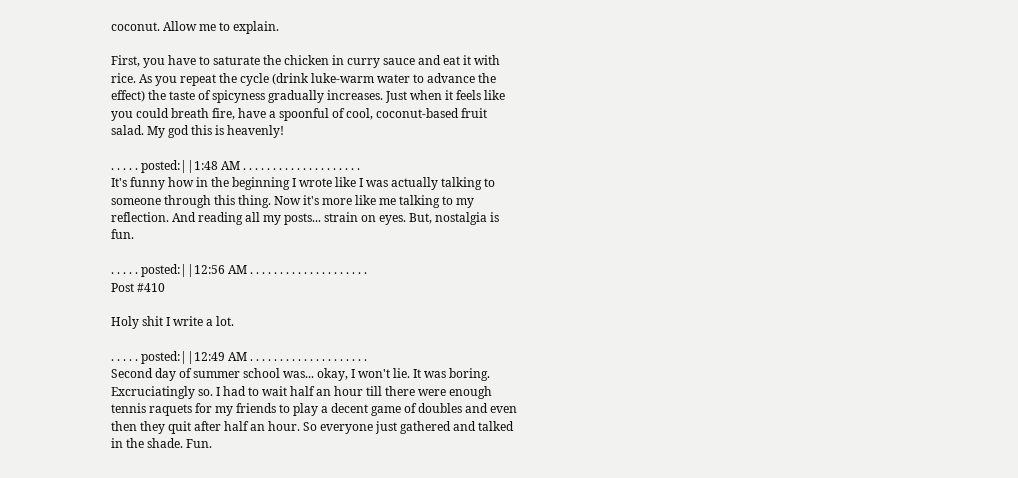coconut. Allow me to explain.

First, you have to saturate the chicken in curry sauce and eat it with rice. As you repeat the cycle (drink luke-warm water to advance the effect) the taste of spicyness gradually increases. Just when it feels like you could breath fire, have a spoonful of cool, coconut-based fruit salad. My god this is heavenly!

. . . . . posted:||1:48 AM . . . . . . . . . . . . . . . . . . . .
It's funny how in the beginning I wrote like I was actually talking to someone through this thing. Now it's more like me talking to my reflection. And reading all my posts... strain on eyes. But, nostalgia is fun.

. . . . . posted:||12:56 AM . . . . . . . . . . . . . . . . . . . .
Post #410

Holy shit I write a lot.

. . . . . posted:||12:49 AM . . . . . . . . . . . . . . . . . . . .
Second day of summer school was... okay, I won't lie. It was boring. Excruciatingly so. I had to wait half an hour till there were enough tennis raquets for my friends to play a decent game of doubles and even then they quit after half an hour. So everyone just gathered and talked in the shade. Fun.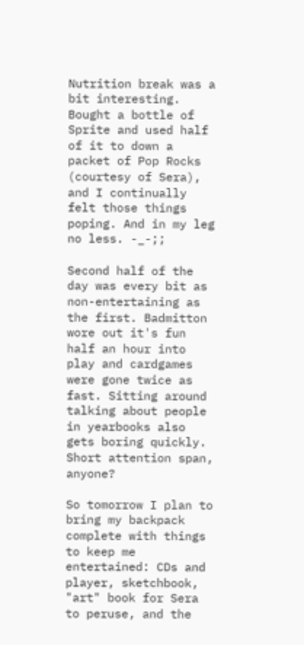Nutrition break was a bit interesting. Bought a bottle of Sprite and used half of it to down a packet of Pop Rocks (courtesy of Sera), and I continually felt those things poping. And in my leg no less. -_-;;

Second half of the day was every bit as non-entertaining as the first. Badmitton wore out it's fun half an hour into play and cardgames were gone twice as fast. Sitting around talking about people in yearbooks also gets boring quickly. Short attention span, anyone?

So tomorrow I plan to bring my backpack complete with things to keep me entertained: CDs and player, sketchbook, "art" book for Sera to peruse, and the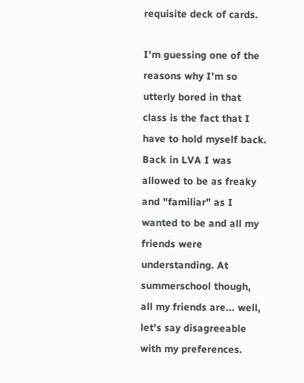requisite deck of cards.

I'm guessing one of the reasons why I'm so utterly bored in that class is the fact that I have to hold myself back. Back in LVA I was allowed to be as freaky and "familiar" as I wanted to be and all my friends were understanding. At summerschool though, all my friends are... well, let's say disagreeable with my preferences.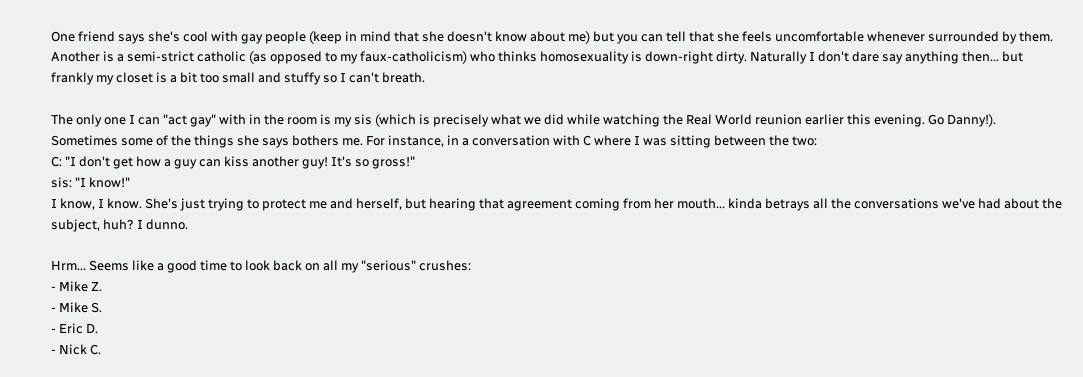One friend says she's cool with gay people (keep in mind that she doesn't know about me) but you can tell that she feels uncomfortable whenever surrounded by them. Another is a semi-strict catholic (as opposed to my faux-catholicism) who thinks homosexuality is down-right dirty. Naturally I don't dare say anything then... but frankly my closet is a bit too small and stuffy so I can't breath.

The only one I can "act gay" with in the room is my sis (which is precisely what we did while watching the Real World reunion earlier this evening. Go Danny!). Sometimes some of the things she says bothers me. For instance, in a conversation with C where I was sitting between the two:
C: "I don't get how a guy can kiss another guy! It's so gross!"
sis: "I know!"
I know, I know. She's just trying to protect me and herself, but hearing that agreement coming from her mouth... kinda betrays all the conversations we've had about the subject, huh? I dunno.

Hrm... Seems like a good time to look back on all my "serious" crushes:
- Mike Z.
- Mike S.
- Eric D.
- Nick C.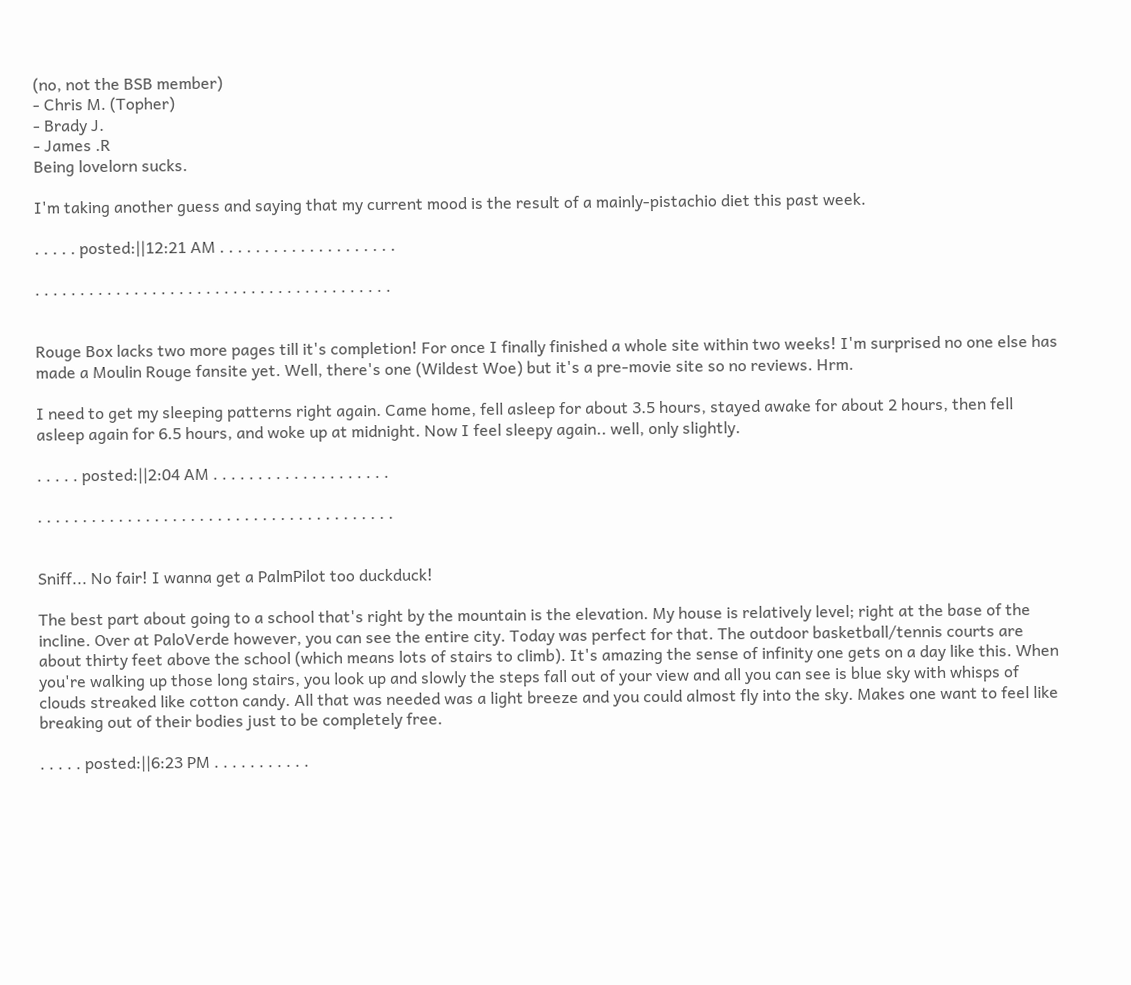(no, not the BSB member)
- Chris M. (Topher)
- Brady J.
- James .R
Being lovelorn sucks.

I'm taking another guess and saying that my current mood is the result of a mainly-pistachio diet this past week.

. . . . . posted:||12:21 AM . . . . . . . . . . . . . . . . . . . .

. . . . . . . . . . . . . . . . . . . . . . . . . . . . . . . . . . . . . . . .


Rouge Box lacks two more pages till it's completion! For once I finally finished a whole site within two weeks! I'm surprised no one else has made a Moulin Rouge fansite yet. Well, there's one (Wildest Woe) but it's a pre-movie site so no reviews. Hrm.

I need to get my sleeping patterns right again. Came home, fell asleep for about 3.5 hours, stayed awake for about 2 hours, then fell asleep again for 6.5 hours, and woke up at midnight. Now I feel sleepy again.. well, only slightly.

. . . . . posted:||2:04 AM . . . . . . . . . . . . . . . . . . . .

. . . . . . . . . . . . . . . . . . . . . . . . . . . . . . . . . . . . . . . .


Sniff... No fair! I wanna get a PalmPilot too duckduck!

The best part about going to a school that's right by the mountain is the elevation. My house is relatively level; right at the base of the incline. Over at PaloVerde however, you can see the entire city. Today was perfect for that. The outdoor basketball/tennis courts are about thirty feet above the school (which means lots of stairs to climb). It's amazing the sense of infinity one gets on a day like this. When you're walking up those long stairs, you look up and slowly the steps fall out of your view and all you can see is blue sky with whisps of clouds streaked like cotton candy. All that was needed was a light breeze and you could almost fly into the sky. Makes one want to feel like breaking out of their bodies just to be completely free.

. . . . . posted:||6:23 PM . . . . . . . . . . .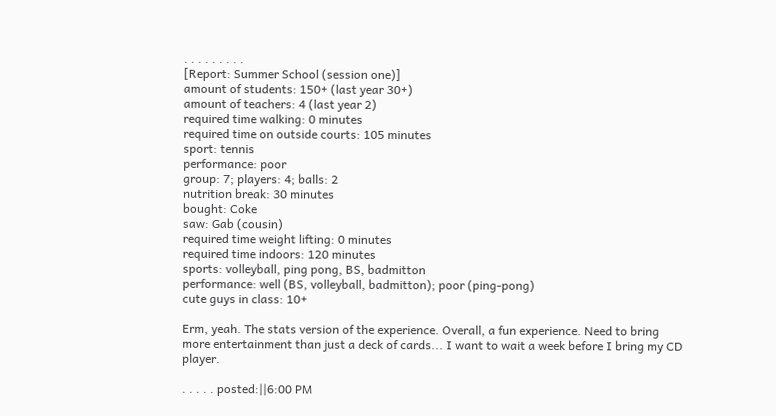. . . . . . . . .
[Report: Summer School (session one)]
amount of students: 150+ (last year 30+)
amount of teachers: 4 (last year 2)
required time walking: 0 minutes
required time on outside courts: 105 minutes
sport: tennis
performance: poor
group: 7; players: 4; balls: 2
nutrition break: 30 minutes
bought: Coke
saw: Gab (cousin)
required time weight lifting: 0 minutes
required time indoors: 120 minutes
sports: volleyball, ping pong, BS, badmitton
performance: well (BS, volleyball, badmitton); poor (ping-pong)
cute guys in class: 10+

Erm, yeah. The stats version of the experience. Overall, a fun experience. Need to bring more entertainment than just a deck of cards... I want to wait a week before I bring my CD player.

. . . . . posted:||6:00 PM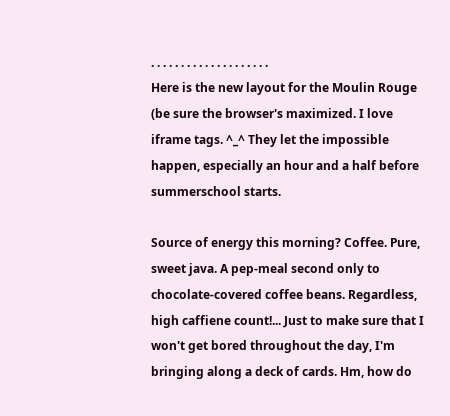. . . . . . . . . . . . . . . . . . . .
Here is the new layout for the Moulin Rouge (be sure the browser's maximized. I love iframe tags. ^_^ They let the impossible happen, especially an hour and a half before summerschool starts.

Source of energy this morning? Coffee. Pure, sweet java. A pep-meal second only to chocolate-covered coffee beans. Regardless, high caffiene count!... Just to make sure that I won't get bored throughout the day, I'm bringing along a deck of cards. Hm, how do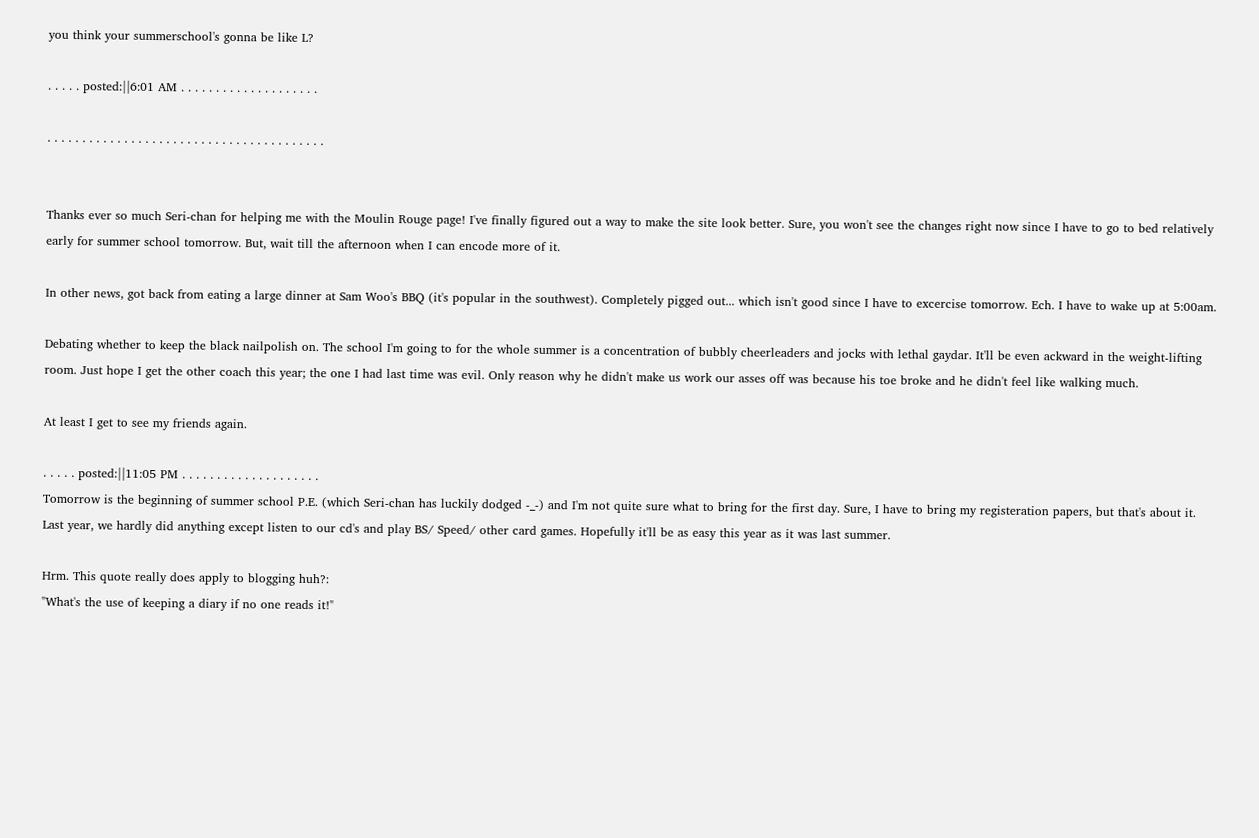you think your summerschool's gonna be like L?

. . . . . posted:||6:01 AM . . . . . . . . . . . . . . . . . . . .

. . . . . . . . . . . . . . . . . . . . . . . . . . . . . . . . . . . . . . . .


Thanks ever so much Seri-chan for helping me with the Moulin Rouge page! I've finally figured out a way to make the site look better. Sure, you won't see the changes right now since I have to go to bed relatively early for summer school tomorrow. But, wait till the afternoon when I can encode more of it.

In other news, got back from eating a large dinner at Sam Woo's BBQ (it's popular in the southwest). Completely pigged out... which isn't good since I have to excercise tomorrow. Ech. I have to wake up at 5:00am.

Debating whether to keep the black nailpolish on. The school I'm going to for the whole summer is a concentration of bubbly cheerleaders and jocks with lethal gaydar. It'll be even ackward in the weight-lifting room. Just hope I get the other coach this year; the one I had last time was evil. Only reason why he didn't make us work our asses off was because his toe broke and he didn't feel like walking much.

At least I get to see my friends again.

. . . . . posted:||11:05 PM . . . . . . . . . . . . . . . . . . . .
Tomorrow is the beginning of summer school P.E. (which Seri-chan has luckily dodged -_-) and I'm not quite sure what to bring for the first day. Sure, I have to bring my registeration papers, but that's about it. Last year, we hardly did anything except listen to our cd's and play BS/ Speed/ other card games. Hopefully it'll be as easy this year as it was last summer.

Hrm. This quote really does apply to blogging huh?:
"What's the use of keeping a diary if no one reads it!"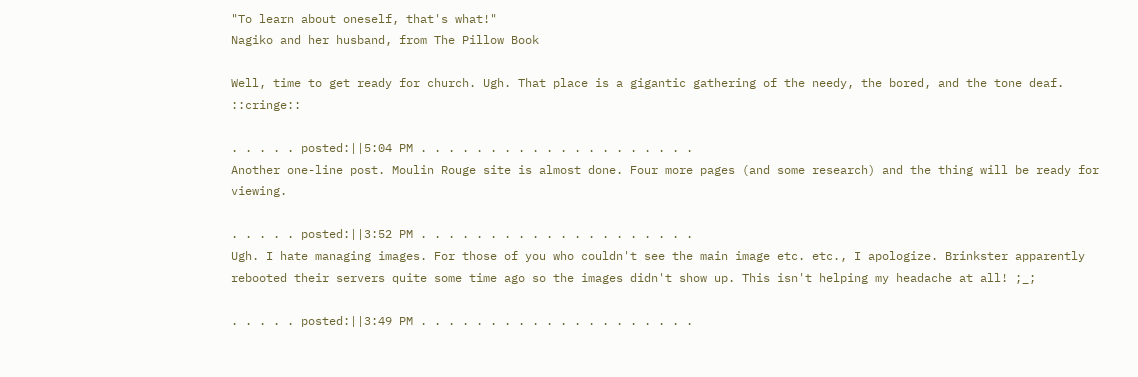"To learn about oneself, that's what!"
Nagiko and her husband, from The Pillow Book

Well, time to get ready for church. Ugh. That place is a gigantic gathering of the needy, the bored, and the tone deaf. ::cringe::

. . . . . posted:||5:04 PM . . . . . . . . . . . . . . . . . . . .
Another one-line post. Moulin Rouge site is almost done. Four more pages (and some research) and the thing will be ready for viewing.

. . . . . posted:||3:52 PM . . . . . . . . . . . . . . . . . . . .
Ugh. I hate managing images. For those of you who couldn't see the main image etc. etc., I apologize. Brinkster apparently rebooted their servers quite some time ago so the images didn't show up. This isn't helping my headache at all! ;_;

. . . . . posted:||3:49 PM . . . . . . . . . . . . . . . . . . . .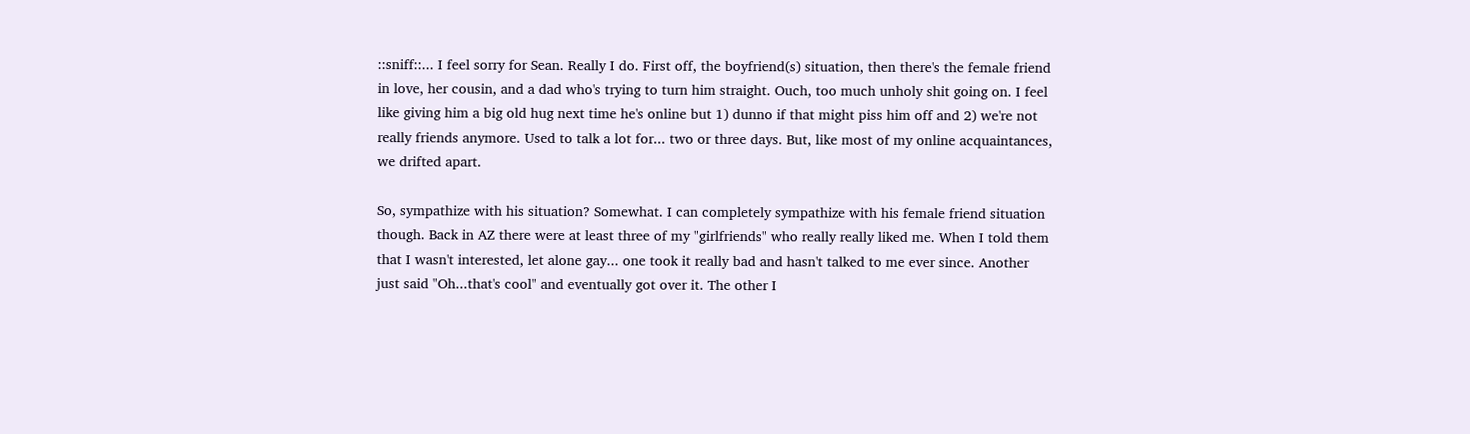::sniff::... I feel sorry for Sean. Really I do. First off, the boyfriend(s) situation, then there's the female friend in love, her cousin, and a dad who's trying to turn him straight. Ouch, too much unholy shit going on. I feel like giving him a big old hug next time he's online but 1) dunno if that might piss him off and 2) we're not really friends anymore. Used to talk a lot for... two or three days. But, like most of my online acquaintances, we drifted apart.

So, sympathize with his situation? Somewhat. I can completely sympathize with his female friend situation though. Back in AZ there were at least three of my "girlfriends" who really really liked me. When I told them that I wasn't interested, let alone gay... one took it really bad and hasn't talked to me ever since. Another just said "Oh...that's cool" and eventually got over it. The other I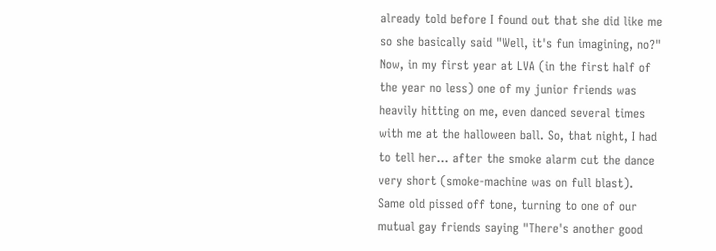already told before I found out that she did like me so she basically said "Well, it's fun imagining, no?" Now, in my first year at LVA (in the first half of the year no less) one of my junior friends was heavily hitting on me, even danced several times with me at the halloween ball. So, that night, I had to tell her... after the smoke alarm cut the dance very short (smoke-machine was on full blast). Same old pissed off tone, turning to one of our mutual gay friends saying "There's another good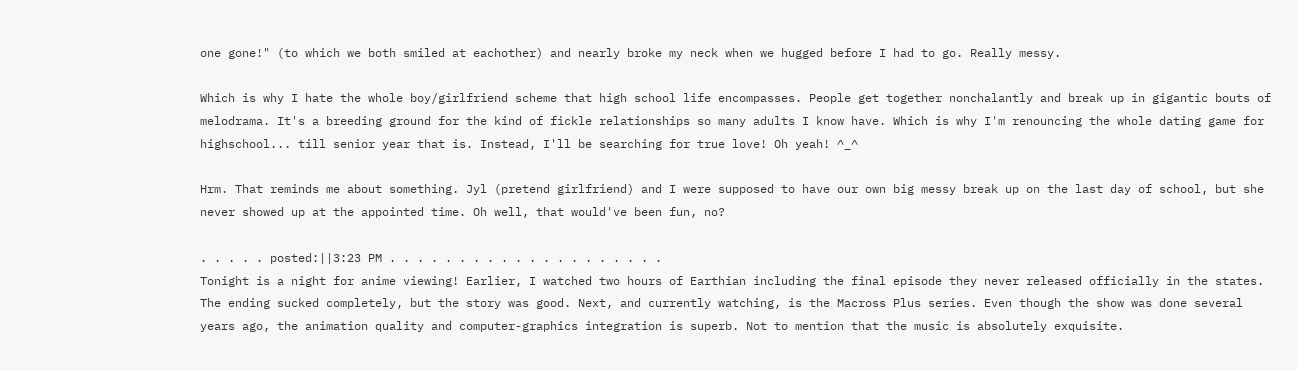one gone!" (to which we both smiled at eachother) and nearly broke my neck when we hugged before I had to go. Really messy.

Which is why I hate the whole boy/girlfriend scheme that high school life encompasses. People get together nonchalantly and break up in gigantic bouts of melodrama. It's a breeding ground for the kind of fickle relationships so many adults I know have. Which is why I'm renouncing the whole dating game for highschool... till senior year that is. Instead, I'll be searching for true love! Oh yeah! ^_^

Hrm. That reminds me about something. Jyl (pretend girlfriend) and I were supposed to have our own big messy break up on the last day of school, but she never showed up at the appointed time. Oh well, that would've been fun, no?

. . . . . posted:||3:23 PM . . . . . . . . . . . . . . . . . . . .
Tonight is a night for anime viewing! Earlier, I watched two hours of Earthian including the final episode they never released officially in the states. The ending sucked completely, but the story was good. Next, and currently watching, is the Macross Plus series. Even though the show was done several years ago, the animation quality and computer-graphics integration is superb. Not to mention that the music is absolutely exquisite.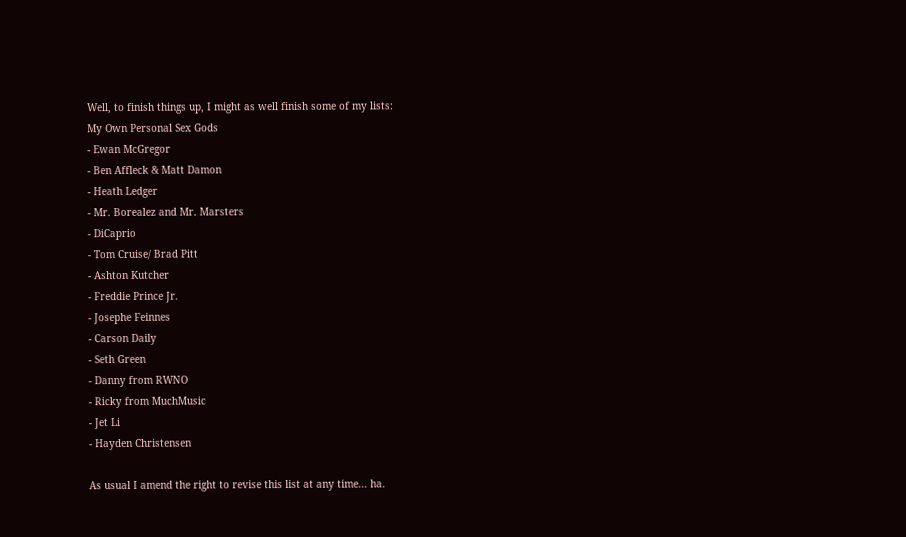Well, to finish things up, I might as well finish some of my lists:
My Own Personal Sex Gods
- Ewan McGregor
- Ben Affleck & Matt Damon
- Heath Ledger
- Mr. Borealez and Mr. Marsters
- DiCaprio
- Tom Cruise/ Brad Pitt
- Ashton Kutcher
- Freddie Prince Jr.
- Josephe Feinnes
- Carson Daily
- Seth Green
- Danny from RWNO
- Ricky from MuchMusic
- Jet Li
- Hayden Christensen

As usual I amend the right to revise this list at any time... ha.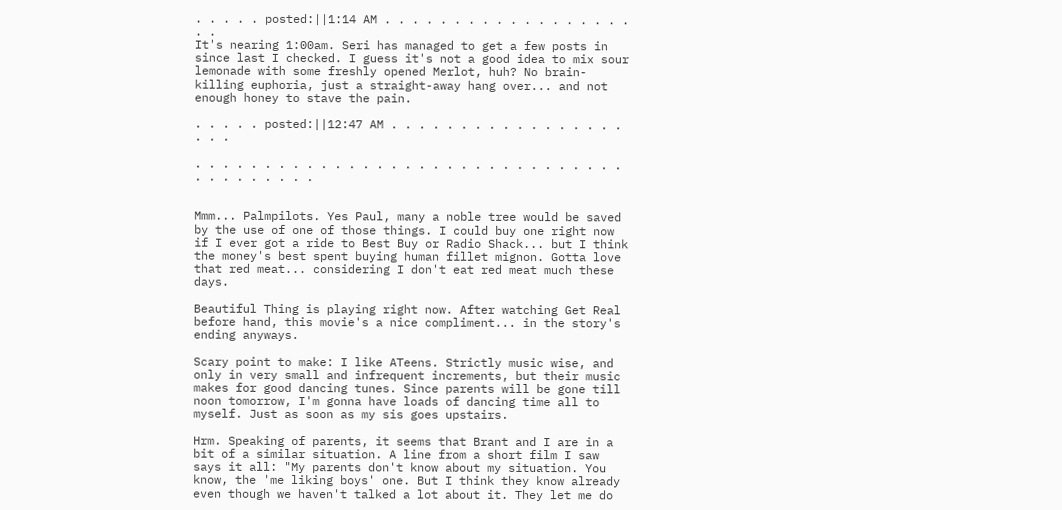. . . . . posted:||1:14 AM . . . . . . . . . . . . . . . . . . . .
It's nearing 1:00am. Seri has managed to get a few posts in since last I checked. I guess it's not a good idea to mix sour lemonade with some freshly opened Merlot, huh? No brain-killing euphoria, just a straight-away hang over... and not enough honey to stave the pain.

. . . . . posted:||12:47 AM . . . . . . . . . . . . . . . . . . . .

. . . . . . . . . . . . . . . . . . . . . . . . . . . . . . . . . . . . . . . .


Mmm... Palmpilots. Yes Paul, many a noble tree would be saved by the use of one of those things. I could buy one right now if I ever got a ride to Best Buy or Radio Shack... but I think the money's best spent buying human fillet mignon. Gotta love that red meat... considering I don't eat red meat much these days.

Beautiful Thing is playing right now. After watching Get Real before hand, this movie's a nice compliment... in the story's ending anyways.

Scary point to make: I like ATeens. Strictly music wise, and only in very small and infrequent increments, but their music makes for good dancing tunes. Since parents will be gone till noon tomorrow, I'm gonna have loads of dancing time all to myself. Just as soon as my sis goes upstairs.

Hrm. Speaking of parents, it seems that Brant and I are in a bit of a similar situation. A line from a short film I saw says it all: "My parents don't know about my situation. You know, the 'me liking boys' one. But I think they know already even though we haven't talked a lot about it. They let me do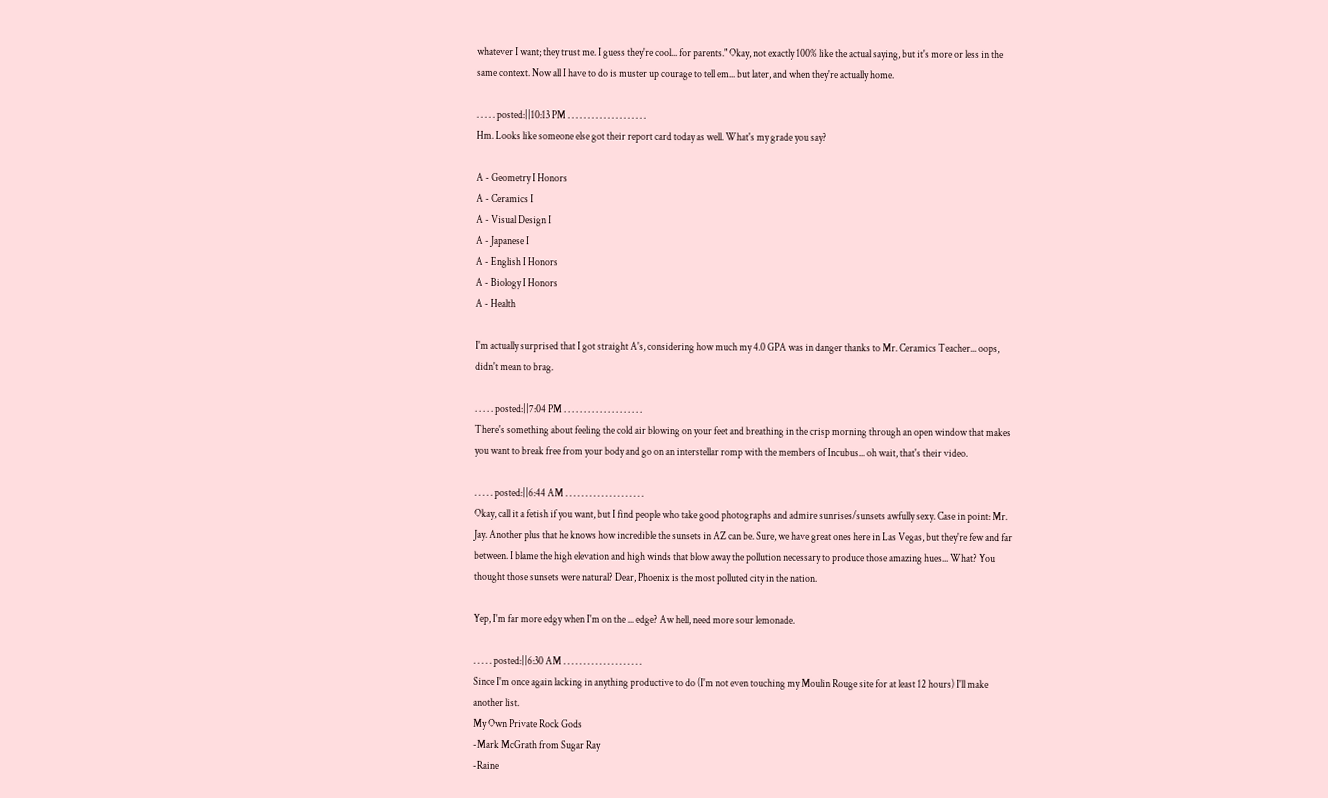whatever I want; they trust me. I guess they're cool... for parents." Okay, not exactly 100% like the actual saying, but it's more or less in the same context. Now all I have to do is muster up courage to tell em... but later, and when they're actually home.

. . . . . posted:||10:13 PM . . . . . . . . . . . . . . . . . . . .
Hm. Looks like someone else got their report card today as well. What's my grade you say?

A - Geometry I Honors
A - Ceramics I
A - Visual Design I
A - Japanese I
A - English I Honors
A - Biology I Honors
A - Health

I'm actually surprised that I got straight A's, considering how much my 4.0 GPA was in danger thanks to Mr. Ceramics Teacher... oops, didn't mean to brag.

. . . . . posted:||7:04 PM . . . . . . . . . . . . . . . . . . . .
There's something about feeling the cold air blowing on your feet and breathing in the crisp morning through an open window that makes you want to break free from your body and go on an interstellar romp with the members of Incubus... oh wait, that's their video.

. . . . . posted:||6:44 AM . . . . . . . . . . . . . . . . . . . .
Okay, call it a fetish if you want, but I find people who take good photographs and admire sunrises/sunsets awfully sexy. Case in point: Mr. Jay. Another plus that he knows how incredible the sunsets in AZ can be. Sure, we have great ones here in Las Vegas, but they're few and far between. I blame the high elevation and high winds that blow away the pollution necessary to produce those amazing hues... What? You thought those sunsets were natural? Dear, Phoenix is the most polluted city in the nation.

Yep, I'm far more edgy when I'm on the ... edge? Aw hell, need more sour lemonade.

. . . . . posted:||6:30 AM . . . . . . . . . . . . . . . . . . . .
Since I'm once again lacking in anything productive to do (I'm not even touching my Moulin Rouge site for at least 12 hours) I'll make another list.
My Own Private Rock Gods
-Mark McGrath from Sugar Ray
-Raine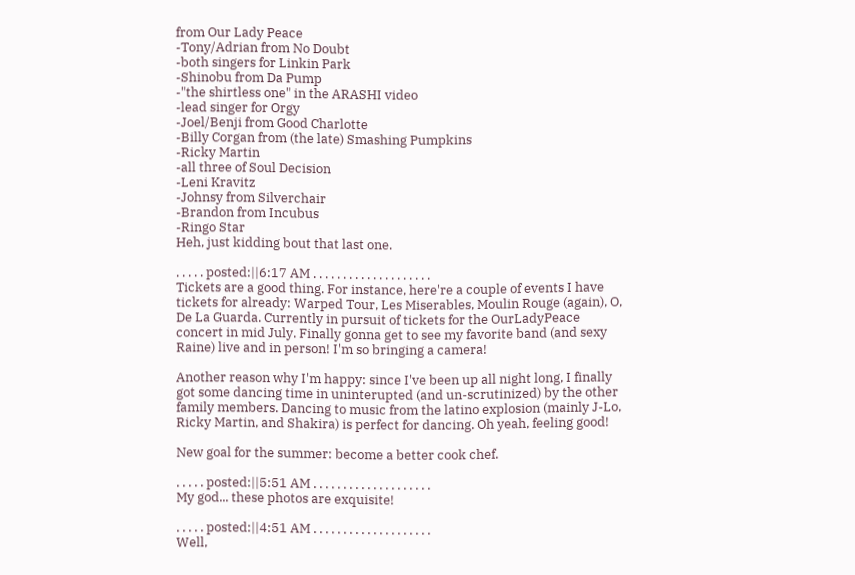from Our Lady Peace
-Tony/Adrian from No Doubt
-both singers for Linkin Park
-Shinobu from Da Pump
-"the shirtless one" in the ARASHI video
-lead singer for Orgy
-Joel/Benji from Good Charlotte
-Billy Corgan from (the late) Smashing Pumpkins
-Ricky Martin
-all three of Soul Decision
-Leni Kravitz
-Johnsy from Silverchair
-Brandon from Incubus
-Ringo Star
Heh, just kidding bout that last one.

. . . . . posted:||6:17 AM . . . . . . . . . . . . . . . . . . . .
Tickets are a good thing. For instance, here're a couple of events I have tickets for already: Warped Tour, Les Miserables, Moulin Rouge (again), O, De La Guarda. Currently in pursuit of tickets for the OurLadyPeace concert in mid July. Finally gonna get to see my favorite band (and sexy Raine) live and in person! I'm so bringing a camera!

Another reason why I'm happy: since I've been up all night long, I finally got some dancing time in uninterupted (and un-scrutinized) by the other family members. Dancing to music from the latino explosion (mainly J-Lo, Ricky Martin, and Shakira) is perfect for dancing. Oh yeah, feeling good!

New goal for the summer: become a better cook chef.

. . . . . posted:||5:51 AM . . . . . . . . . . . . . . . . . . . .
My god... these photos are exquisite!

. . . . . posted:||4:51 AM . . . . . . . . . . . . . . . . . . . .
Well,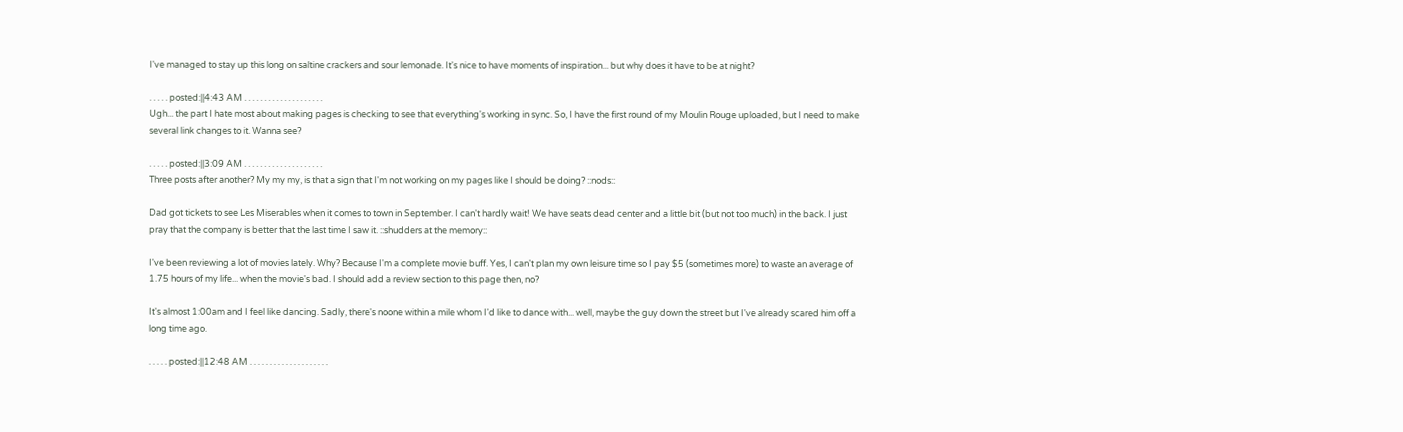I've managed to stay up this long on saltine crackers and sour lemonade. It's nice to have moments of inspiration... but why does it have to be at night?

. . . . . posted:||4:43 AM . . . . . . . . . . . . . . . . . . . .
Ugh... the part I hate most about making pages is checking to see that everything's working in sync. So, I have the first round of my Moulin Rouge uploaded, but I need to make several link changes to it. Wanna see?

. . . . . posted:||3:09 AM . . . . . . . . . . . . . . . . . . . .
Three posts after another? My my my, is that a sign that I'm not working on my pages like I should be doing? ::nods::

Dad got tickets to see Les Miserables when it comes to town in September. I can't hardly wait! We have seats dead center and a little bit (but not too much) in the back. I just pray that the company is better that the last time I saw it. ::shudders at the memory::

I've been reviewing a lot of movies lately. Why? Because I'm a complete movie buff. Yes, I can't plan my own leisure time so I pay $5 (sometimes more) to waste an average of 1.75 hours of my life... when the movie's bad. I should add a review section to this page then, no?

It's almost 1:00am and I feel like dancing. Sadly, there's noone within a mile whom I'd like to dance with... well, maybe the guy down the street but I've already scared him off a long time ago.

. . . . . posted:||12:48 AM . . . . . . . . . . . . . . . . . . . .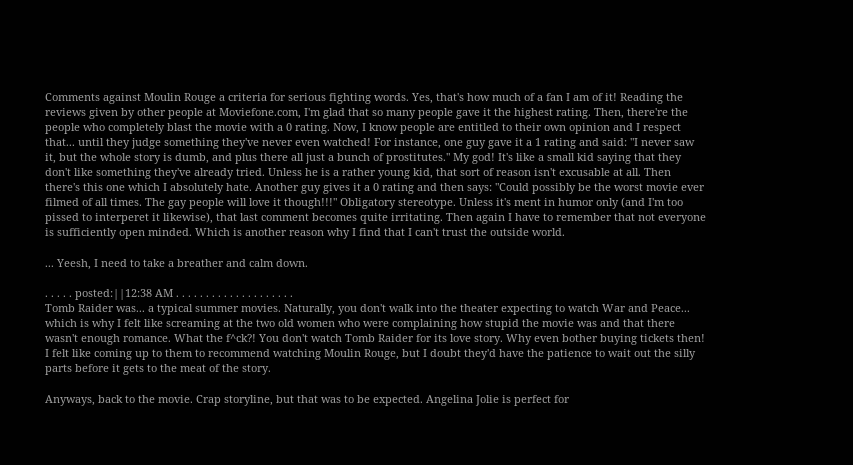Comments against Moulin Rouge a criteria for serious fighting words. Yes, that's how much of a fan I am of it! Reading the reviews given by other people at Moviefone.com, I'm glad that so many people gave it the highest rating. Then, there're the people who completely blast the movie with a 0 rating. Now, I know people are entitled to their own opinion and I respect that... until they judge something they've never even watched! For instance, one guy gave it a 1 rating and said: "I never saw it, but the whole story is dumb, and plus there all just a bunch of prostitutes." My god! It's like a small kid saying that they don't like something they've already tried. Unless he is a rather young kid, that sort of reason isn't excusable at all. Then there's this one which I absolutely hate. Another guy gives it a 0 rating and then says: "Could possibly be the worst movie ever filmed of all times. The gay people will love it though!!!" Obligatory stereotype. Unless it's ment in humor only (and I'm too pissed to interperet it likewise), that last comment becomes quite irritating. Then again I have to remember that not everyone is sufficiently open minded. Which is another reason why I find that I can't trust the outside world.

... Yeesh, I need to take a breather and calm down.

. . . . . posted:||12:38 AM . . . . . . . . . . . . . . . . . . . .
Tomb Raider was... a typical summer movies. Naturally, you don't walk into the theater expecting to watch War and Peace... which is why I felt like screaming at the two old women who were complaining how stupid the movie was and that there wasn't enough romance. What the f^ck?! You don't watch Tomb Raider for its love story. Why even bother buying tickets then! I felt like coming up to them to recommend watching Moulin Rouge, but I doubt they'd have the patience to wait out the silly parts before it gets to the meat of the story.

Anyways, back to the movie. Crap storyline, but that was to be expected. Angelina Jolie is perfect for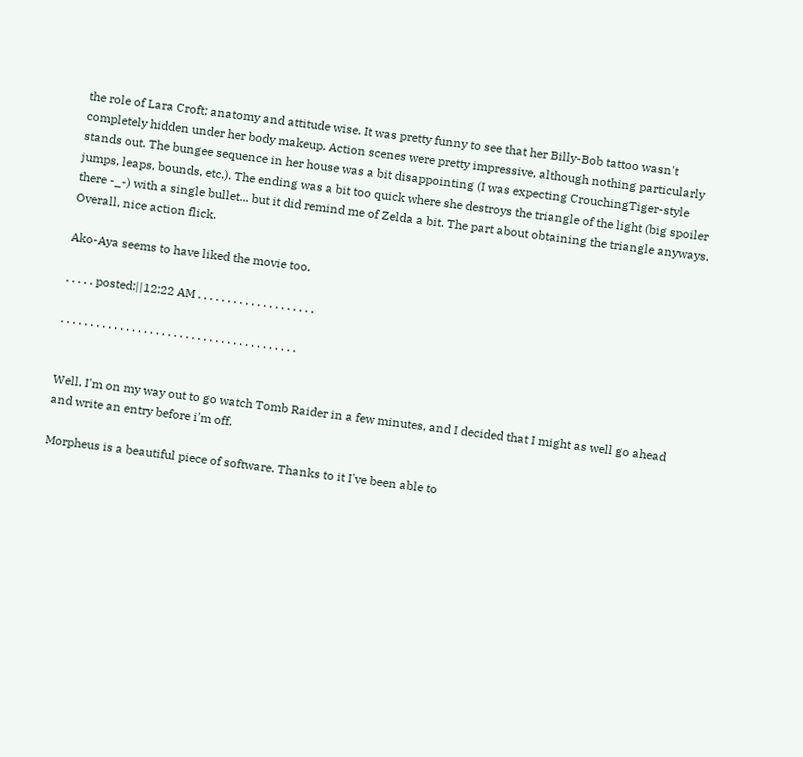the role of Lara Croft; anatomy and attitude wise. It was pretty funny to see that her Billy-Bob tattoo wasn't completely hidden under her body makeup. Action scenes were pretty impressive, although nothing particularly stands out. The bungee sequence in her house was a bit disappointing (I was expecting CrouchingTiger-style jumps, leaps, bounds, etc.). The ending was a bit too quick where she destroys the triangle of the light (big spoiler there -_-) with a single bullet... but it did remind me of Zelda a bit. The part about obtaining the triangle anyways. Overall, nice action flick.

Ako-Aya seems to have liked the movie too.

. . . . . posted:||12:22 AM . . . . . . . . . . . . . . . . . . . .

. . . . . . . . . . . . . . . . . . . . . . . . . . . . . . . . . . . . . . . .


Well, I'm on my way out to go watch Tomb Raider in a few minutes, and I decided that I might as well go ahead and write an entry before i'm off.

Morpheus is a beautiful piece of software. Thanks to it I've been able to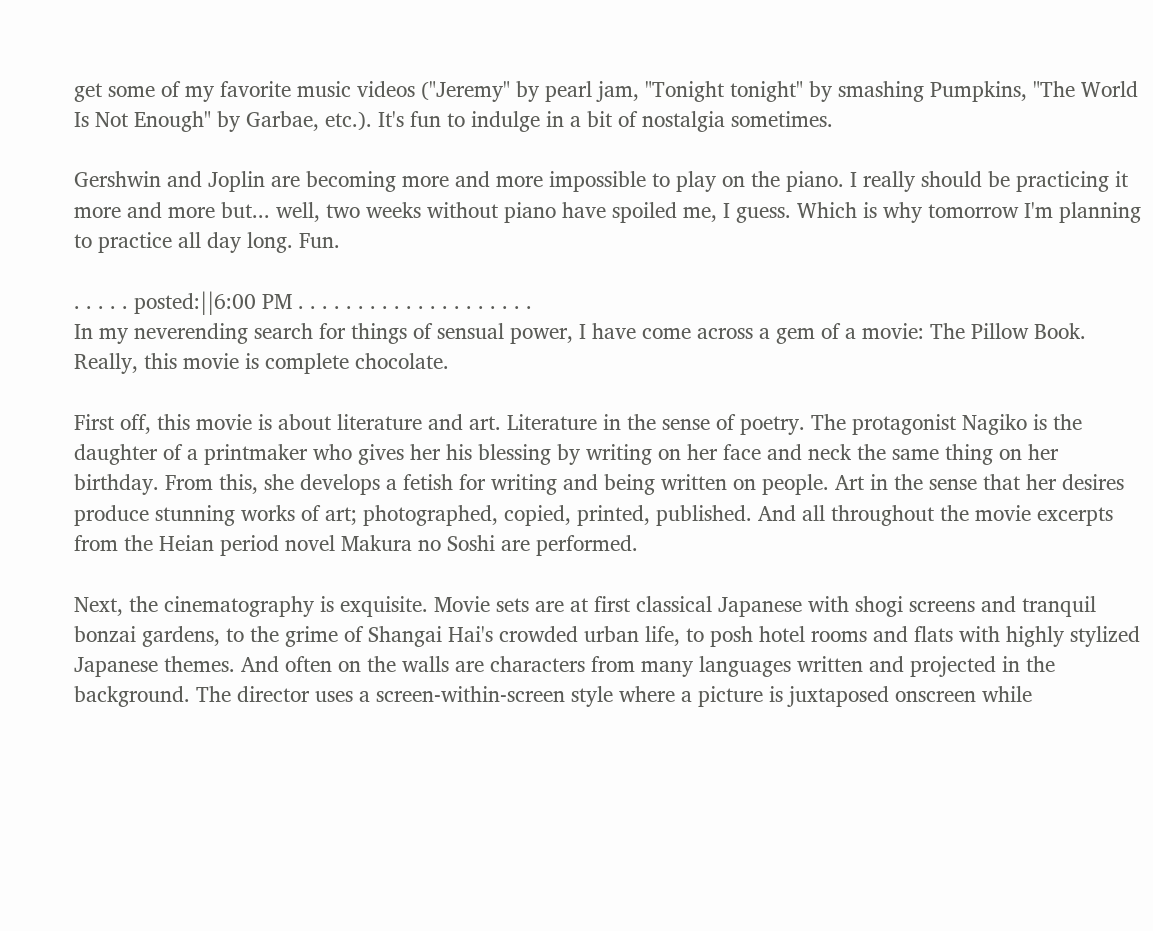get some of my favorite music videos ("Jeremy" by pearl jam, "Tonight tonight" by smashing Pumpkins, "The World Is Not Enough" by Garbae, etc.). It's fun to indulge in a bit of nostalgia sometimes.

Gershwin and Joplin are becoming more and more impossible to play on the piano. I really should be practicing it more and more but... well, two weeks without piano have spoiled me, I guess. Which is why tomorrow I'm planning to practice all day long. Fun.

. . . . . posted:||6:00 PM . . . . . . . . . . . . . . . . . . . .
In my neverending search for things of sensual power, I have come across a gem of a movie: The Pillow Book. Really, this movie is complete chocolate.

First off, this movie is about literature and art. Literature in the sense of poetry. The protagonist Nagiko is the daughter of a printmaker who gives her his blessing by writing on her face and neck the same thing on her birthday. From this, she develops a fetish for writing and being written on people. Art in the sense that her desires produce stunning works of art; photographed, copied, printed, published. And all throughout the movie excerpts from the Heian period novel Makura no Soshi are performed.

Next, the cinematography is exquisite. Movie sets are at first classical Japanese with shogi screens and tranquil bonzai gardens, to the grime of Shangai Hai's crowded urban life, to posh hotel rooms and flats with highly stylized Japanese themes. And often on the walls are characters from many languages written and projected in the background. The director uses a screen-within-screen style where a picture is juxtaposed onscreen while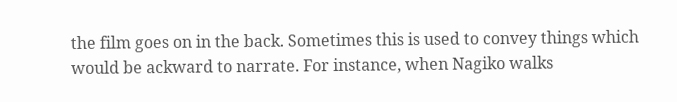the film goes on in the back. Sometimes this is used to convey things which would be ackward to narrate. For instance, when Nagiko walks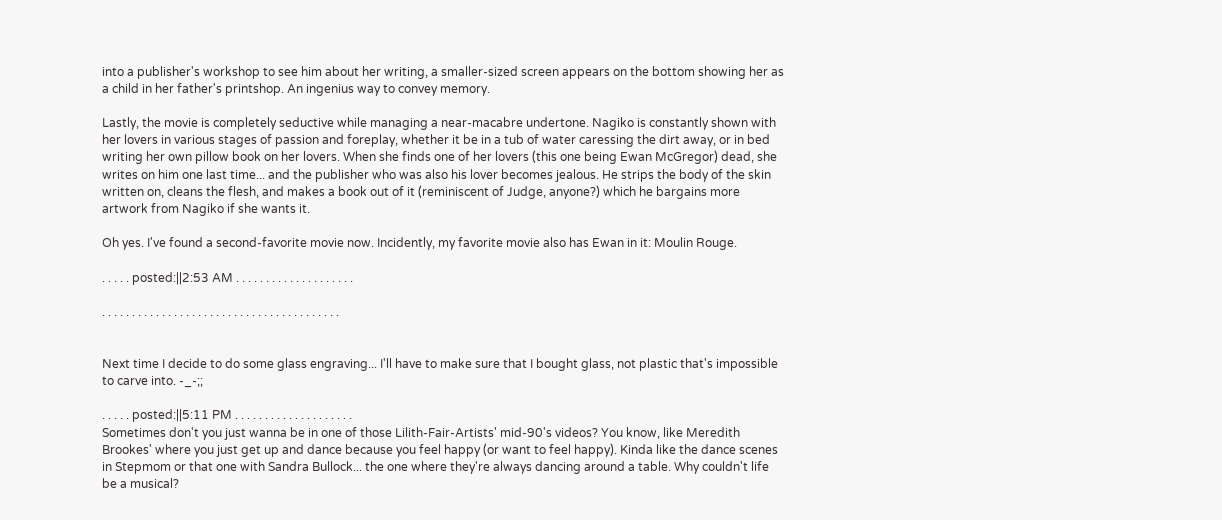into a publisher's workshop to see him about her writing, a smaller-sized screen appears on the bottom showing her as a child in her father's printshop. An ingenius way to convey memory.

Lastly, the movie is completely seductive while managing a near-macabre undertone. Nagiko is constantly shown with her lovers in various stages of passion and foreplay, whether it be in a tub of water caressing the dirt away, or in bed writing her own pillow book on her lovers. When she finds one of her lovers (this one being Ewan McGregor) dead, she writes on him one last time... and the publisher who was also his lover becomes jealous. He strips the body of the skin written on, cleans the flesh, and makes a book out of it (reminiscent of Judge, anyone?) which he bargains more artwork from Nagiko if she wants it.

Oh yes. I've found a second-favorite movie now. Incidently, my favorite movie also has Ewan in it: Moulin Rouge.

. . . . . posted:||2:53 AM . . . . . . . . . . . . . . . . . . . .

. . . . . . . . . . . . . . . . . . . . . . . . . . . . . . . . . . . . . . . .


Next time I decide to do some glass engraving... I'll have to make sure that I bought glass, not plastic that's impossible to carve into. -_-;;

. . . . . posted:||5:11 PM . . . . . . . . . . . . . . . . . . . .
Sometimes don't you just wanna be in one of those Lilith-Fair-Artists' mid-90's videos? You know, like Meredith Brookes' where you just get up and dance because you feel happy (or want to feel happy). Kinda like the dance scenes in Stepmom or that one with Sandra Bullock... the one where they're always dancing around a table. Why couldn't life be a musical?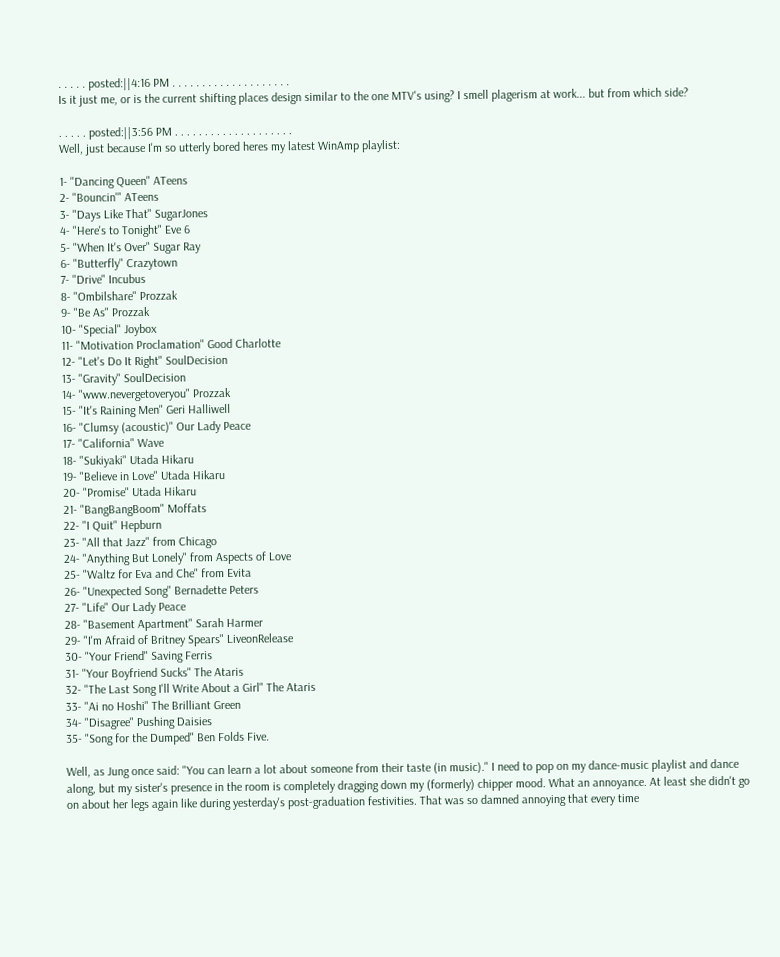. . . . . posted:||4:16 PM . . . . . . . . . . . . . . . . . . . .
Is it just me, or is the current shifting places design similar to the one MTV's using? I smell plagerism at work... but from which side?

. . . . . posted:||3:56 PM . . . . . . . . . . . . . . . . . . . .
Well, just because I'm so utterly bored heres my latest WinAmp playlist:

1- "Dancing Queen" ATeens
2- "Bouncin'" ATeens
3- "Days Like That" SugarJones
4- "Here's to Tonight" Eve 6
5- "When It's Over" Sugar Ray
6- "Butterfly" Crazytown
7- "Drive" Incubus
8- "Ombilshare" Prozzak
9- "Be As" Prozzak
10- "Special" Joybox
11- "Motivation Proclamation" Good Charlotte
12- "Let's Do It Right" SoulDecision
13- "Gravity" SoulDecision
14- "www.nevergetoveryou" Prozzak
15- "It's Raining Men" Geri Halliwell
16- "Clumsy (acoustic)" Our Lady Peace
17- "California" Wave
18- "Sukiyaki" Utada Hikaru
19- "Believe in Love" Utada Hikaru
20- "Promise" Utada Hikaru
21- "BangBangBoom" Moffats
22- "I Quit" Hepburn
23- "All that Jazz" from Chicago
24- "Anything But Lonely" from Aspects of Love
25- "Waltz for Eva and Che" from Evita
26- "Unexpected Song" Bernadette Peters
27- "Life" Our Lady Peace
28- "Basement Apartment" Sarah Harmer
29- "I'm Afraid of Britney Spears" LiveonRelease
30- "Your Friend" Saving Ferris
31- "Your Boyfriend Sucks" The Ataris
32- "The Last Song I'll Write About a Girl" The Ataris
33- "Ai no Hoshi" The Brilliant Green
34- "Disagree" Pushing Daisies
35- "Song for the Dumped" Ben Folds Five.

Well, as Jung once said: "You can learn a lot about someone from their taste (in music)." I need to pop on my dance-music playlist and dance along, but my sister's presence in the room is completely dragging down my (formerly) chipper mood. What an annoyance. At least she didn't go on about her legs again like during yesterday's post-graduation festivities. That was so damned annoying that every time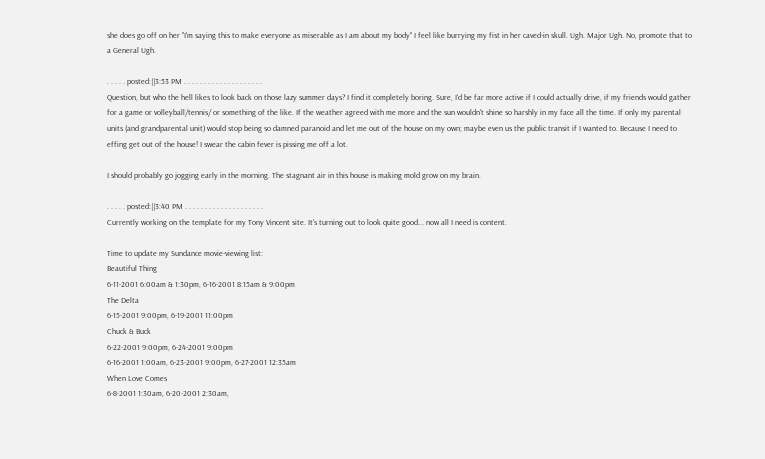she does go off on her "I'm saying this to make everyone as miserable as I am about my body" I feel like burrying my fist in her caved-in skull. Ugh. Major Ugh. No, promote that to a General Ugh.

. . . . . posted:||3:53 PM . . . . . . . . . . . . . . . . . . . .
Question, but who the hell likes to look back on those lazy summer days? I find it completely boring. Sure, I'd be far more active if I could actually drive, if my friends would gather for a game or volleyball/tennis/ or something of the like. If the weather agreed with me more and the sun wouldn't shine so harshly in my face all the time. If only my parental units (and grandparental unit) would stop being so damned paranoid and let me out of the house on my own; maybe even us the public transit if I wanted to. Because I need to effing get out of the house! I swear the cabin fever is pissing me off a lot.

I should probably go jogging early in the morning. The stagnant air in this house is making mold grow on my brain.

. . . . . posted:||3:40 PM . . . . . . . . . . . . . . . . . . . .
Currently working on the template for my Tony Vincent site. It's turning out to look quite good... now all I need is content.

Time to update my Sundance movie-viewing list:
Beautiful Thing
6-11-2001 6:00am & 1:30pm, 6-16-2001 8:15am & 9:00pm
The Delta
6-15-2001 9:00pm, 6-19-2001 11:00pm
Chuck & Buck
6-22-2001 9:00pm, 6-24-2001 9:00pm
6-16-2001 1:00am, 6-23-2001 9:00pm, 6-27-2001 12:35am
When Love Comes
6-8-2001 1:30am, 6-20-2001 2:30am,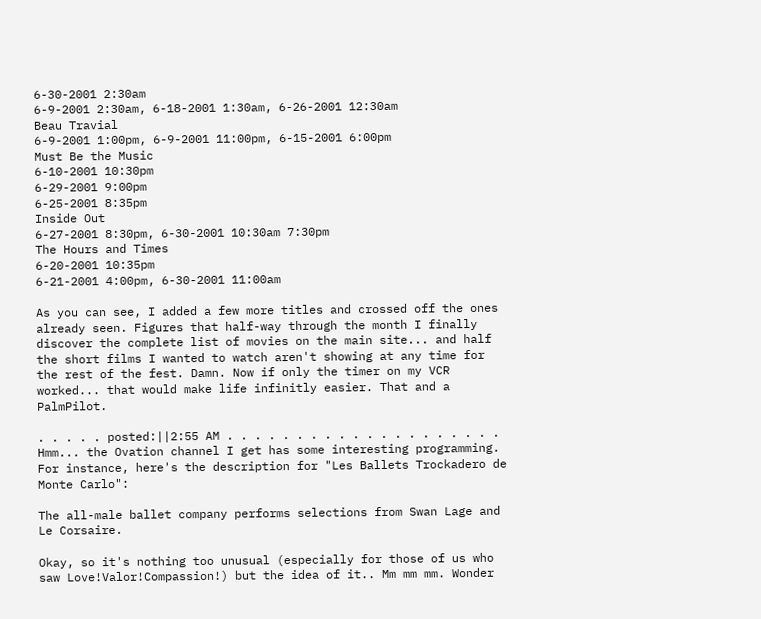6-30-2001 2:30am
6-9-2001 2:30am, 6-18-2001 1:30am, 6-26-2001 12:30am
Beau Travial
6-9-2001 1:00pm, 6-9-2001 11:00pm, 6-15-2001 6:00pm
Must Be the Music
6-10-2001 10:30pm
6-29-2001 9:00pm
6-25-2001 8:35pm
Inside Out
6-27-2001 8:30pm, 6-30-2001 10:30am 7:30pm
The Hours and Times
6-20-2001 10:35pm
6-21-2001 4:00pm, 6-30-2001 11:00am

As you can see, I added a few more titles and crossed off the ones already seen. Figures that half-way through the month I finally discover the complete list of movies on the main site... and half the short films I wanted to watch aren't showing at any time for the rest of the fest. Damn. Now if only the timer on my VCR worked... that would make life infinitly easier. That and a PalmPilot.

. . . . . posted:||2:55 AM . . . . . . . . . . . . . . . . . . . .
Hmm... the Ovation channel I get has some interesting programming. For instance, here's the description for "Les Ballets Trockadero de Monte Carlo":

The all-male ballet company performs selections from Swan Lage and Le Corsaire.

Okay, so it's nothing too unusual (especially for those of us who saw Love!Valor!Compassion!) but the idea of it.. Mm mm mm. Wonder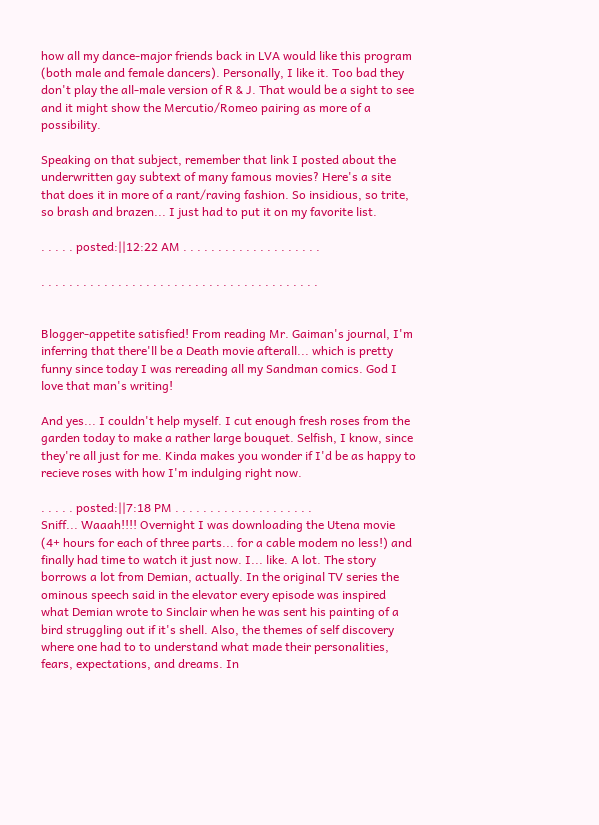how all my dance-major friends back in LVA would like this program (both male and female dancers). Personally, I like it. Too bad they don't play the all-male version of R & J. That would be a sight to see and it might show the Mercutio/Romeo pairing as more of a possibility.

Speaking on that subject, remember that link I posted about the underwritten gay subtext of many famous movies? Here's a site that does it in more of a rant/raving fashion. So insidious, so trite, so brash and brazen... I just had to put it on my favorite list.

. . . . . posted:||12:22 AM . . . . . . . . . . . . . . . . . . . .

. . . . . . . . . . . . . . . . . . . . . . . . . . . . . . . . . . . . . . . .


Blogger-appetite satisfied! From reading Mr. Gaiman's journal, I'm inferring that there'll be a Death movie afterall... which is pretty funny since today I was rereading all my Sandman comics. God I love that man's writing!

And yes... I couldn't help myself. I cut enough fresh roses from the garden today to make a rather large bouquet. Selfish, I know, since they're all just for me. Kinda makes you wonder if I'd be as happy to recieve roses with how I'm indulging right now.

. . . . . posted:||7:18 PM . . . . . . . . . . . . . . . . . . . .
Sniff... Waaah!!!! Overnight I was downloading the Utena movie (4+ hours for each of three parts... for a cable modem no less!) and finally had time to watch it just now. I... like. A lot. The story borrows a lot from Demian, actually. In the original TV series the ominous speech said in the elevator every episode was inspired what Demian wrote to Sinclair when he was sent his painting of a bird struggling out if it's shell. Also, the themes of self discovery where one had to to understand what made their personalities, fears, expectations, and dreams. In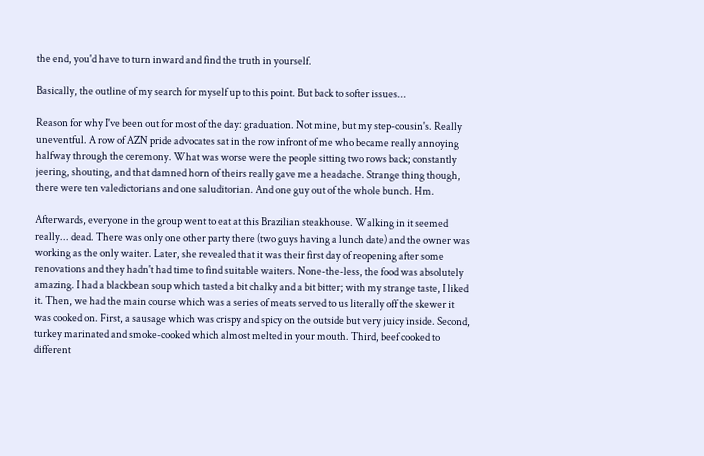the end, you'd have to turn inward and find the truth in yourself.

Basically, the outline of my search for myself up to this point. But back to softer issues...

Reason for why I've been out for most of the day: graduation. Not mine, but my step-cousin's. Really uneventful. A row of AZN pride advocates sat in the row infront of me who became really annoying halfway through the ceremony. What was worse were the people sitting two rows back; constantly jeering, shouting, and that damned horn of theirs really gave me a headache. Strange thing though, there were ten valedictorians and one saluditorian. And one guy out of the whole bunch. Hm.

Afterwards, everyone in the group went to eat at this Brazilian steakhouse. Walking in it seemed really... dead. There was only one other party there (two guys having a lunch date) and the owner was working as the only waiter. Later, she revealed that it was their first day of reopening after some renovations and they hadn't had time to find suitable waiters. None-the-less, the food was absolutely amazing. I had a blackbean soup which tasted a bit chalky and a bit bitter; with my strange taste, I liked it. Then, we had the main course which was a series of meats served to us literally off the skewer it was cooked on. First, a sausage which was crispy and spicy on the outside but very juicy inside. Second, turkey marinated and smoke-cooked which almost melted in your mouth. Third, beef cooked to different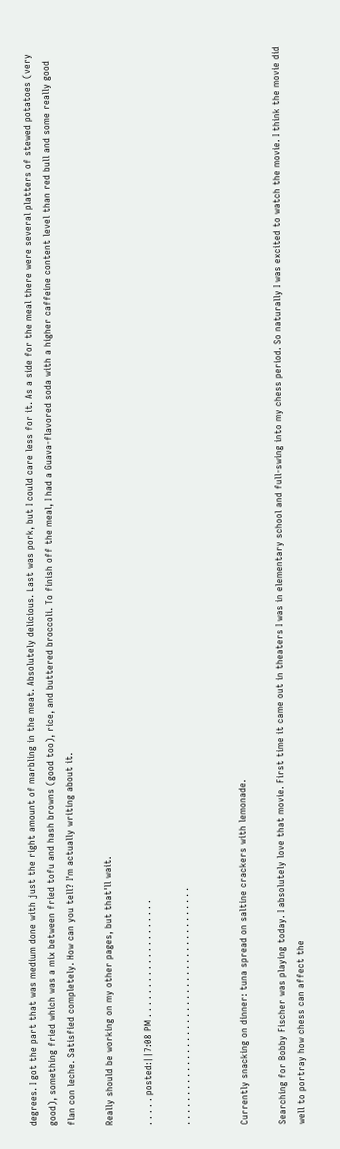degrees. I got the part that was medium done with just the right amount of marbling in the meat. Absolutely delicious. Last was pork, but I could care less for it. As a side for the meal there were several platters of stewed potatoes (very good), something fried which was a mix between fried tofu and hash browns (good too), rice, and buttered broccoli. To finish off the meal, I had a Guava-flavored soda with a higher caffeine content level than red bull and some really good flan con leche. Satisfied completely. How can you tell? I'm actually writing about it.

Really should be working on my other pages, but that'll wait.

. . . . . posted:||7:08 PM . . . . . . . . . . . . . . . . . . . .

. . . . . . . . . . . . . . . . . . . . . . . . . . . . . . . . . . . . . . . .


Currently snacking on dinner: tuna spread on saltine crackers with lemonade.

Searching for Bobby Fischer was playing today. I absolutely love that movie. First time it came out in theaters I was in elementary school and full-swing into my chess period. So naturally I was excited to watch the movie. I think the movie did well to portray how chess can affect the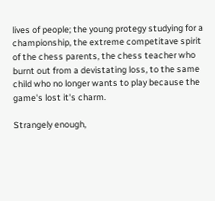lives of people; the young protegy studying for a championship, the extreme competitave spirit of the chess parents, the chess teacher who burnt out from a devistating loss, to the same child who no longer wants to play because the game's lost it's charm.

Strangely enough,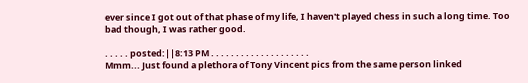ever since I got out of that phase of my life, I haven't played chess in such a long time. Too bad though, I was rather good.

. . . . . posted:||8:13 PM . . . . . . . . . . . . . . . . . . . .
Mmm... Just found a plethora of Tony Vincent pics from the same person linked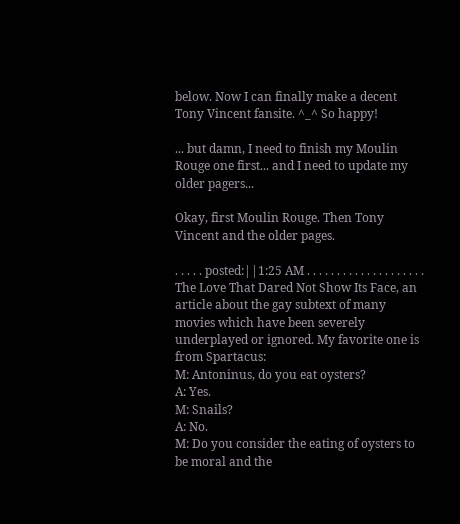below. Now I can finally make a decent Tony Vincent fansite. ^_^ So happy!

... but damn, I need to finish my Moulin Rouge one first... and I need to update my older pagers...

Okay, first Moulin Rouge. Then Tony Vincent and the older pages.

. . . . . posted:||1:25 AM . . . . . . . . . . . . . . . . . . . .
The Love That Dared Not Show Its Face, an article about the gay subtext of many movies which have been severely underplayed or ignored. My favorite one is from Spartacus:
M: Antoninus, do you eat oysters?
A: Yes.
M: Snails?
A: No.
M: Do you consider the eating of oysters to be moral and the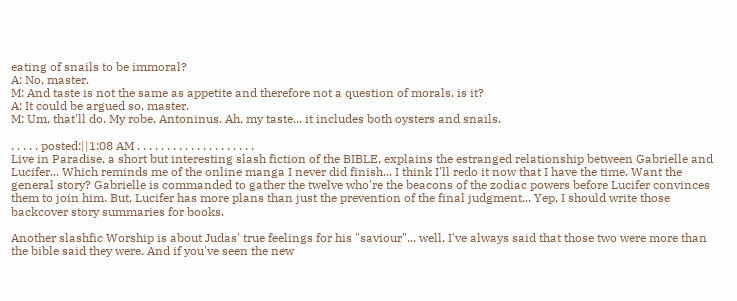eating of snails to be immoral?
A: No, master.
M: And taste is not the same as appetite and therefore not a question of morals, is it?
A: It could be argued so, master.
M: Um, that'll do. My robe, Antoninus. Ah, my taste... it includes both oysters and snails.

. . . . . posted:||1:08 AM . . . . . . . . . . . . . . . . . . . .
Live in Paradise, a short but interesting slash fiction of the BIBLE, explains the estranged relationship between Gabrielle and Lucifer... Which reminds me of the online manga I never did finish... I think I'll redo it now that I have the time. Want the general story? Gabrielle is commanded to gather the twelve who're the beacons of the zodiac powers before Lucifer convinces them to join him. But, Lucifer has more plans than just the prevention of the final judgment... Yep, I should write those backcover story summaries for books.

Another slashfic Worship is about Judas' true feelings for his "saviour"... well, I've always said that those two were more than the bible said they were. And if you've seen the new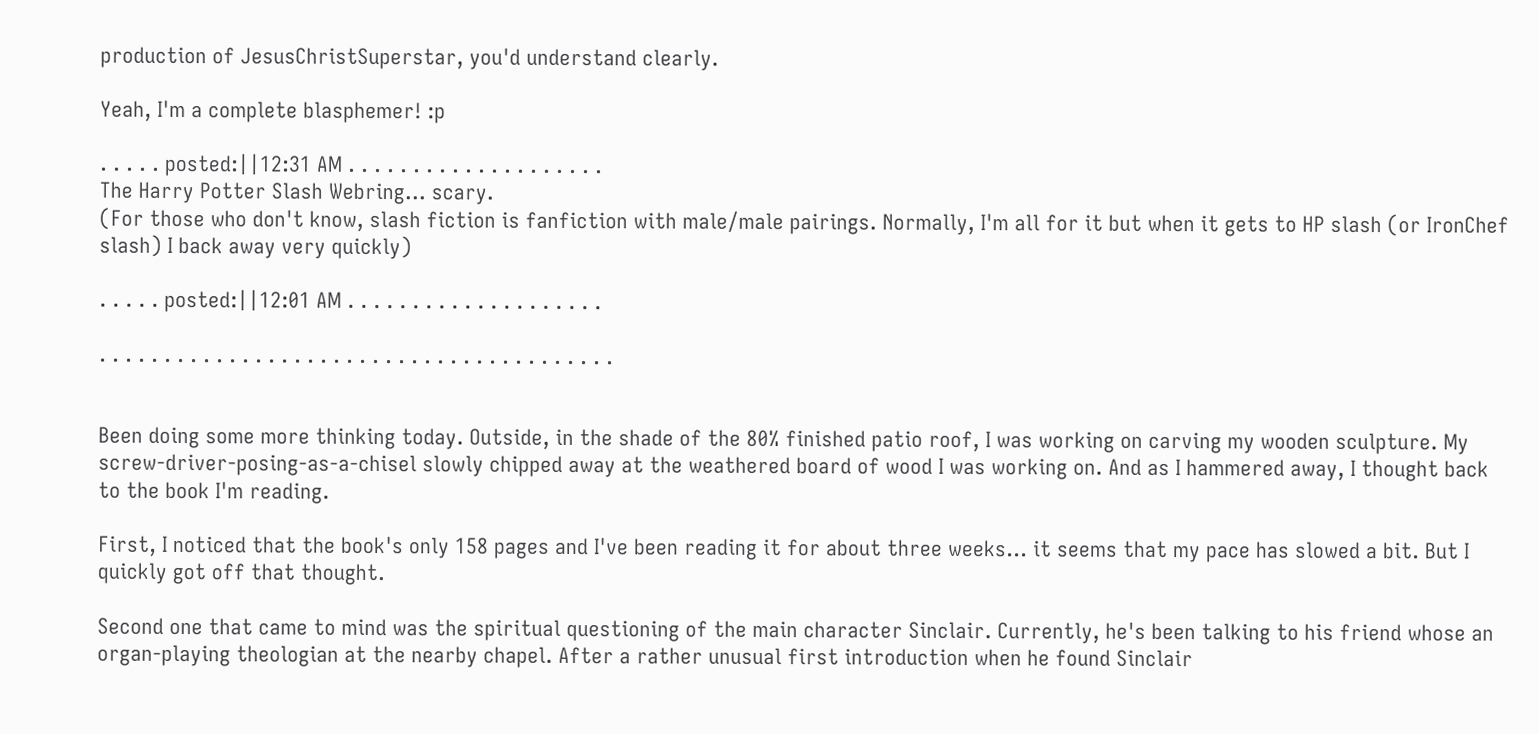production of JesusChristSuperstar, you'd understand clearly.

Yeah, I'm a complete blasphemer! :p

. . . . . posted:||12:31 AM . . . . . . . . . . . . . . . . . . . .
The Harry Potter Slash Webring... scary.
(For those who don't know, slash fiction is fanfiction with male/male pairings. Normally, I'm all for it but when it gets to HP slash (or IronChef slash) I back away very quickly)

. . . . . posted:||12:01 AM . . . . . . . . . . . . . . . . . . . .

. . . . . . . . . . . . . . . . . . . . . . . . . . . . . . . . . . . . . . . .


Been doing some more thinking today. Outside, in the shade of the 80% finished patio roof, I was working on carving my wooden sculpture. My screw-driver-posing-as-a-chisel slowly chipped away at the weathered board of wood I was working on. And as I hammered away, I thought back to the book I'm reading.

First, I noticed that the book's only 158 pages and I've been reading it for about three weeks... it seems that my pace has slowed a bit. But I quickly got off that thought.

Second one that came to mind was the spiritual questioning of the main character Sinclair. Currently, he's been talking to his friend whose an organ-playing theologian at the nearby chapel. After a rather unusual first introduction when he found Sinclair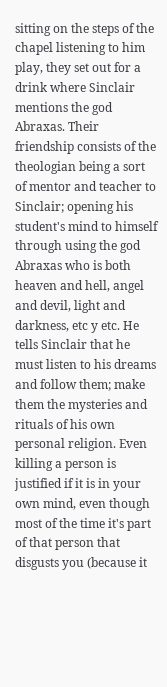sitting on the steps of the chapel listening to him play, they set out for a drink where Sinclair mentions the god Abraxas. Their friendship consists of the theologian being a sort of mentor and teacher to Sinclair; opening his student's mind to himself through using the god Abraxas who is both heaven and hell, angel and devil, light and darkness, etc y etc. He tells Sinclair that he must listen to his dreams and follow them; make them the mysteries and rituals of his own personal religion. Even killing a person is justified if it is in your own mind, even though most of the time it's part of that person that disgusts you (because it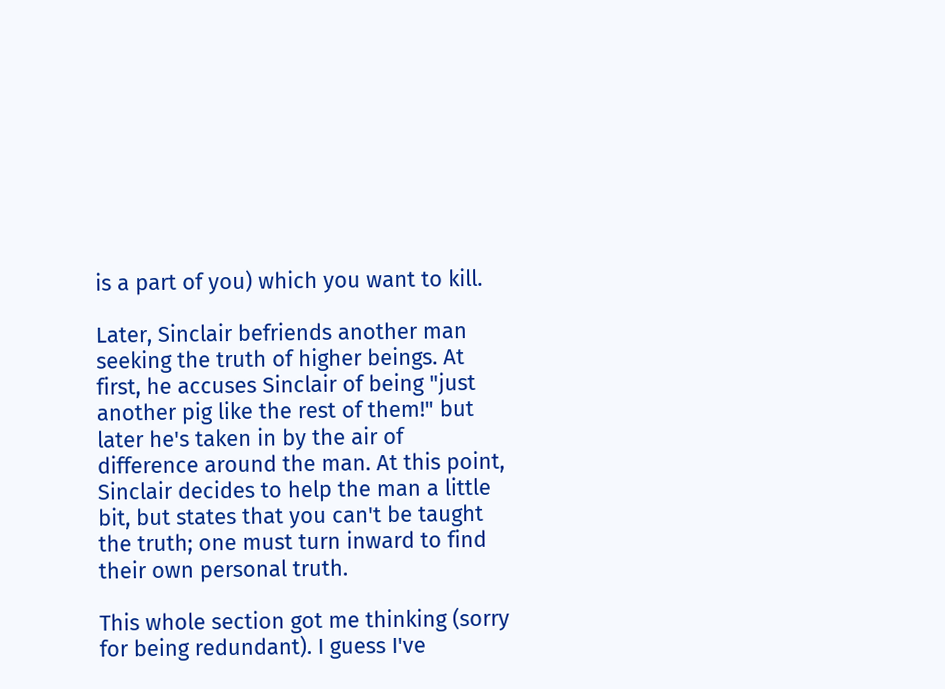is a part of you) which you want to kill.

Later, Sinclair befriends another man seeking the truth of higher beings. At first, he accuses Sinclair of being "just another pig like the rest of them!" but later he's taken in by the air of difference around the man. At this point, Sinclair decides to help the man a little bit, but states that you can't be taught the truth; one must turn inward to find their own personal truth.

This whole section got me thinking (sorry for being redundant). I guess I've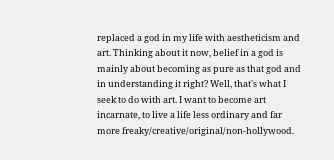replaced a god in my life with aestheticism and art. Thinking about it now, belief in a god is mainly about becoming as pure as that god and in understanding it right? Well, that's what I seek to do with art. I want to become art incarnate, to live a life less ordinary and far more freaky/creative/original/non-hollywood.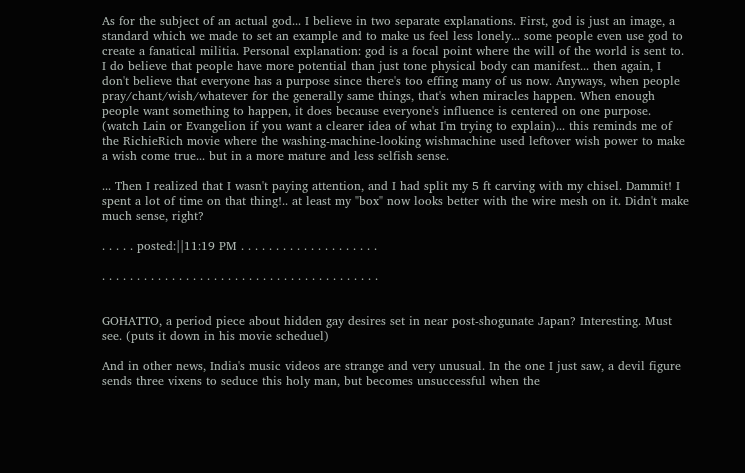As for the subject of an actual god... I believe in two separate explanations. First, god is just an image, a standard which we made to set an example and to make us feel less lonely... some people even use god to create a fanatical militia. Personal explanation: god is a focal point where the will of the world is sent to. I do believe that people have more potential than just tone physical body can manifest... then again, I don't believe that everyone has a purpose since there's too effing many of us now. Anyways, when people pray/chant/wish/whatever for the generally same things, that's when miracles happen. When enough people want something to happen, it does because everyone's influence is centered on one purpose. (watch Lain or Evangelion if you want a clearer idea of what I'm trying to explain)... this reminds me of the RichieRich movie where the washing-machine-looking wishmachine used leftover wish power to make a wish come true... but in a more mature and less selfish sense.

... Then I realized that I wasn't paying attention, and I had split my 5 ft carving with my chisel. Dammit! I spent a lot of time on that thing!.. at least my "box" now looks better with the wire mesh on it. Didn't make much sense, right?

. . . . . posted:||11:19 PM . . . . . . . . . . . . . . . . . . . .

. . . . . . . . . . . . . . . . . . . . . . . . . . . . . . . . . . . . . . . .


GOHATTO, a period piece about hidden gay desires set in near post-shogunate Japan? Interesting. Must see. (puts it down in his movie scheduel)

And in other news, India's music videos are strange and very unusual. In the one I just saw, a devil figure sends three vixens to seduce this holy man, but becomes unsuccessful when the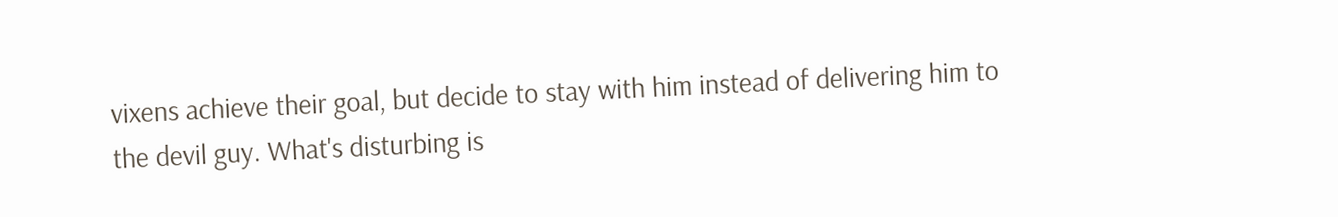vixens achieve their goal, but decide to stay with him instead of delivering him to the devil guy. What's disturbing is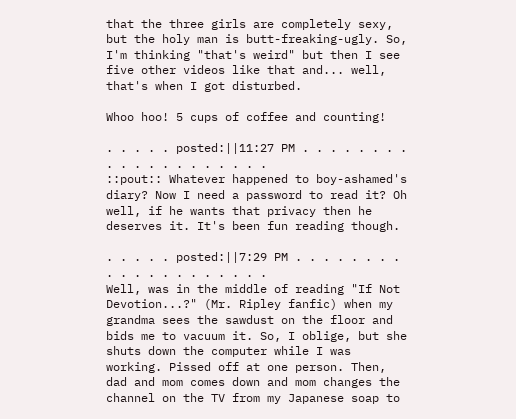that the three girls are completely sexy, but the holy man is butt-freaking-ugly. So, I'm thinking "that's weird" but then I see five other videos like that and... well, that's when I got disturbed.

Whoo hoo! 5 cups of coffee and counting!

. . . . . posted:||11:27 PM . . . . . . . . . . . . . . . . . . . .
::pout:: Whatever happened to boy-ashamed's diary? Now I need a password to read it? Oh well, if he wants that privacy then he deserves it. It's been fun reading though.

. . . . . posted:||7:29 PM . . . . . . . . . . . . . . . . . . . .
Well, was in the middle of reading "If Not Devotion...?" (Mr. Ripley fanfic) when my grandma sees the sawdust on the floor and bids me to vacuum it. So, I oblige, but she shuts down the computer while I was working. Pissed off at one person. Then, dad and mom comes down and mom changes the channel on the TV from my Japanese soap to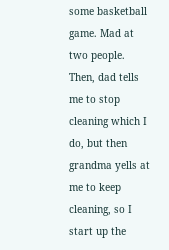some basketball game. Mad at two people. Then, dad tells me to stop cleaning which I do, but then grandma yells at me to keep cleaning, so I start up the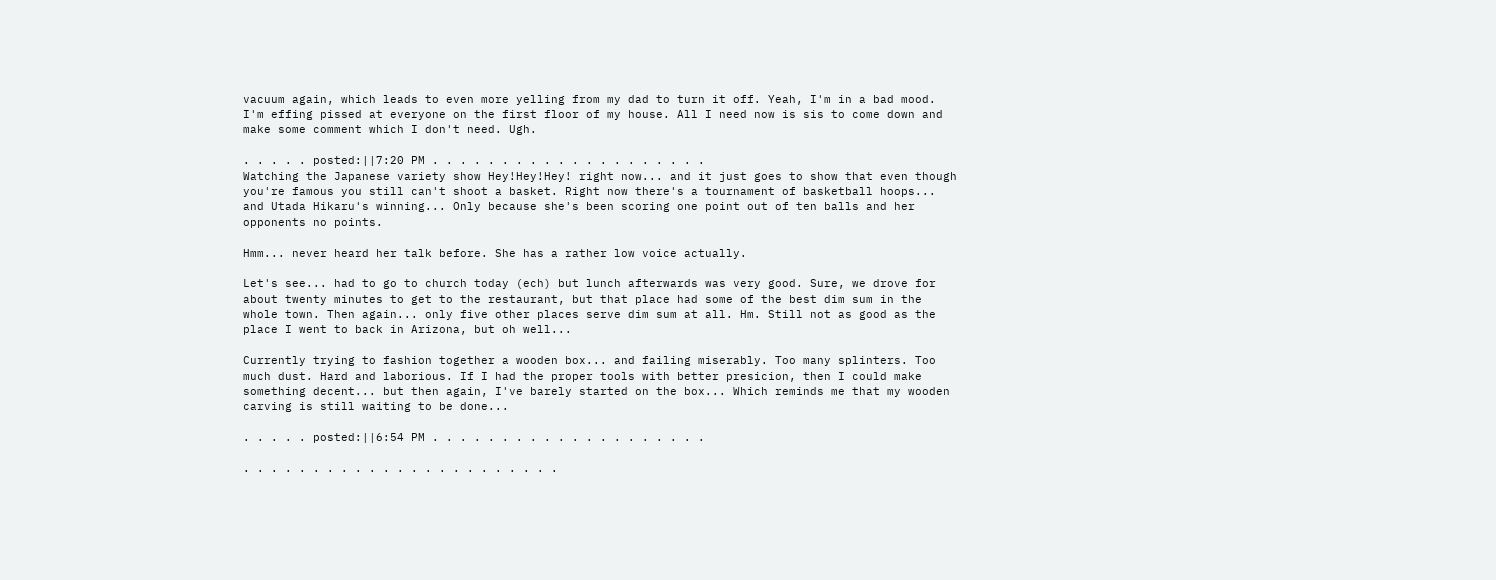vacuum again, which leads to even more yelling from my dad to turn it off. Yeah, I'm in a bad mood. I'm effing pissed at everyone on the first floor of my house. All I need now is sis to come down and make some comment which I don't need. Ugh.

. . . . . posted:||7:20 PM . . . . . . . . . . . . . . . . . . . .
Watching the Japanese variety show Hey!Hey!Hey! right now... and it just goes to show that even though you're famous you still can't shoot a basket. Right now there's a tournament of basketball hoops... and Utada Hikaru's winning... Only because she's been scoring one point out of ten balls and her opponents no points.

Hmm... never heard her talk before. She has a rather low voice actually.

Let's see... had to go to church today (ech) but lunch afterwards was very good. Sure, we drove for about twenty minutes to get to the restaurant, but that place had some of the best dim sum in the whole town. Then again... only five other places serve dim sum at all. Hm. Still not as good as the place I went to back in Arizona, but oh well...

Currently trying to fashion together a wooden box... and failing miserably. Too many splinters. Too much dust. Hard and laborious. If I had the proper tools with better presicion, then I could make something decent... but then again, I've barely started on the box... Which reminds me that my wooden carving is still waiting to be done...

. . . . . posted:||6:54 PM . . . . . . . . . . . . . . . . . . . .

. . . . . . . . . . . . . . . . . . . . . . .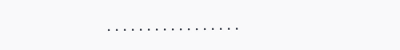. . . . . . . . . . . . . . . . .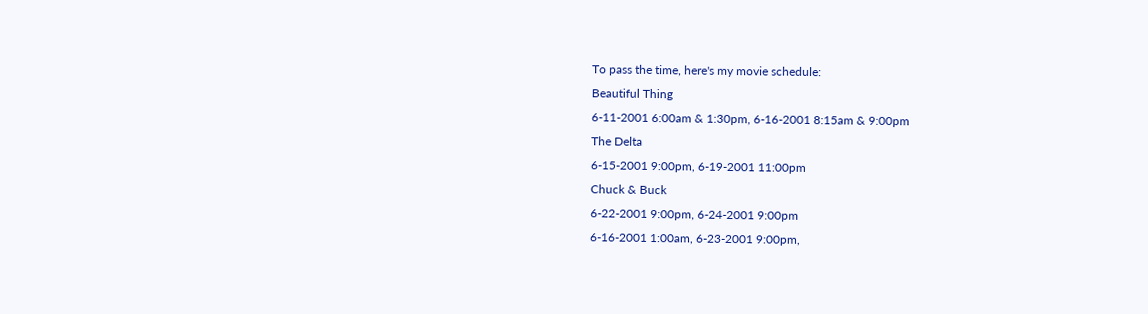To pass the time, here's my movie schedule:
Beautiful Thing
6-11-2001 6:00am & 1:30pm, 6-16-2001 8:15am & 9:00pm
The Delta
6-15-2001 9:00pm, 6-19-2001 11:00pm
Chuck & Buck
6-22-2001 9:00pm, 6-24-2001 9:00pm
6-16-2001 1:00am, 6-23-2001 9:00pm,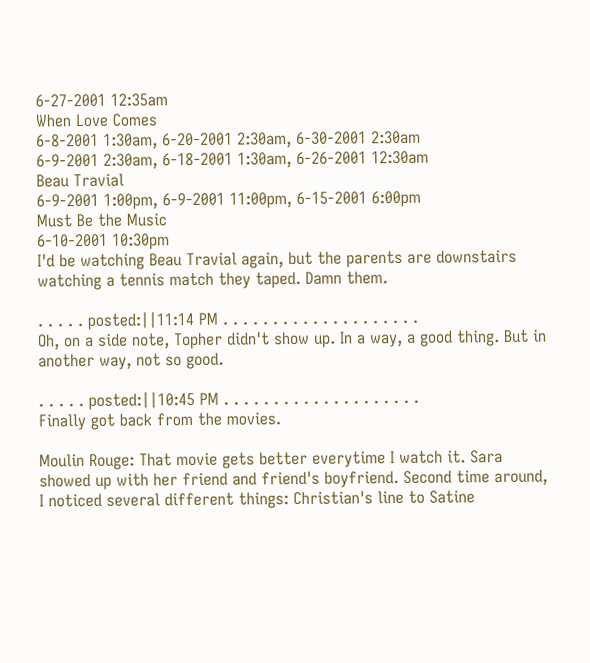6-27-2001 12:35am
When Love Comes
6-8-2001 1:30am, 6-20-2001 2:30am, 6-30-2001 2:30am
6-9-2001 2:30am, 6-18-2001 1:30am, 6-26-2001 12:30am
Beau Travial
6-9-2001 1:00pm, 6-9-2001 11:00pm, 6-15-2001 6:00pm
Must Be the Music
6-10-2001 10:30pm
I'd be watching Beau Travial again, but the parents are downstairs watching a tennis match they taped. Damn them.

. . . . . posted:||11:14 PM . . . . . . . . . . . . . . . . . . . .
Oh, on a side note, Topher didn't show up. In a way, a good thing. But in another way, not so good.

. . . . . posted:||10:45 PM . . . . . . . . . . . . . . . . . . . .
Finally got back from the movies.

Moulin Rouge: That movie gets better everytime I watch it. Sara showed up with her friend and friend's boyfriend. Second time around, I noticed several different things: Christian's line to Satine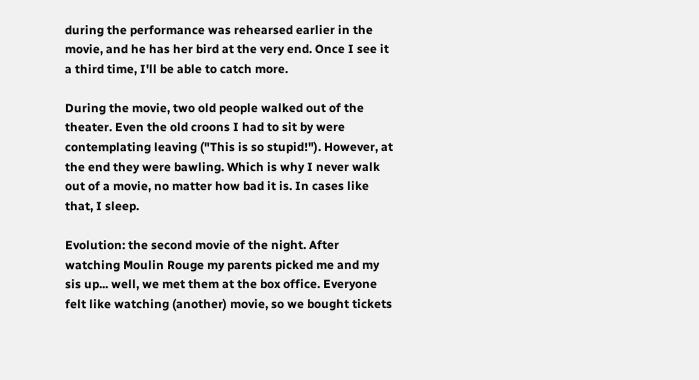during the performance was rehearsed earlier in the movie, and he has her bird at the very end. Once I see it a third time, I'll be able to catch more.

During the movie, two old people walked out of the theater. Even the old croons I had to sit by were contemplating leaving ("This is so stupid!"). However, at the end they were bawling. Which is why I never walk out of a movie, no matter how bad it is. In cases like that, I sleep.

Evolution: the second movie of the night. After watching Moulin Rouge my parents picked me and my sis up... well, we met them at the box office. Everyone felt like watching (another) movie, so we bought tickets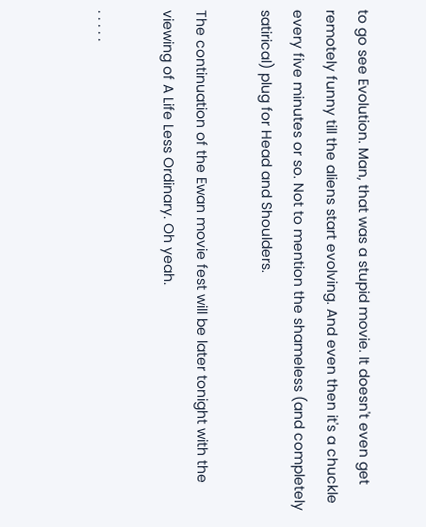to go see Evolution. Man, that was a stupid movie. It doesn't even get remotely funny till the aliens start evolving. And even then it's a chuckle every five minutes or so. Not to mention the shameless (and completely satirical) plug for Head and Shoulders.

The continuation of the Ewan movie fest will be later tonight with the viewing of A Life Less Ordinary. Oh yeah.

. . . . .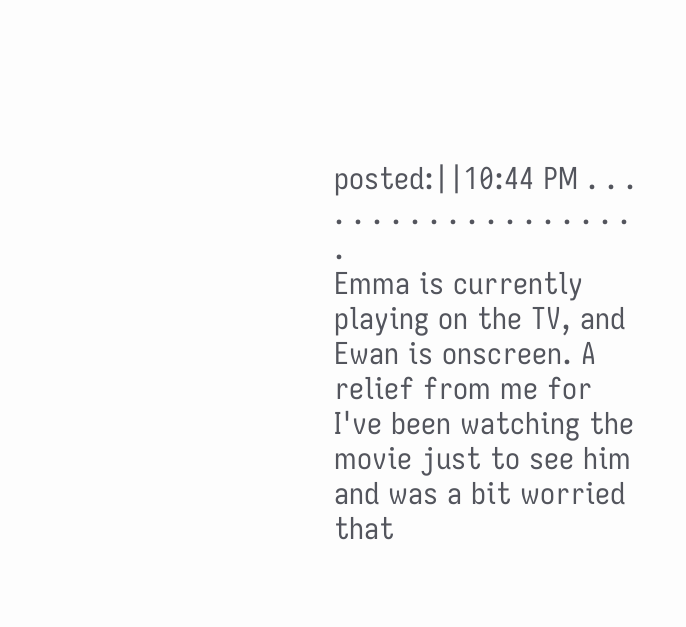posted:||10:44 PM . . . . . . . . . . . . . . . . . . . .
Emma is currently playing on the TV, and Ewan is onscreen. A relief from me for I've been watching the movie just to see him and was a bit worried that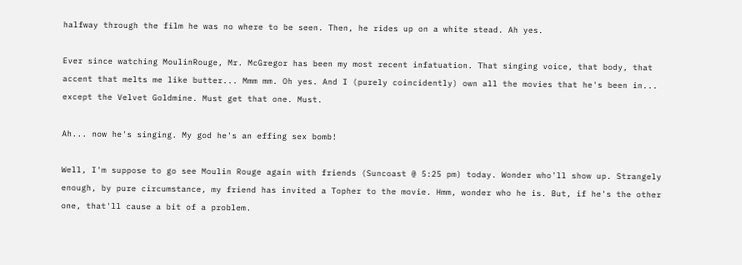halfway through the film he was no where to be seen. Then, he rides up on a white stead. Ah yes.

Ever since watching MoulinRouge, Mr. McGregor has been my most recent infatuation. That singing voice, that body, that accent that melts me like butter... Mmm mm. Oh yes. And I (purely coincidently) own all the movies that he's been in... except the Velvet Goldmine. Must get that one. Must.

Ah... now he's singing. My god he's an effing sex bomb!

Well, I'm suppose to go see Moulin Rouge again with friends (Suncoast @ 5:25 pm) today. Wonder who'll show up. Strangely enough, by pure circumstance, my friend has invited a Topher to the movie. Hmm, wonder who he is. But, if he's the other one, that'll cause a bit of a problem.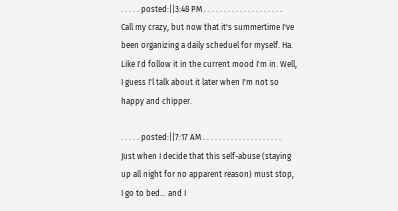. . . . . posted:||3:48 PM . . . . . . . . . . . . . . . . . . . .
Call my crazy, but now that it's summertime I've been organizing a daily scheduel for myself. Ha. Like I'd follow it in the current mood I'm in. Well, I guess I'l talk about it later when I'm not so happy and chipper.

. . . . . posted:||7:17 AM . . . . . . . . . . . . . . . . . . . .
Just when I decide that this self-abuse (staying up all night for no apparent reason) must stop, I go to bed... and I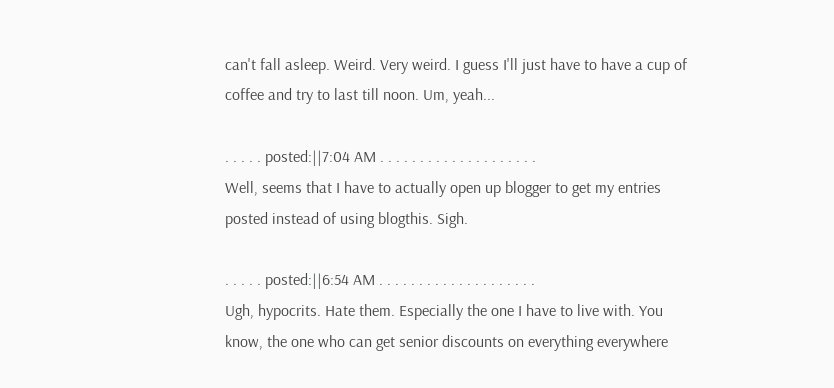can't fall asleep. Weird. Very weird. I guess I'll just have to have a cup of coffee and try to last till noon. Um, yeah...

. . . . . posted:||7:04 AM . . . . . . . . . . . . . . . . . . . .
Well, seems that I have to actually open up blogger to get my entries posted instead of using blogthis. Sigh.

. . . . . posted:||6:54 AM . . . . . . . . . . . . . . . . . . . .
Ugh, hypocrits. Hate them. Especially the one I have to live with. You know, the one who can get senior discounts on everything everywhere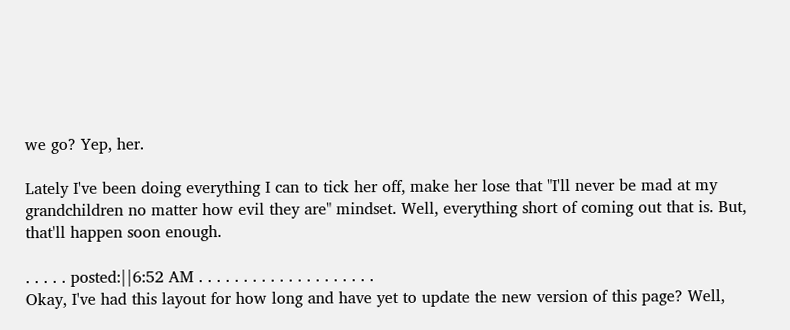we go? Yep, her.

Lately I've been doing everything I can to tick her off, make her lose that "I'll never be mad at my grandchildren no matter how evil they are" mindset. Well, everything short of coming out that is. But, that'll happen soon enough.

. . . . . posted:||6:52 AM . . . . . . . . . . . . . . . . . . . .
Okay, I've had this layout for how long and have yet to update the new version of this page? Well,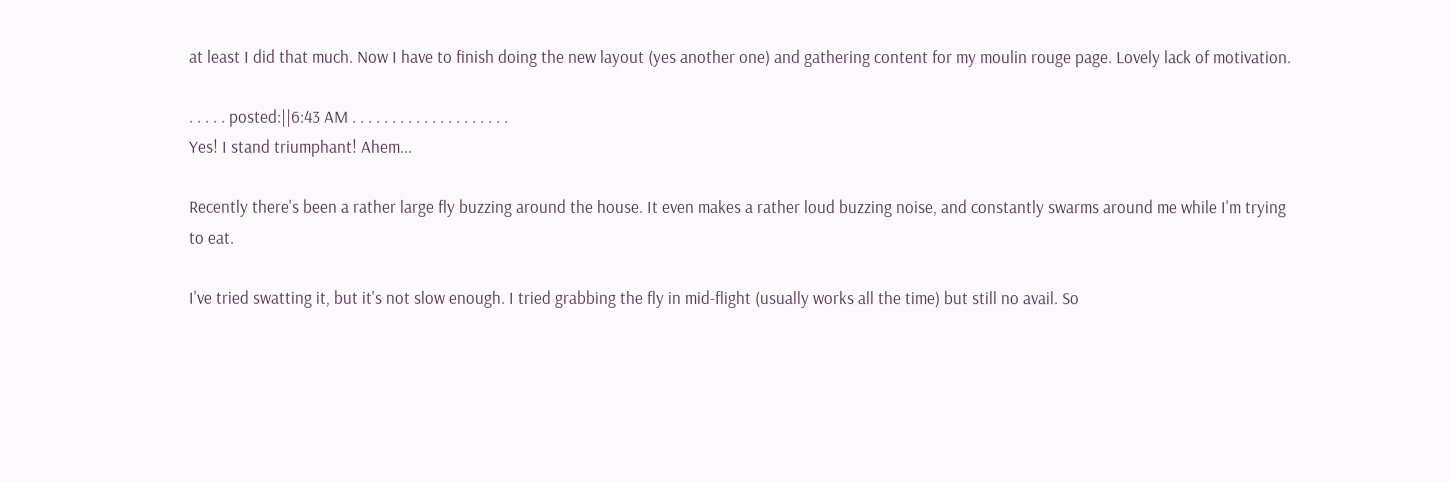at least I did that much. Now I have to finish doing the new layout (yes another one) and gathering content for my moulin rouge page. Lovely lack of motivation.

. . . . . posted:||6:43 AM . . . . . . . . . . . . . . . . . . . .
Yes! I stand triumphant! Ahem...

Recently there's been a rather large fly buzzing around the house. It even makes a rather loud buzzing noise, and constantly swarms around me while I'm trying to eat.

I've tried swatting it, but it's not slow enough. I tried grabbing the fly in mid-flight (usually works all the time) but still no avail. So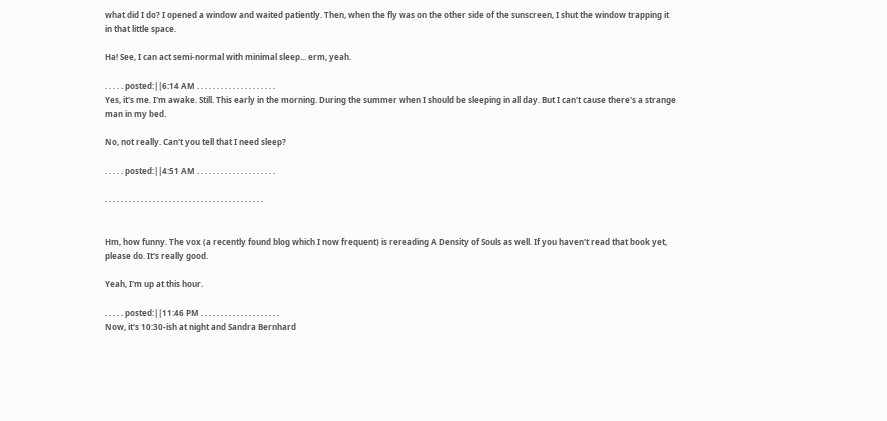what did I do? I opened a window and waited patiently. Then, when the fly was on the other side of the sunscreen, I shut the window trapping it in that little space.

Ha! See, I can act semi-normal with minimal sleep... erm, yeah.

. . . . . posted:||6:14 AM . . . . . . . . . . . . . . . . . . . .
Yes, it's me. I'm awake. Still. This early in the morning. During the summer when I should be sleeping in all day. But I can't cause there's a strange man in my bed.

No, not really. Can't you tell that I need sleep?

. . . . . posted:||4:51 AM . . . . . . . . . . . . . . . . . . . .

. . . . . . . . . . . . . . . . . . . . . . . . . . . . . . . . . . . . . . . .


Hm, how funny. The vox (a recently found blog which I now frequent) is rereading A Density of Souls as well. If you haven't read that book yet, please do. It's really good.

Yeah, I'm up at this hour.

. . . . . posted:||11:46 PM . . . . . . . . . . . . . . . . . . . .
Now, it's 10:30-ish at night and Sandra Bernhard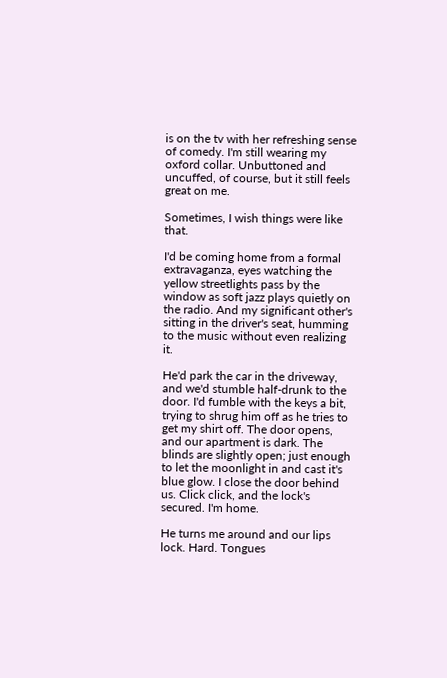is on the tv with her refreshing sense of comedy. I'm still wearing my oxford collar. Unbuttoned and uncuffed, of course, but it still feels great on me.

Sometimes, I wish things were like that.

I'd be coming home from a formal extravaganza, eyes watching the yellow streetlights pass by the window as soft jazz plays quietly on the radio. And my significant other's sitting in the driver's seat, humming to the music without even realizing it.

He'd park the car in the driveway, and we'd stumble half-drunk to the door. I'd fumble with the keys a bit, trying to shrug him off as he tries to get my shirt off. The door opens, and our apartment is dark. The blinds are slightly open; just enough to let the moonlight in and cast it's blue glow. I close the door behind us. Click click, and the lock's secured. I'm home.

He turns me around and our lips lock. Hard. Tongues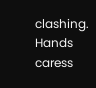clashing. Hands caress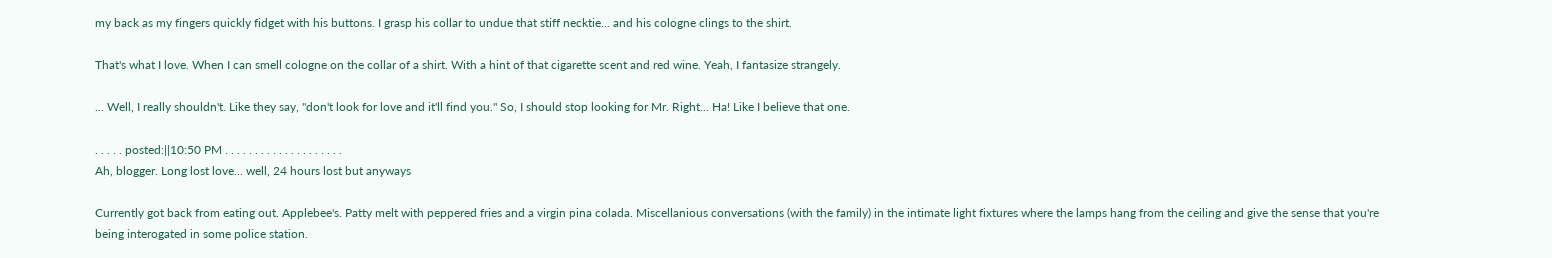my back as my fingers quickly fidget with his buttons. I grasp his collar to undue that stiff necktie... and his cologne clings to the shirt.

That's what I love. When I can smell cologne on the collar of a shirt. With a hint of that cigarette scent and red wine. Yeah, I fantasize strangely.

... Well, I really shouldn't. Like they say, "don't look for love and it'll find you." So, I should stop looking for Mr. Right... Ha! Like I believe that one.

. . . . . posted:||10:50 PM . . . . . . . . . . . . . . . . . . . .
Ah, blogger. Long lost love... well, 24 hours lost but anyways

Currently got back from eating out. Applebee's. Patty melt with peppered fries and a virgin pina colada. Miscellanious conversations (with the family) in the intimate light fixtures where the lamps hang from the ceiling and give the sense that you're being interogated in some police station.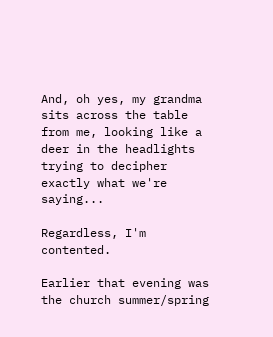And, oh yes, my grandma sits across the table from me, looking like a deer in the headlights trying to decipher exactly what we're saying...

Regardless, I'm contented.

Earlier that evening was the church summer/spring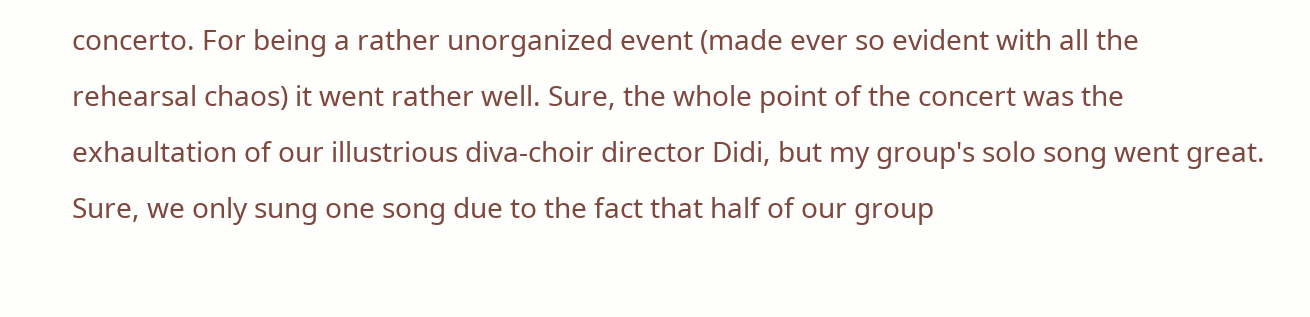concerto. For being a rather unorganized event (made ever so evident with all the rehearsal chaos) it went rather well. Sure, the whole point of the concert was the exhaultation of our illustrious diva-choir director Didi, but my group's solo song went great. Sure, we only sung one song due to the fact that half of our group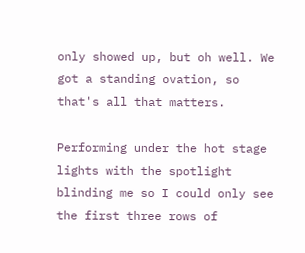only showed up, but oh well. We got a standing ovation, so that's all that matters.

Performing under the hot stage lights with the spotlight blinding me so I could only see the first three rows of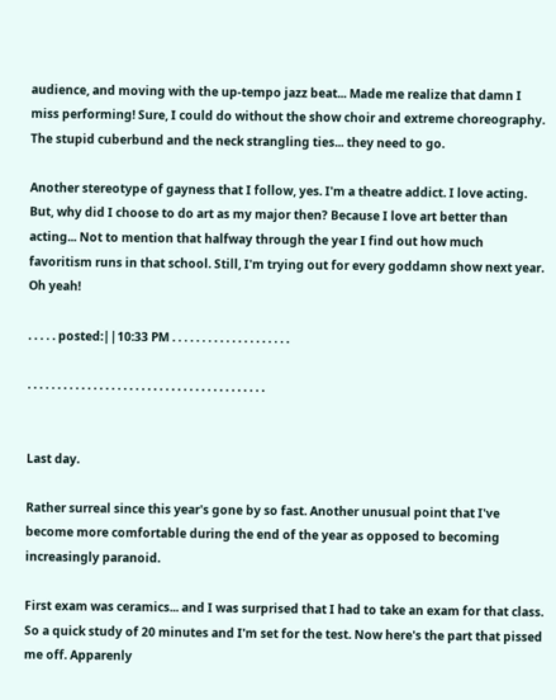audience, and moving with the up-tempo jazz beat... Made me realize that damn I miss performing! Sure, I could do without the show choir and extreme choreography. The stupid cuberbund and the neck strangling ties... they need to go.

Another stereotype of gayness that I follow, yes. I'm a theatre addict. I love acting. But, why did I choose to do art as my major then? Because I love art better than acting... Not to mention that halfway through the year I find out how much favoritism runs in that school. Still, I'm trying out for every goddamn show next year. Oh yeah!

. . . . . posted:||10:33 PM . . . . . . . . . . . . . . . . . . . .

. . . . . . . . . . . . . . . . . . . . . . . . . . . . . . . . . . . . . . . .


Last day.

Rather surreal since this year's gone by so fast. Another unusual point that I've become more comfortable during the end of the year as opposed to becoming increasingly paranoid.

First exam was ceramics... and I was surprised that I had to take an exam for that class. So a quick study of 20 minutes and I'm set for the test. Now here's the part that pissed me off. Apparenly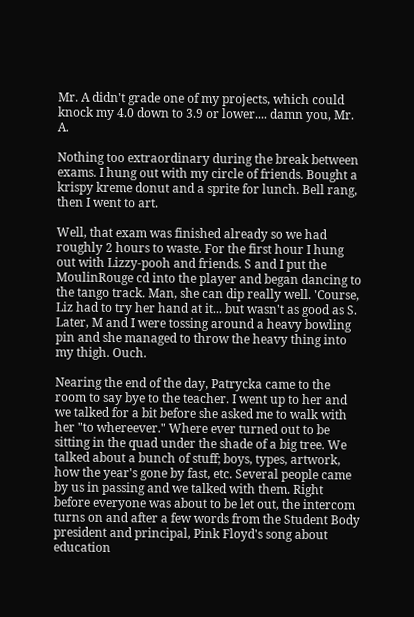Mr. A didn't grade one of my projects, which could knock my 4.0 down to 3.9 or lower.... damn you, Mr. A.

Nothing too extraordinary during the break between exams. I hung out with my circle of friends. Bought a krispy kreme donut and a sprite for lunch. Bell rang, then I went to art.

Well, that exam was finished already so we had roughly 2 hours to waste. For the first hour I hung out with Lizzy-pooh and friends. S and I put the MoulinRouge cd into the player and began dancing to the tango track. Man, she can dip really well. 'Course, Liz had to try her hand at it... but wasn't as good as S. Later, M and I were tossing around a heavy bowling pin and she managed to throw the heavy thing into my thigh. Ouch.

Nearing the end of the day, Patrycka came to the room to say bye to the teacher. I went up to her and we talked for a bit before she asked me to walk with her "to whereever." Where ever turned out to be sitting in the quad under the shade of a big tree. We talked about a bunch of stuff; boys, types, artwork, how the year's gone by fast, etc. Several people came by us in passing and we talked with them. Right before everyone was about to be let out, the intercom turns on and after a few words from the Student Body president and principal, Pink Floyd's song about education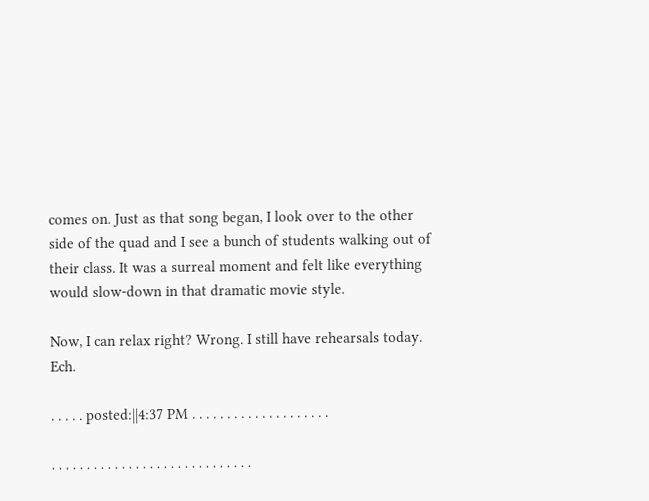comes on. Just as that song began, I look over to the other side of the quad and I see a bunch of students walking out of their class. It was a surreal moment and felt like everything would slow-down in that dramatic movie style.

Now, I can relax right? Wrong. I still have rehearsals today. Ech.

. . . . . posted:||4:37 PM . . . . . . . . . . . . . . . . . . . .

. . . . . . . . . . . . . . . . . . . . . . . . . . . . .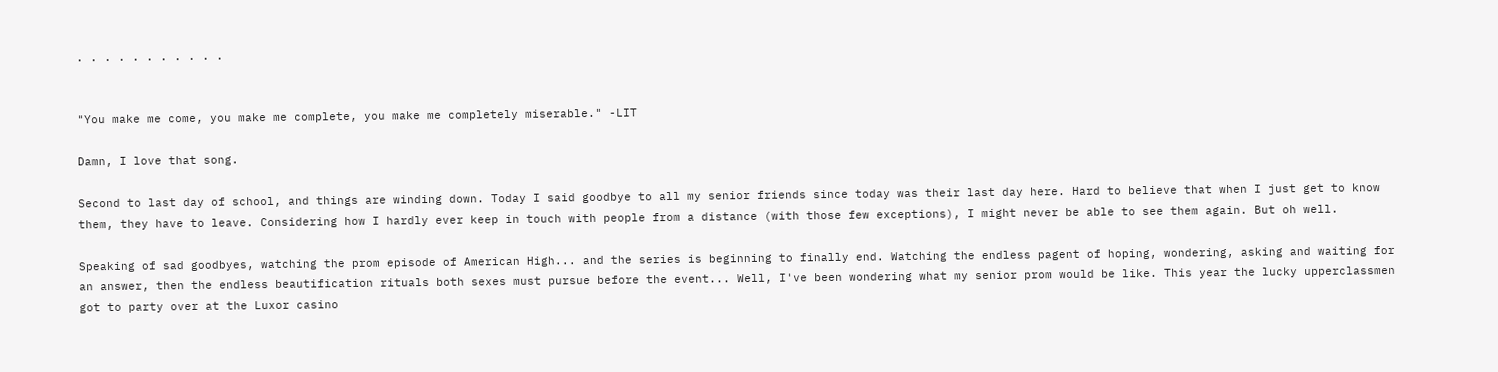. . . . . . . . . . .


"You make me come, you make me complete, you make me completely miserable." -LIT

Damn, I love that song.

Second to last day of school, and things are winding down. Today I said goodbye to all my senior friends since today was their last day here. Hard to believe that when I just get to know them, they have to leave. Considering how I hardly ever keep in touch with people from a distance (with those few exceptions), I might never be able to see them again. But oh well.

Speaking of sad goodbyes, watching the prom episode of American High... and the series is beginning to finally end. Watching the endless pagent of hoping, wondering, asking and waiting for an answer, then the endless beautification rituals both sexes must pursue before the event... Well, I've been wondering what my senior prom would be like. This year the lucky upperclassmen got to party over at the Luxor casino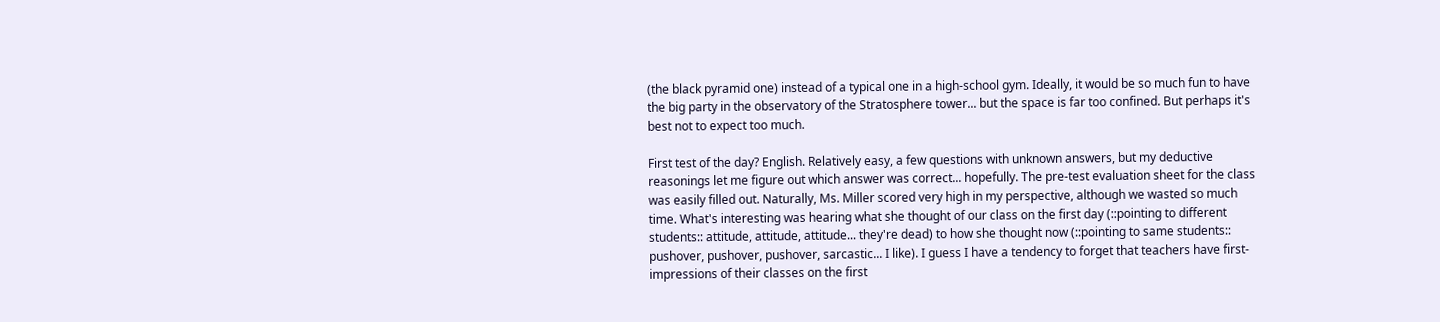(the black pyramid one) instead of a typical one in a high-school gym. Ideally, it would be so much fun to have the big party in the observatory of the Stratosphere tower... but the space is far too confined. But perhaps it's best not to expect too much.

First test of the day? English. Relatively easy, a few questions with unknown answers, but my deductive reasonings let me figure out which answer was correct... hopefully. The pre-test evaluation sheet for the class was easily filled out. Naturally, Ms. Miller scored very high in my perspective, although we wasted so much time. What's interesting was hearing what she thought of our class on the first day (::pointing to different students:: attitude, attitude, attitude... they're dead) to how she thought now (::pointing to same students:: pushover, pushover, pushover, sarcastic... I like). I guess I have a tendency to forget that teachers have first-impressions of their classes on the first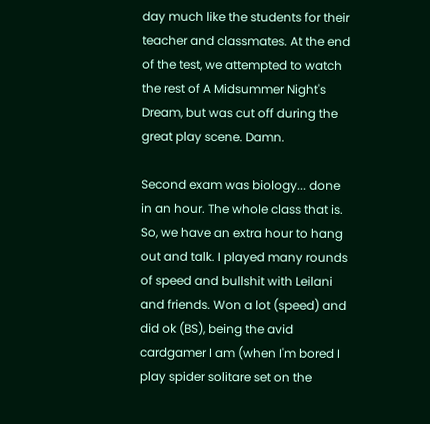day much like the students for their teacher and classmates. At the end of the test, we attempted to watch the rest of A Midsummer Night's Dream, but was cut off during the great play scene. Damn.

Second exam was biology... done in an hour. The whole class that is. So, we have an extra hour to hang out and talk. I played many rounds of speed and bullshit with Leilani and friends. Won a lot (speed) and did ok (BS), being the avid cardgamer I am (when I'm bored I play spider solitare set on the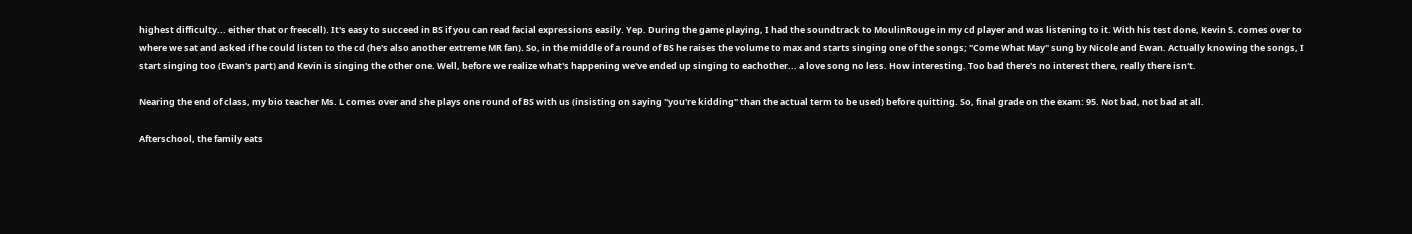highest difficulty... either that or freecell). It's easy to succeed in BS if you can read facial expressions easily. Yep. During the game playing, I had the soundtrack to MoulinRouge in my cd player and was listening to it. With his test done, Kevin S. comes over to where we sat and asked if he could listen to the cd (he's also another extreme MR fan). So, in the middle of a round of BS he raises the volume to max and starts singing one of the songs; "Come What May" sung by Nicole and Ewan. Actually knowing the songs, I start singing too (Ewan's part) and Kevin is singing the other one. Well, before we realize what's happening we've ended up singing to eachother... a love song no less. How interesting. Too bad there's no interest there, really there isn't.

Nearing the end of class, my bio teacher Ms. L comes over and she plays one round of BS with us (insisting on saying "you're kidding" than the actual term to be used) before quitting. So, final grade on the exam: 95. Not bad, not bad at all.

Afterschool, the family eats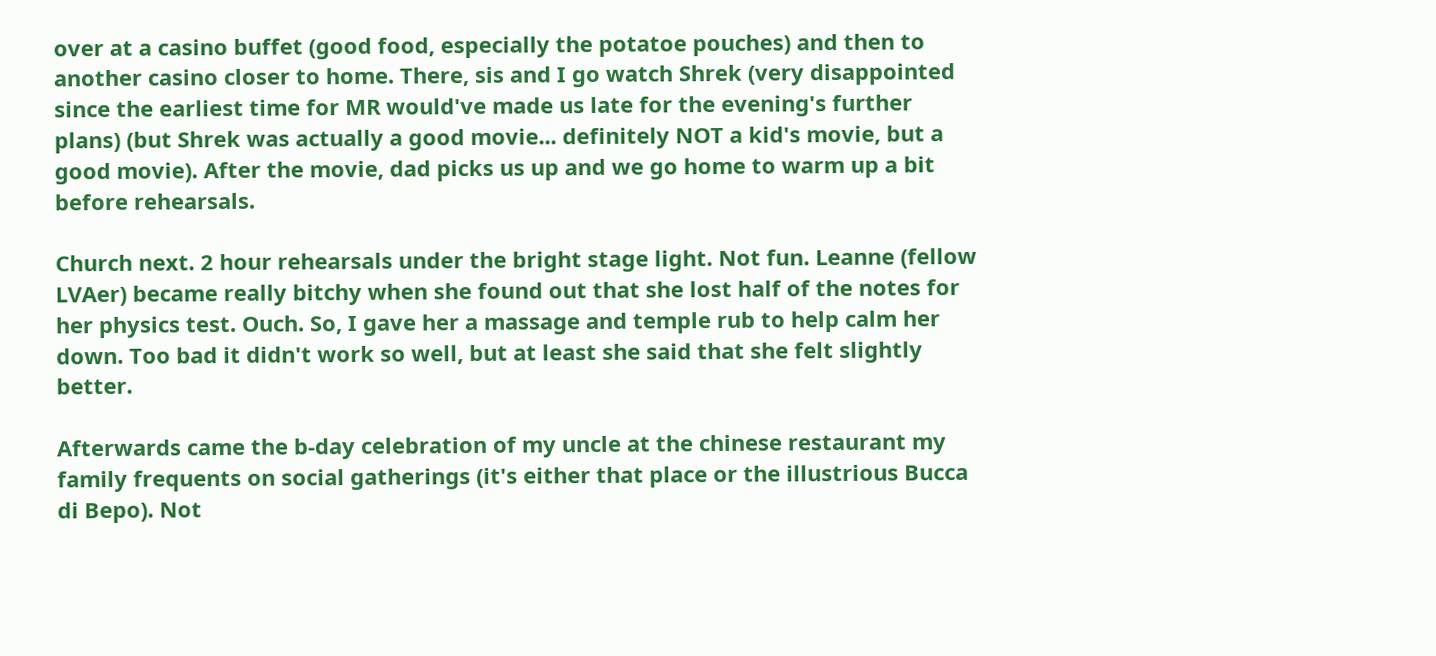over at a casino buffet (good food, especially the potatoe pouches) and then to another casino closer to home. There, sis and I go watch Shrek (very disappointed since the earliest time for MR would've made us late for the evening's further plans) (but Shrek was actually a good movie... definitely NOT a kid's movie, but a good movie). After the movie, dad picks us up and we go home to warm up a bit before rehearsals.

Church next. 2 hour rehearsals under the bright stage light. Not fun. Leanne (fellow LVAer) became really bitchy when she found out that she lost half of the notes for her physics test. Ouch. So, I gave her a massage and temple rub to help calm her down. Too bad it didn't work so well, but at least she said that she felt slightly better.

Afterwards came the b-day celebration of my uncle at the chinese restaurant my family frequents on social gatherings (it's either that place or the illustrious Bucca di Bepo). Not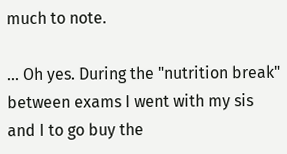much to note.

... Oh yes. During the "nutrition break" between exams I went with my sis and I to go buy the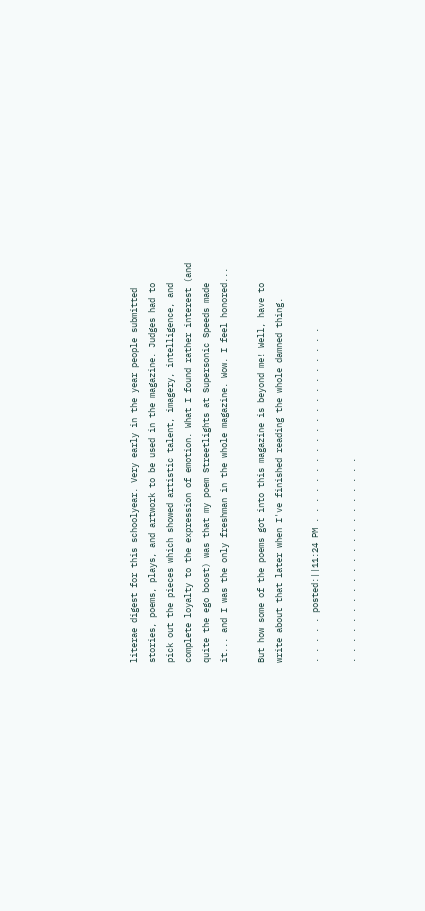literae digest for this schoolyear. Very early in the year people submitted stories, poems, plays, and artwork to be used in the magazine. Judges had to pick out the pieces which showed artistic talent, imagery, intelligence, and complete loyalty to the expression of emotion. What I found rather interest (and quite the ego boost) was that my poem Streetlights at Supersonic Speeds made it... and I was the only freshman in the whole magazine. Wow. I feel honored...

But how some of the poems got into this magazine is beyond me! Well, have to write about that later when I've finished reading the whole damned thing.

. . . . . posted:||11:24 PM . . . . . . . . . . . . . . . . . . . .

. . . . . . . . . . . . . . . . . . . . .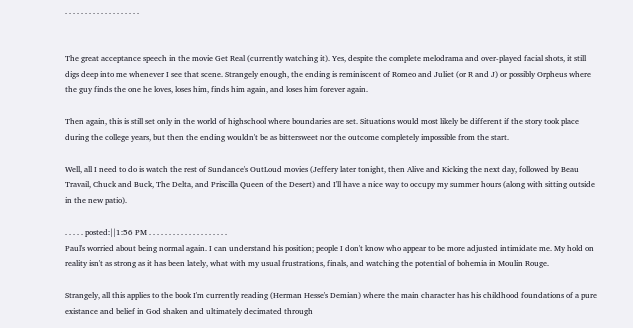. . . . . . . . . . . . . . . . . . .


The great acceptance speech in the movie Get Real (currently watching it). Yes, despite the complete melodrama and over-played facial shots, it still digs deep into me whenever I see that scene. Strangely enough, the ending is reminiscent of Romeo and Juliet (or R and J) or possibly Orpheus where the guy finds the one he loves, loses him, finds him again, and loses him forever again.

Then again, this is still set only in the world of highschool where boundaries are set. Situations would most likely be different if the story took place during the college years, but then the ending wouldn't be as bittersweet nor the outcome completely impossible from the start.

Well, all I need to do is watch the rest of Sundance's OutLoud movies (Jeffery later tonight, then Alive and Kicking the next day, followed by Beau Travail, Chuck and Buck, The Delta, and Priscilla Queen of the Desert) and I'll have a nice way to occupy my summer hours (along with sitting outside in the new patio).

. . . . . posted:||1:56 PM . . . . . . . . . . . . . . . . . . . .
Paul's worried about being normal again. I can understand his position; people I don't know who appear to be more adjusted intimidate me. My hold on reality isn't as strong as it has been lately, what with my usual frustrations, finals, and watching the potential of bohemia in Moulin Rouge.

Strangely, all this applies to the book I'm currently reading (Herman Hesse's Demian) where the main character has his childhood foundations of a pure existance and belief in God shaken and ultimately decimated through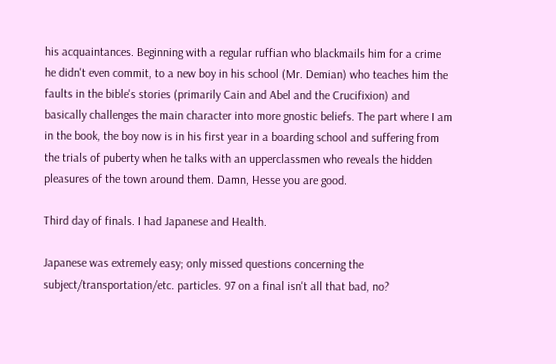his acquaintances. Beginning with a regular ruffian who blackmails him for a crime he didn't even commit, to a new boy in his school (Mr. Demian) who teaches him the faults in the bible's stories (primarily Cain and Abel and the Crucifixion) and basically challenges the main character into more gnostic beliefs. The part where I am in the book, the boy now is in his first year in a boarding school and suffering from the trials of puberty when he talks with an upperclassmen who reveals the hidden pleasures of the town around them. Damn, Hesse you are good.

Third day of finals. I had Japanese and Health.

Japanese was extremely easy; only missed questions concerning the subject/transportation/etc. particles. 97 on a final isn't all that bad, no?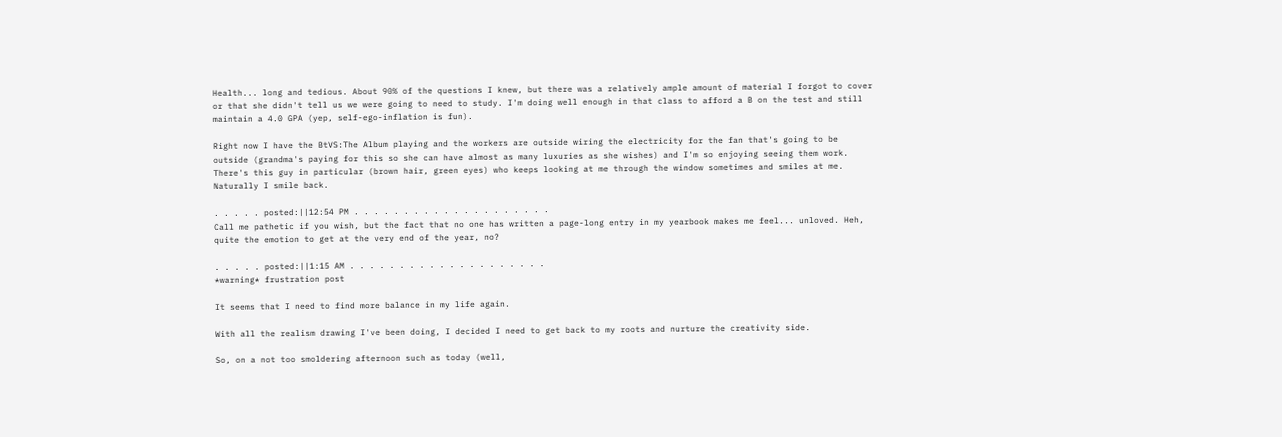Health... long and tedious. About 90% of the questions I knew, but there was a relatively ample amount of material I forgot to cover or that she didn't tell us we were going to need to study. I'm doing well enough in that class to afford a B on the test and still maintain a 4.0 GPA (yep, self-ego-inflation is fun).

Right now I have the BtVS:The Album playing and the workers are outside wiring the electricity for the fan that's going to be outside (grandma's paying for this so she can have almost as many luxuries as she wishes) and I'm so enjoying seeing them work. There's this guy in particular (brown hair, green eyes) who keeps looking at me through the window sometimes and smiles at me. Naturally I smile back.

. . . . . posted:||12:54 PM . . . . . . . . . . . . . . . . . . . .
Call me pathetic if you wish, but the fact that no one has written a page-long entry in my yearbook makes me feel... unloved. Heh, quite the emotion to get at the very end of the year, no?

. . . . . posted:||1:15 AM . . . . . . . . . . . . . . . . . . . .
*warning* frustration post

It seems that I need to find more balance in my life again.

With all the realism drawing I've been doing, I decided I need to get back to my roots and nurture the creativity side.

So, on a not too smoldering afternoon such as today (well,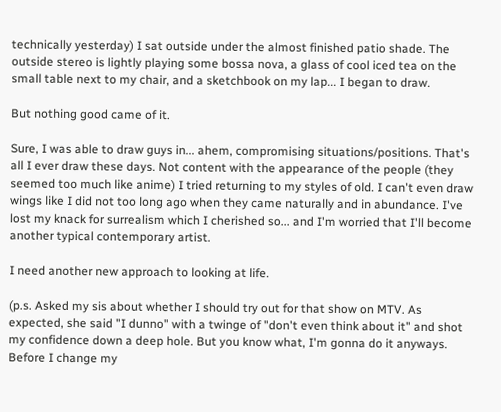technically yesterday) I sat outside under the almost finished patio shade. The outside stereo is lightly playing some bossa nova, a glass of cool iced tea on the small table next to my chair, and a sketchbook on my lap... I began to draw.

But nothing good came of it.

Sure, I was able to draw guys in... ahem, compromising situations/positions. That's all I ever draw these days. Not content with the appearance of the people (they seemed too much like anime) I tried returning to my styles of old. I can't even draw wings like I did not too long ago when they came naturally and in abundance. I've lost my knack for surrealism which I cherished so... and I'm worried that I'll become another typical contemporary artist.

I need another new approach to looking at life.

(p.s. Asked my sis about whether I should try out for that show on MTV. As expected, she said "I dunno" with a twinge of "don't even think about it" and shot my confidence down a deep hole. But you know what, I'm gonna do it anyways. Before I change my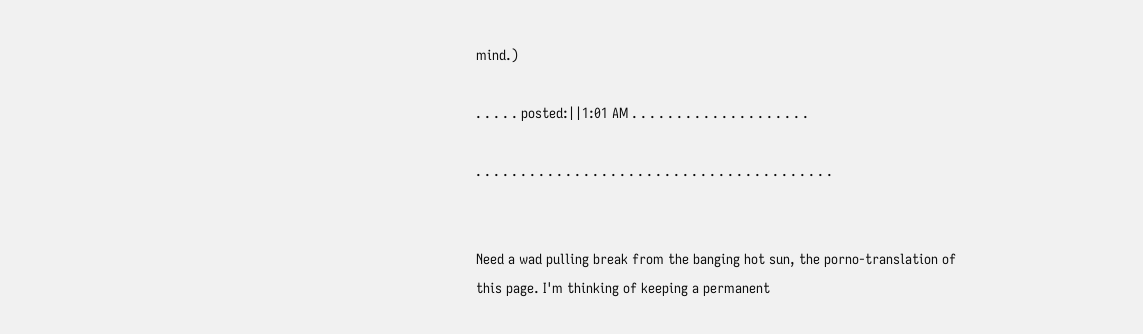mind.)

. . . . . posted:||1:01 AM . . . . . . . . . . . . . . . . . . . .

. . . . . . . . . . . . . . . . . . . . . . . . . . . . . . . . . . . . . . . .


Need a wad pulling break from the banging hot sun, the porno-translation of this page. I'm thinking of keeping a permanent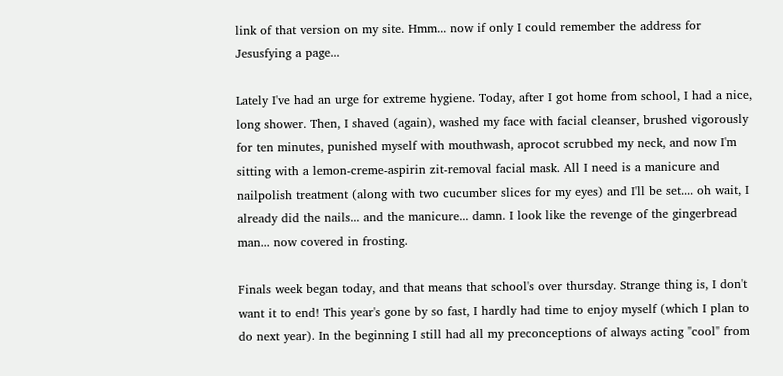link of that version on my site. Hmm... now if only I could remember the address for Jesusfying a page...

Lately I've had an urge for extreme hygiene. Today, after I got home from school, I had a nice, long shower. Then, I shaved (again), washed my face with facial cleanser, brushed vigorously for ten minutes, punished myself with mouthwash, aprocot scrubbed my neck, and now I'm sitting with a lemon-creme-aspirin zit-removal facial mask. All I need is a manicure and nailpolish treatment (along with two cucumber slices for my eyes) and I'll be set.... oh wait, I already did the nails... and the manicure... damn. I look like the revenge of the gingerbread man... now covered in frosting.

Finals week began today, and that means that school's over thursday. Strange thing is, I don't want it to end! This year's gone by so fast, I hardly had time to enjoy myself (which I plan to do next year). In the beginning I still had all my preconceptions of always acting "cool" from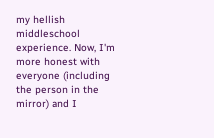my hellish middleschool experience. Now, I'm more honest with everyone (including the person in the mirror) and I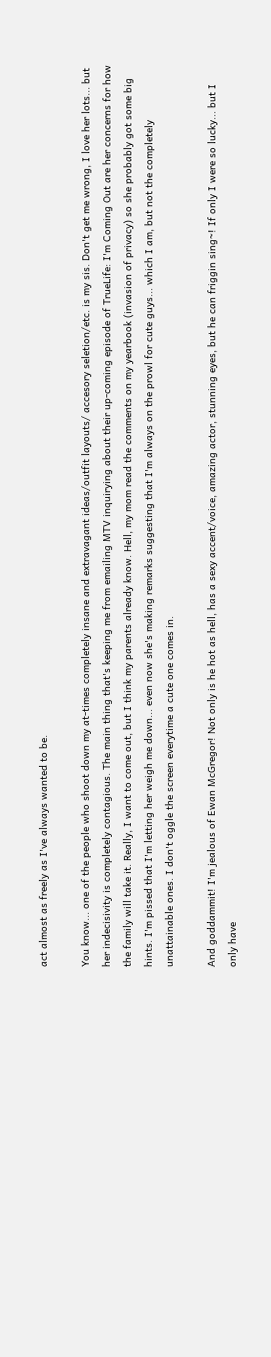act almost as freely as I've always wanted to be.

You know... one of the people who shoot down my at-times completely insane and extravagant ideas/outfit layouts/ accesory seletion/etc. is my sis. Don't get me wrong, I love her lots... but her indecisivity is completely contagious. The main thing that's keeping me from emailing MTV inquirying about their up-coming episode of TrueLife: I'm Coming Out are her concerns for how the family will take it. Really, I want to come out, but I think my parents already know. Hell, my mom read the comments on my yearbook (invasion of privacy) so she probably got some big hints. I'm pissed that I'm letting her weigh me down... even now she's making remarks suggesting that I'm always on the prowl for cute guys... which I am, but not the completely unattainable ones. I don't oggle the screen everytime a cute one comes in.

And goddammit! I'm jealous of Ewan McGregor! Not only is he hot as hell, has a sexy accent/voice, amazing actor, stunning eyes, but he can friggin sing~! If only I were so lucky... but I only have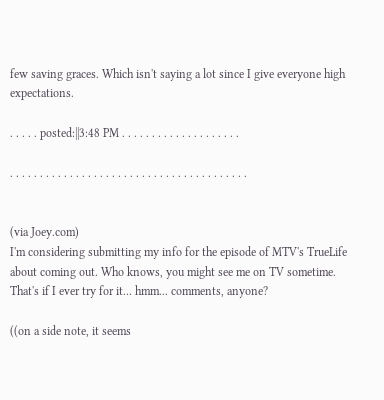few saving graces. Which isn't saying a lot since I give everyone high expectations.

. . . . . posted:||3:48 PM . . . . . . . . . . . . . . . . . . . .

. . . . . . . . . . . . . . . . . . . . . . . . . . . . . . . . . . . . . . . .


(via Joey.com)
I'm considering submitting my info for the episode of MTV's TrueLife about coming out. Who knows, you might see me on TV sometime. That's if I ever try for it... hmm... comments, anyone?

((on a side note, it seems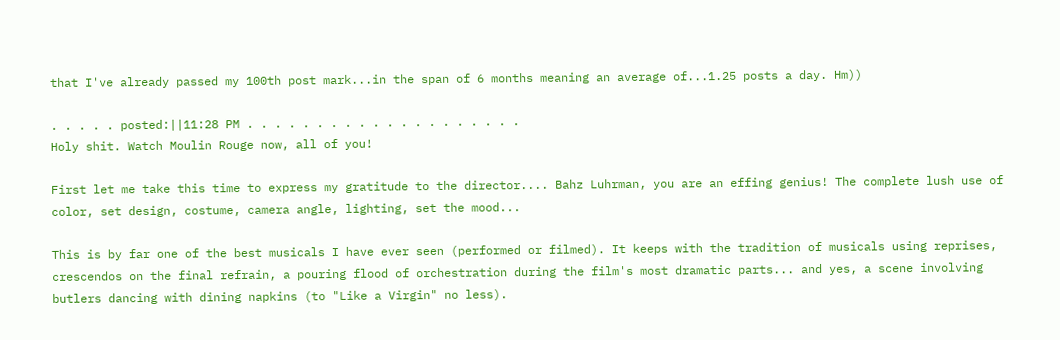that I've already passed my 100th post mark...in the span of 6 months meaning an average of...1.25 posts a day. Hm))

. . . . . posted:||11:28 PM . . . . . . . . . . . . . . . . . . . .
Holy shit. Watch Moulin Rouge now, all of you!

First let me take this time to express my gratitude to the director.... Bahz Luhrman, you are an effing genius! The complete lush use of color, set design, costume, camera angle, lighting, set the mood...

This is by far one of the best musicals I have ever seen (performed or filmed). It keeps with the tradition of musicals using reprises, crescendos on the final refrain, a pouring flood of orchestration during the film's most dramatic parts... and yes, a scene involving butlers dancing with dining napkins (to "Like a Virgin" no less).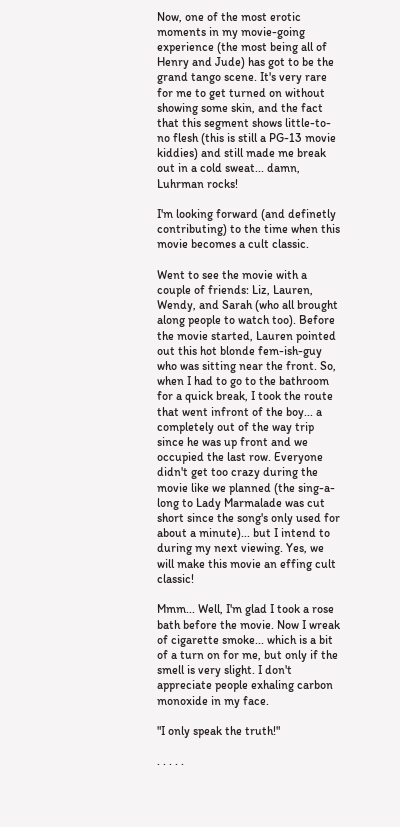Now, one of the most erotic moments in my movie-going experience (the most being all of Henry and Jude) has got to be the grand tango scene. It's very rare for me to get turned on without showing some skin, and the fact that this segment shows little-to-no flesh (this is still a PG-13 movie kiddies) and still made me break out in a cold sweat... damn, Luhrman rocks!

I'm looking forward (and definetly contributing) to the time when this movie becomes a cult classic.

Went to see the movie with a couple of friends: Liz, Lauren, Wendy, and Sarah (who all brought along people to watch too). Before the movie started, Lauren pointed out this hot blonde fem-ish-guy who was sitting near the front. So, when I had to go to the bathroom for a quick break, I took the route that went infront of the boy... a completely out of the way trip since he was up front and we occupied the last row. Everyone didn't get too crazy during the movie like we planned (the sing-a-long to Lady Marmalade was cut short since the song's only used for about a minute)... but I intend to during my next viewing. Yes, we will make this movie an effing cult classic!

Mmm... Well, I'm glad I took a rose bath before the movie. Now I wreak of cigarette smoke... which is a bit of a turn on for me, but only if the smell is very slight. I don't appreciate people exhaling carbon monoxide in my face.

"I only speak the truth!"

. . . . .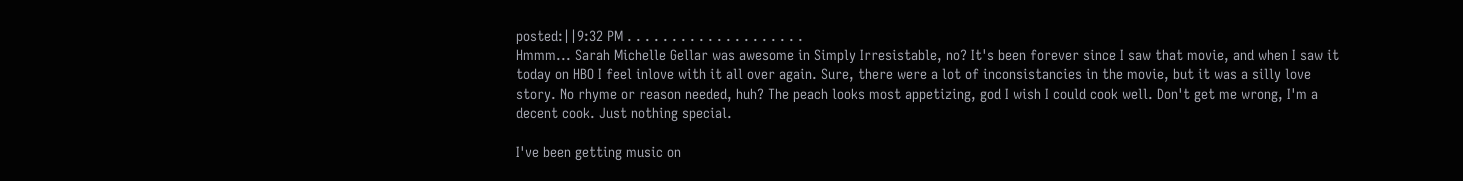posted:||9:32 PM . . . . . . . . . . . . . . . . . . . .
Hmmm... Sarah Michelle Gellar was awesome in Simply Irresistable, no? It's been forever since I saw that movie, and when I saw it today on HBO I feel inlove with it all over again. Sure, there were a lot of inconsistancies in the movie, but it was a silly love story. No rhyme or reason needed, huh? The peach looks most appetizing, god I wish I could cook well. Don't get me wrong, I'm a decent cook. Just nothing special.

I've been getting music on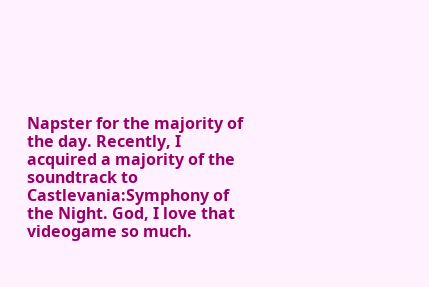Napster for the majority of the day. Recently, I acquired a majority of the soundtrack to Castlevania:Symphony of the Night. God, I love that videogame so much.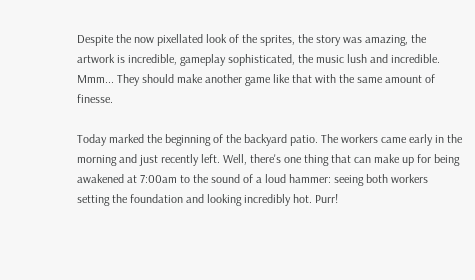Despite the now pixellated look of the sprites, the story was amazing, the artwork is incredible, gameplay sophisticated, the music lush and incredible. Mmm... They should make another game like that with the same amount of finesse.

Today marked the beginning of the backyard patio. The workers came early in the morning and just recently left. Well, there's one thing that can make up for being awakened at 7:00am to the sound of a loud hammer: seeing both workers setting the foundation and looking incredibly hot. Purr!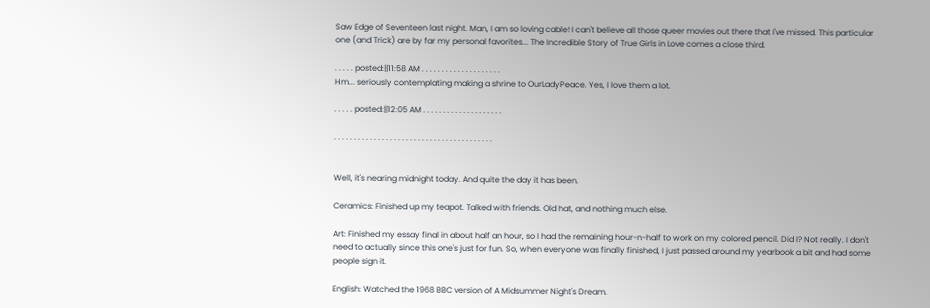Saw Edge of Seventeen last night. Man, I am so loving cable! I can't believe all those queer movies out there that I've missed. This particular one (and Trick) are by far my personal favorites... The Incredible Story of True Girls in Love comes a close third.

. . . . . posted:||11:58 AM . . . . . . . . . . . . . . . . . . . .
Hm... seriously contemplating making a shrine to OurLadyPeace. Yes, I love them a lot.

. . . . . posted:||12:05 AM . . . . . . . . . . . . . . . . . . . .

. . . . . . . . . . . . . . . . . . . . . . . . . . . . . . . . . . . . . . . .


Well, it's nearing midnight today. And quite the day it has been.

Ceramics: Finished up my teapot. Talked with friends. Old hat, and nothing much else.

Art: Finished my essay final in about half an hour, so I had the remaining hour-n-half to work on my colored pencil. Did I? Not really. I don't need to actually since this one's just for fun. So, when everyone was finally finished, I just passed around my yearbook a bit and had some people sign it.

English: Watched the 1968 BBC version of A Midsummer Night's Dream.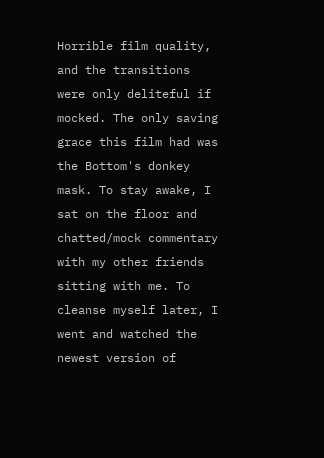Horrible film quality, and the transitions were only deliteful if mocked. The only saving grace this film had was the Bottom's donkey mask. To stay awake, I sat on the floor and chatted/mock commentary with my other friends sitting with me. To cleanse myself later, I went and watched the newest version of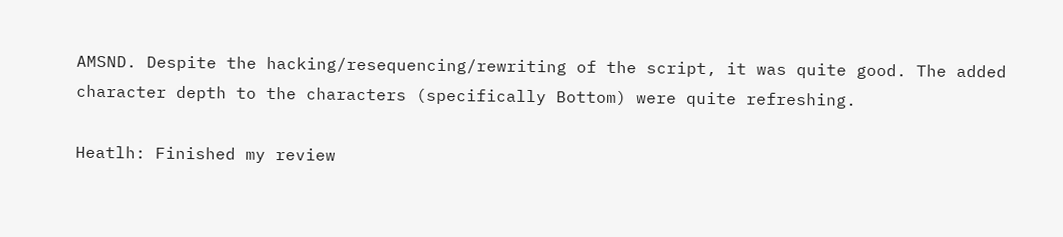AMSND. Despite the hacking/resequencing/rewriting of the script, it was quite good. The added character depth to the characters (specifically Bottom) were quite refreshing.

Heatlh: Finished my review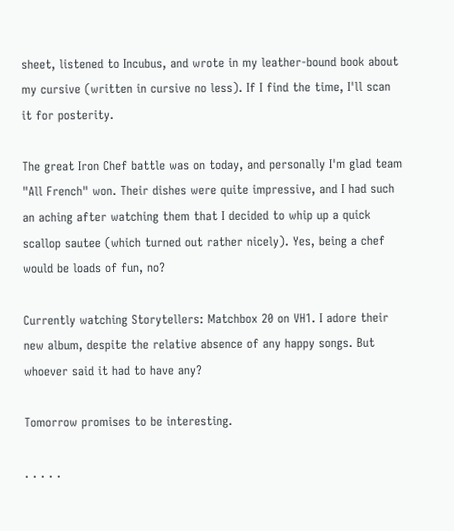sheet, listened to Incubus, and wrote in my leather-bound book about my cursive (written in cursive no less). If I find the time, I'll scan it for posterity.

The great Iron Chef battle was on today, and personally I'm glad team "All French" won. Their dishes were quite impressive, and I had such an aching after watching them that I decided to whip up a quick scallop sautee (which turned out rather nicely). Yes, being a chef would be loads of fun, no?

Currently watching Storytellers: Matchbox 20 on VH1. I adore their new album, despite the relative absence of any happy songs. But whoever said it had to have any?

Tomorrow promises to be interesting.

. . . . .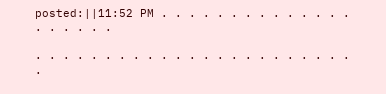posted:||11:52 PM . . . . . . . . . . . . . . . . . . . .

. . . . . . . . . . . . . . . . . . . . . . . .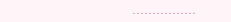. . . . . . . . . . . . . . . .